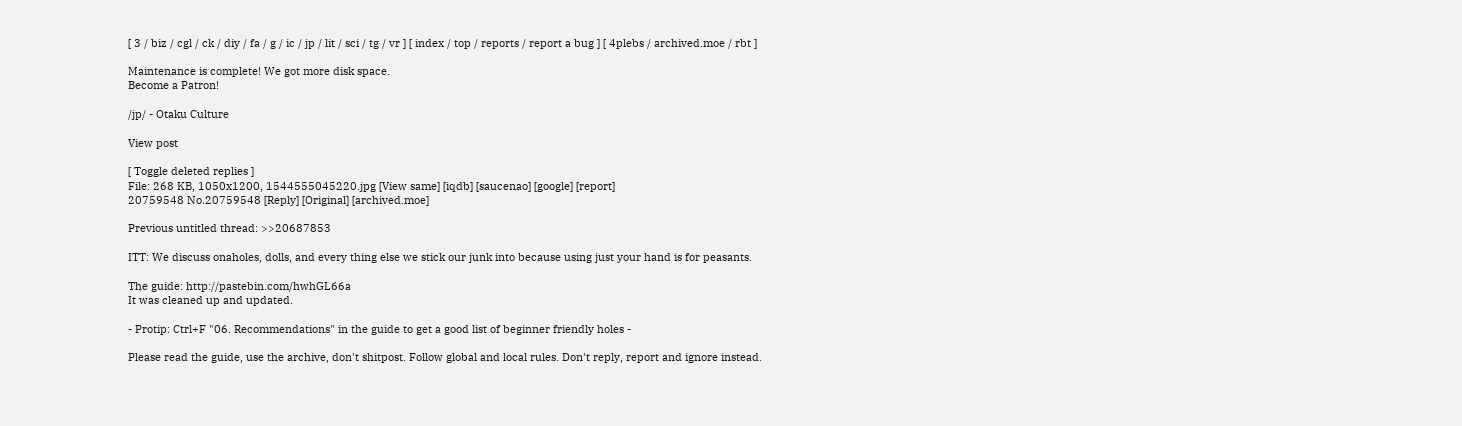[ 3 / biz / cgl / ck / diy / fa / g / ic / jp / lit / sci / tg / vr ] [ index / top / reports / report a bug ] [ 4plebs / archived.moe / rbt ]

Maintenance is complete! We got more disk space.
Become a Patron!

/jp/ - Otaku Culture

View post

[ Toggle deleted replies ]
File: 268 KB, 1050x1200, 1544555045220.jpg [View same] [iqdb] [saucenao] [google] [report]
20759548 No.20759548 [Reply] [Original] [archived.moe]

Previous untitled thread: >>20687853

ITT: We discuss onaholes, dolls, and every thing else we stick our junk into because using just your hand is for peasants.

The guide: http://pastebin.com/hwhGL66a
It was cleaned up and updated.

- Protip: Ctrl+F "06. Recommendations" in the guide to get a good list of beginner friendly holes -

Please read the guide, use the archive, don't shitpost. Follow global and local rules. Don't reply, report and ignore instead.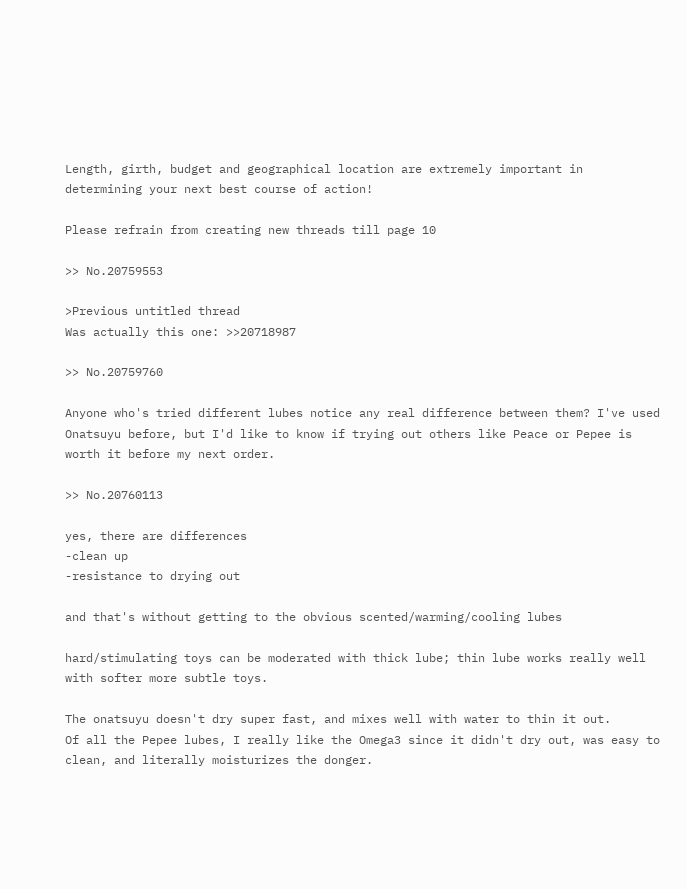Length, girth, budget and geographical location are extremely important in determining your next best course of action!

Please refrain from creating new threads till page 10

>> No.20759553

>Previous untitled thread
Was actually this one: >>20718987

>> No.20759760

Anyone who's tried different lubes notice any real difference between them? I've used Onatsuyu before, but I'd like to know if trying out others like Peace or Pepee is worth it before my next order.

>> No.20760113

yes, there are differences
-clean up
-resistance to drying out

and that's without getting to the obvious scented/warming/cooling lubes

hard/stimulating toys can be moderated with thick lube; thin lube works really well with softer more subtle toys.

The onatsuyu doesn't dry super fast, and mixes well with water to thin it out.
Of all the Pepee lubes, I really like the Omega3 since it didn't dry out, was easy to clean, and literally moisturizes the donger.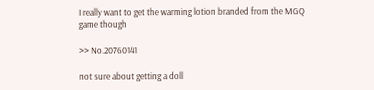I really want to get the warming lotion branded from the MGQ game though

>> No.20760141

not sure about getting a doll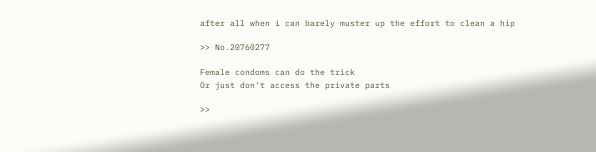after all when i can barely muster up the effort to clean a hip

>> No.20760277

Female condoms can do the trick
Or just don't access the private parts

>>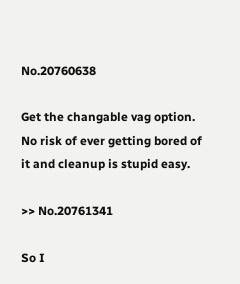No.20760638

Get the changable vag option. No risk of ever getting bored of it and cleanup is stupid easy.

>> No.20761341

So I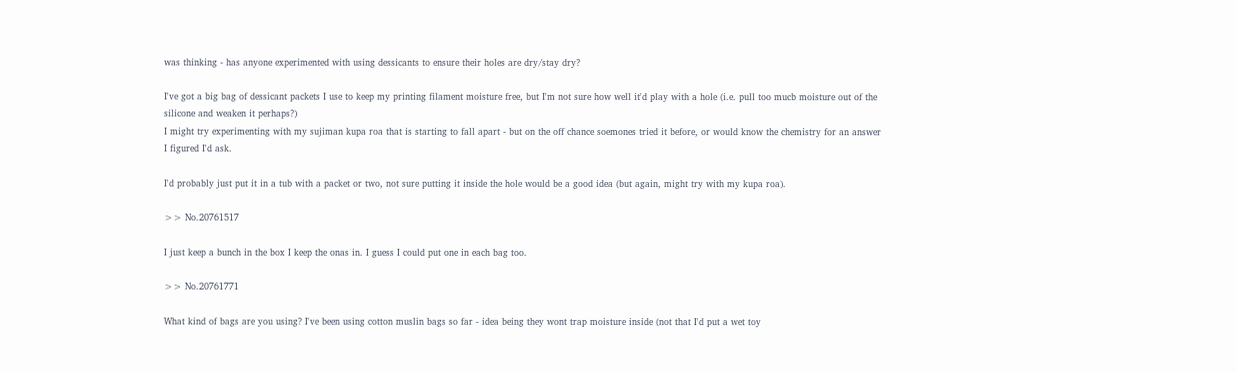was thinking - has anyone experimented with using dessicants to ensure their holes are dry/stay dry?

I've got a big bag of dessicant packets I use to keep my printing filament moisture free, but I'm not sure how well it'd play with a hole (i.e. pull too mucb moisture out of the silicone and weaken it perhaps?)
I might try experimenting with my sujiman kupa roa that is starting to fall apart - but on the off chance soemones tried it before, or would know the chemistry for an answer I figured I'd ask.

I'd probably just put it in a tub with a packet or two, not sure putting it inside the hole would be a good idea (but again, might try with my kupa roa).

>> No.20761517

I just keep a bunch in the box I keep the onas in. I guess I could put one in each bag too.

>> No.20761771

What kind of bags are you using? I've been using cotton muslin bags so far - idea being they wont trap moisture inside (not that I'd put a wet toy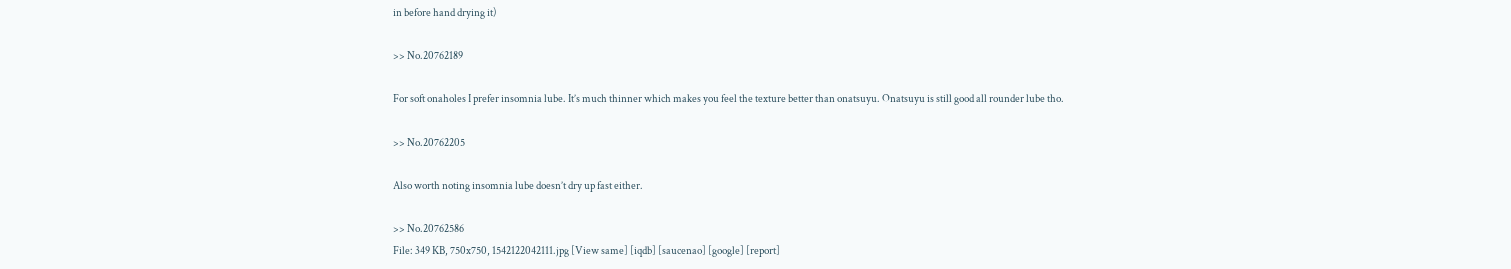in before hand drying it)

>> No.20762189

For soft onaholes I prefer insomnia lube. It’s much thinner which makes you feel the texture better than onatsuyu. Onatsuyu is still good all rounder lube tho.

>> No.20762205

Also worth noting insomnia lube doesn’t dry up fast either.

>> No.20762586
File: 349 KB, 750x750, 1542122042111.jpg [View same] [iqdb] [saucenao] [google] [report]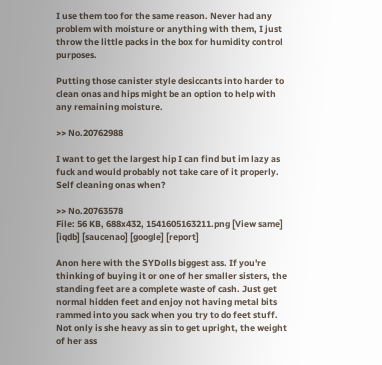I use them too for the same reason. Never had any problem with moisture or anything with them, I just throw the little packs in the box for humidity control purposes.

Putting those canister style desiccants into harder to clean onas and hips might be an option to help with any remaining moisture.

>> No.20762988

I want to get the largest hip I can find but im lazy as fuck and would probably not take care of it properly.
Self cleaning onas when?

>> No.20763578
File: 56 KB, 688x432, 1541605163211.png [View same] [iqdb] [saucenao] [google] [report]

Anon here with the SYDolls biggest ass. If you're thinking of buying it or one of her smaller sisters, the standing feet are a complete waste of cash. Just get normal hidden feet and enjoy not having metal bits rammed into you sack when you try to do feet stuff.
Not only is she heavy as sin to get upright, the weight of her ass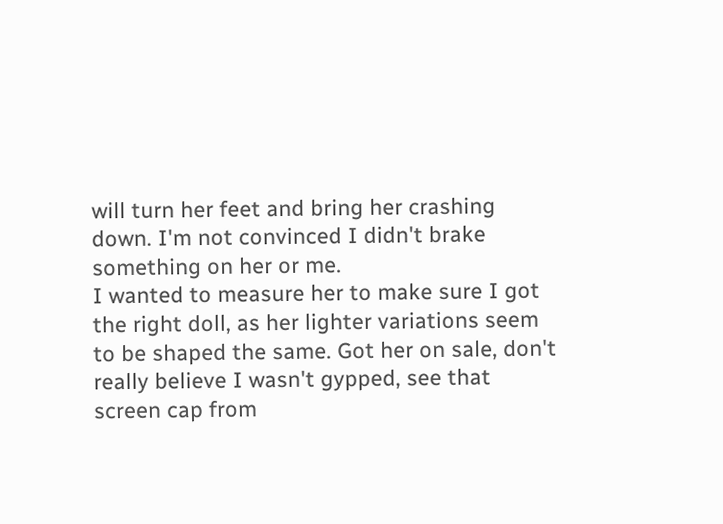will turn her feet and bring her crashing down. I'm not convinced I didn't brake something on her or me.
I wanted to measure her to make sure I got the right doll, as her lighter variations seem to be shaped the same. Got her on sale, don't really believe I wasn't gypped, see that screen cap from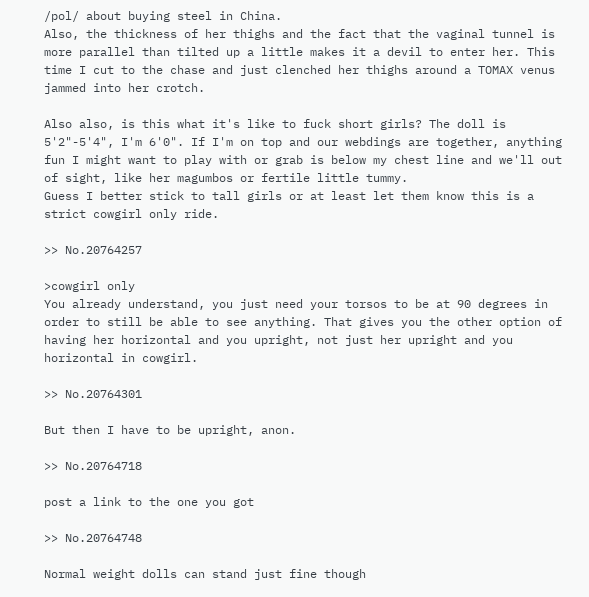/pol/ about buying steel in China.
Also, the thickness of her thighs and the fact that the vaginal tunnel is more parallel than tilted up a little makes it a devil to enter her. This time I cut to the chase and just clenched her thighs around a TOMAX venus jammed into her crotch.

Also also, is this what it's like to fuck short girls? The doll is 5'2"-5'4", I'm 6'0". If I'm on top and our webdings are together, anything fun I might want to play with or grab is below my chest line and we'll out of sight, like her magumbos or fertile little tummy.
Guess I better stick to tall girls or at least let them know this is a strict cowgirl only ride.

>> No.20764257

>cowgirl only
You already understand, you just need your torsos to be at 90 degrees in order to still be able to see anything. That gives you the other option of having her horizontal and you upright, not just her upright and you horizontal in cowgirl.

>> No.20764301

But then I have to be upright, anon.

>> No.20764718

post a link to the one you got

>> No.20764748

Normal weight dolls can stand just fine though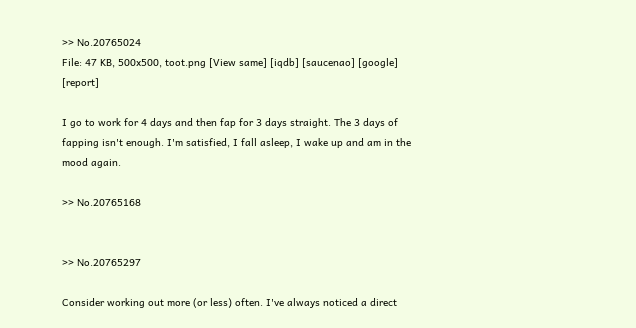>> No.20765024
File: 47 KB, 500x500, toot.png [View same] [iqdb] [saucenao] [google] [report]

I go to work for 4 days and then fap for 3 days straight. The 3 days of fapping isn't enough. I'm satisfied, I fall asleep, I wake up and am in the mood again.

>> No.20765168


>> No.20765297

Consider working out more (or less) often. I've always noticed a direct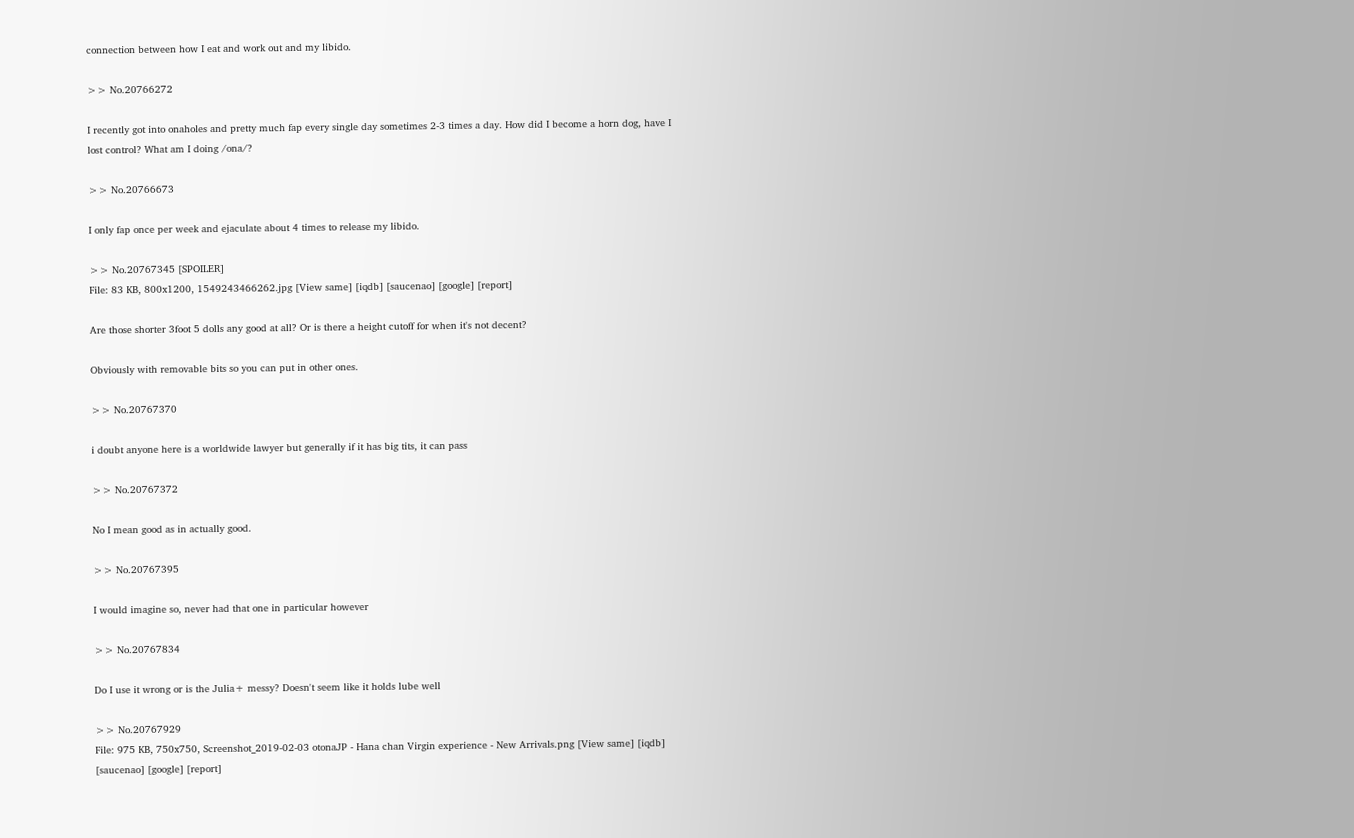connection between how I eat and work out and my libido.

>> No.20766272

I recently got into onaholes and pretty much fap every single day sometimes 2-3 times a day. How did I become a horn dog, have I lost control? What am I doing /ona/?

>> No.20766673

I only fap once per week and ejaculate about 4 times to release my libido.

>> No.20767345 [SPOILER]
File: 83 KB, 800x1200, 1549243466262.jpg [View same] [iqdb] [saucenao] [google] [report]

Are those shorter 3foot 5 dolls any good at all? Or is there a height cutoff for when it's not decent?

Obviously with removable bits so you can put in other ones.

>> No.20767370

i doubt anyone here is a worldwide lawyer but generally if it has big tits, it can pass

>> No.20767372

No I mean good as in actually good.

>> No.20767395

I would imagine so, never had that one in particular however

>> No.20767834

Do I use it wrong or is the Julia+ messy? Doesn't seem like it holds lube well

>> No.20767929
File: 975 KB, 750x750, Screenshot_2019-02-03 otonaJP - Hana chan Virgin experience - New Arrivals.png [View same] [iqdb] [saucenao] [google] [report]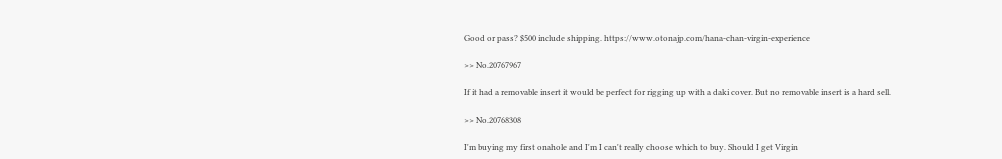Good or pass? $500 include shipping. https://www.otonajp.com/hana-chan-virgin-experience

>> No.20767967

If it had a removable insert it would be perfect for rigging up with a daki cover. But no removable insert is a hard sell.

>> No.20768308

I'm buying my first onahole and I'm I can't really choose which to buy. Should I get Virgin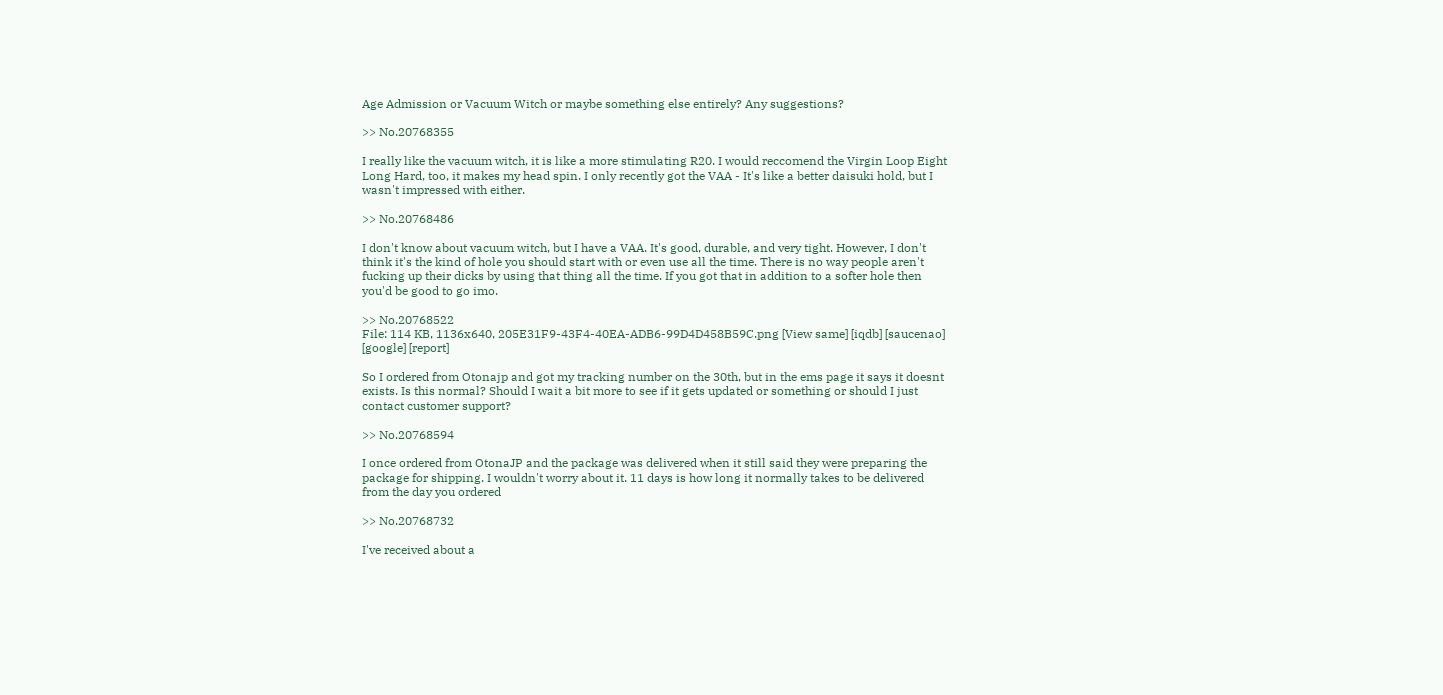Age Admission or Vacuum Witch or maybe something else entirely? Any suggestions?

>> No.20768355

I really like the vacuum witch, it is like a more stimulating R20. I would reccomend the Virgin Loop Eight Long Hard, too, it makes my head spin. I only recently got the VAA - It's like a better daisuki hold, but I wasn't impressed with either.

>> No.20768486

I don't know about vacuum witch, but I have a VAA. It's good, durable, and very tight. However, I don't think it's the kind of hole you should start with or even use all the time. There is no way people aren't fucking up their dicks by using that thing all the time. If you got that in addition to a softer hole then you'd be good to go imo.

>> No.20768522
File: 114 KB, 1136x640, 205E31F9-43F4-40EA-ADB6-99D4D458B59C.png [View same] [iqdb] [saucenao] [google] [report]

So I ordered from Otonajp and got my tracking number on the 30th, but in the ems page it says it doesnt exists. Is this normal? Should I wait a bit more to see if it gets updated or something or should I just contact customer support?

>> No.20768594

I once ordered from OtonaJP and the package was delivered when it still said they were preparing the package for shipping. I wouldn't worry about it. 11 days is how long it normally takes to be delivered from the day you ordered

>> No.20768732

I've received about a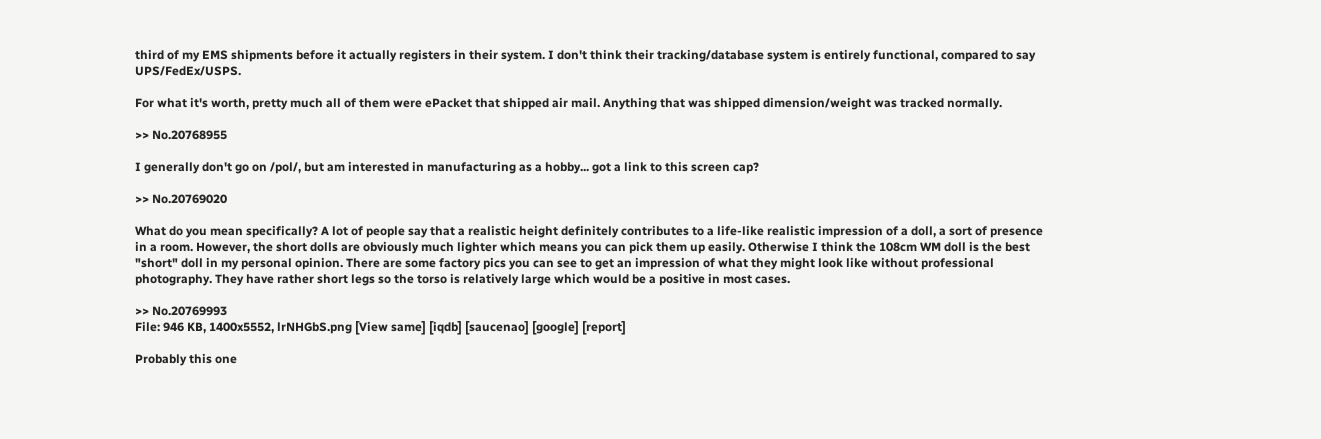third of my EMS shipments before it actually registers in their system. I don't think their tracking/database system is entirely functional, compared to say UPS/FedEx/USPS.

For what it's worth, pretty much all of them were ePacket that shipped air mail. Anything that was shipped dimension/weight was tracked normally.

>> No.20768955

I generally don't go on /pol/, but am interested in manufacturing as a hobby... got a link to this screen cap?

>> No.20769020

What do you mean specifically? A lot of people say that a realistic height definitely contributes to a life-like realistic impression of a doll, a sort of presence in a room. However, the short dolls are obviously much lighter which means you can pick them up easily. Otherwise I think the 108cm WM doll is the best "short" doll in my personal opinion. There are some factory pics you can see to get an impression of what they might look like without professional photography. They have rather short legs so the torso is relatively large which would be a positive in most cases.

>> No.20769993
File: 946 KB, 1400x5552, lrNHGbS.png [View same] [iqdb] [saucenao] [google] [report]

Probably this one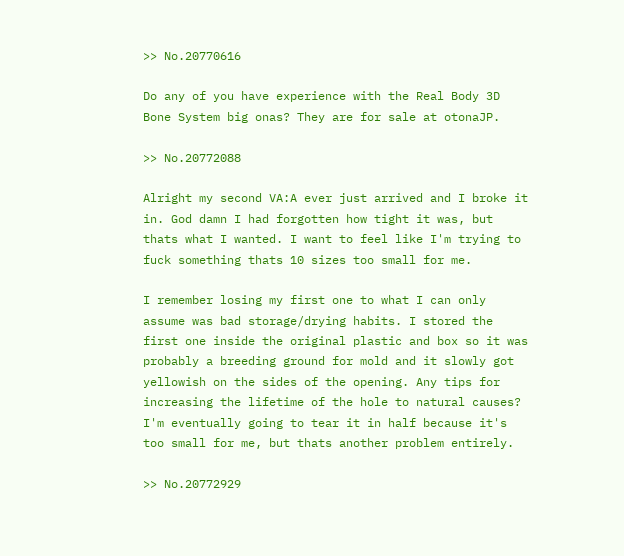>> No.20770616

Do any of you have experience with the Real Body 3D Bone System big onas? They are for sale at otonaJP.

>> No.20772088

Alright my second VA:A ever just arrived and I broke it in. God damn I had forgotten how tight it was, but thats what I wanted. I want to feel like I'm trying to fuck something thats 10 sizes too small for me.

I remember losing my first one to what I can only assume was bad storage/drying habits. I stored the first one inside the original plastic and box so it was probably a breeding ground for mold and it slowly got yellowish on the sides of the opening. Any tips for increasing the lifetime of the hole to natural causes? I'm eventually going to tear it in half because it's too small for me, but thats another problem entirely.

>> No.20772929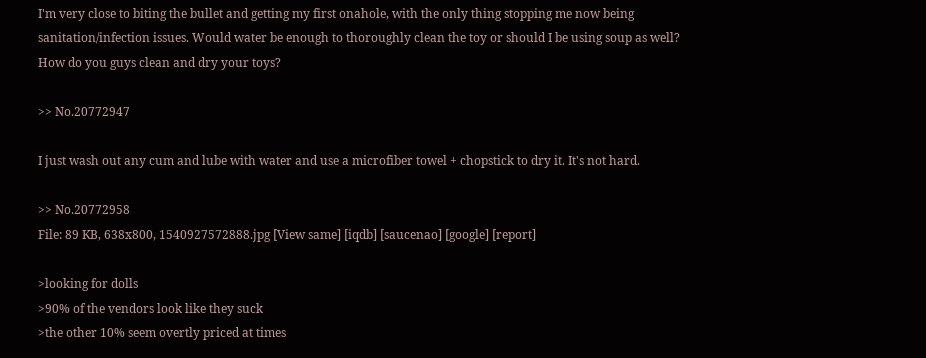I'm very close to biting the bullet and getting my first onahole, with the only thing stopping me now being sanitation/infection issues. Would water be enough to thoroughly clean the toy or should I be using soup as well? How do you guys clean and dry your toys?

>> No.20772947

I just wash out any cum and lube with water and use a microfiber towel + chopstick to dry it. It's not hard.

>> No.20772958
File: 89 KB, 638x800, 1540927572888.jpg [View same] [iqdb] [saucenao] [google] [report]

>looking for dolls
>90% of the vendors look like they suck
>the other 10% seem overtly priced at times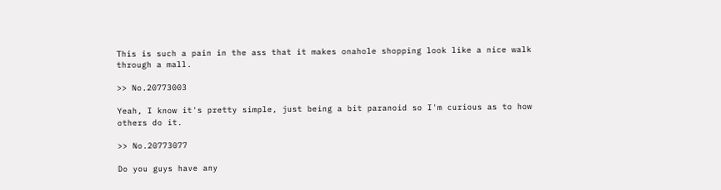This is such a pain in the ass that it makes onahole shopping look like a nice walk through a mall.

>> No.20773003

Yeah, I know it's pretty simple, just being a bit paranoid so I'm curious as to how others do it.

>> No.20773077

Do you guys have any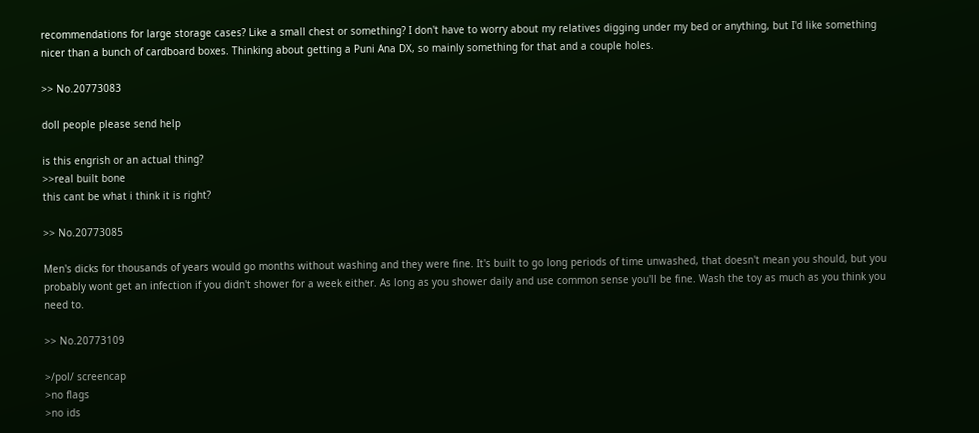recommendations for large storage cases? Like a small chest or something? I don't have to worry about my relatives digging under my bed or anything, but I'd like something nicer than a bunch of cardboard boxes. Thinking about getting a Puni Ana DX, so mainly something for that and a couple holes.

>> No.20773083

doll people please send help

is this engrish or an actual thing?
>>real built bone
this cant be what i think it is right?

>> No.20773085

Men's dicks for thousands of years would go months without washing and they were fine. It's built to go long periods of time unwashed, that doesn't mean you should, but you probably wont get an infection if you didn't shower for a week either. As long as you shower daily and use common sense you'll be fine. Wash the toy as much as you think you need to.

>> No.20773109

>/pol/ screencap
>no flags
>no ids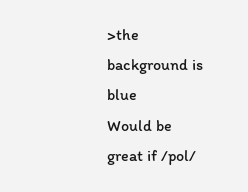>the background is blue
Would be great if /pol/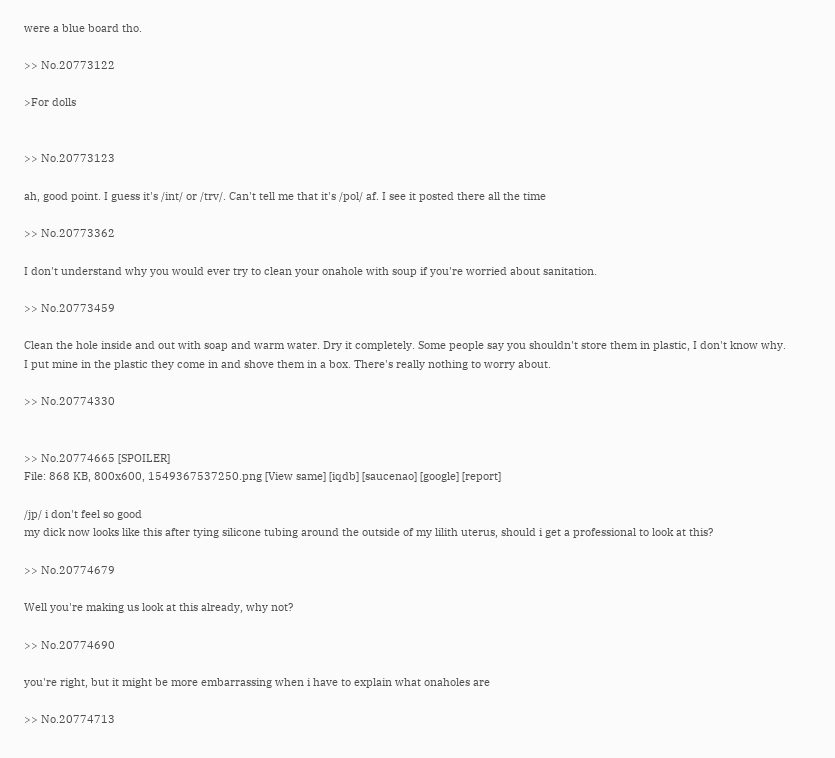were a blue board tho.

>> No.20773122

>For dolls


>> No.20773123

ah, good point. I guess it's /int/ or /trv/. Can't tell me that it's /pol/ af. I see it posted there all the time

>> No.20773362

I don't understand why you would ever try to clean your onahole with soup if you're worried about sanitation.

>> No.20773459

Clean the hole inside and out with soap and warm water. Dry it completely. Some people say you shouldn't store them in plastic, I don't know why. I put mine in the plastic they come in and shove them in a box. There's really nothing to worry about.

>> No.20774330


>> No.20774665 [SPOILER]
File: 868 KB, 800x600, 1549367537250.png [View same] [iqdb] [saucenao] [google] [report]

/jp/ i don't feel so good
my dick now looks like this after tying silicone tubing around the outside of my lilith uterus, should i get a professional to look at this?

>> No.20774679

Well you're making us look at this already, why not?

>> No.20774690

you're right, but it might be more embarrassing when i have to explain what onaholes are

>> No.20774713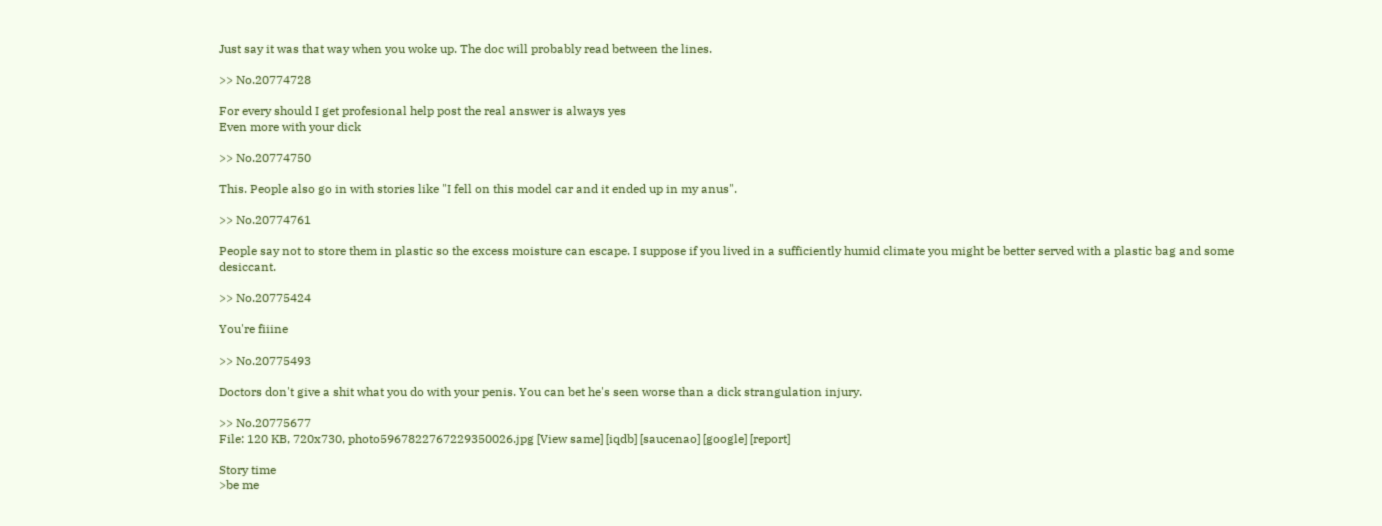Just say it was that way when you woke up. The doc will probably read between the lines.

>> No.20774728

For every should I get profesional help post the real answer is always yes
Even more with your dick

>> No.20774750

This. People also go in with stories like "I fell on this model car and it ended up in my anus".

>> No.20774761

People say not to store them in plastic so the excess moisture can escape. I suppose if you lived in a sufficiently humid climate you might be better served with a plastic bag and some desiccant.

>> No.20775424

You're fiiine

>> No.20775493

Doctors don't give a shit what you do with your penis. You can bet he's seen worse than a dick strangulation injury.

>> No.20775677
File: 120 KB, 720x730, photo5967822767229350026.jpg [View same] [iqdb] [saucenao] [google] [report]

Story time
>be me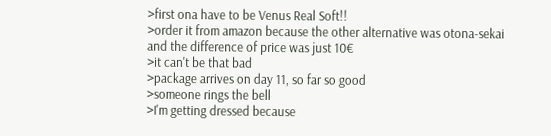>first ona have to be Venus Real Soft!!
>order it from amazon because the other alternative was otona-sekai and the difference of price was just 10€
>it can't be that bad
>package arrives on day 11, so far so good
>someone rings the bell
>I'm getting dressed because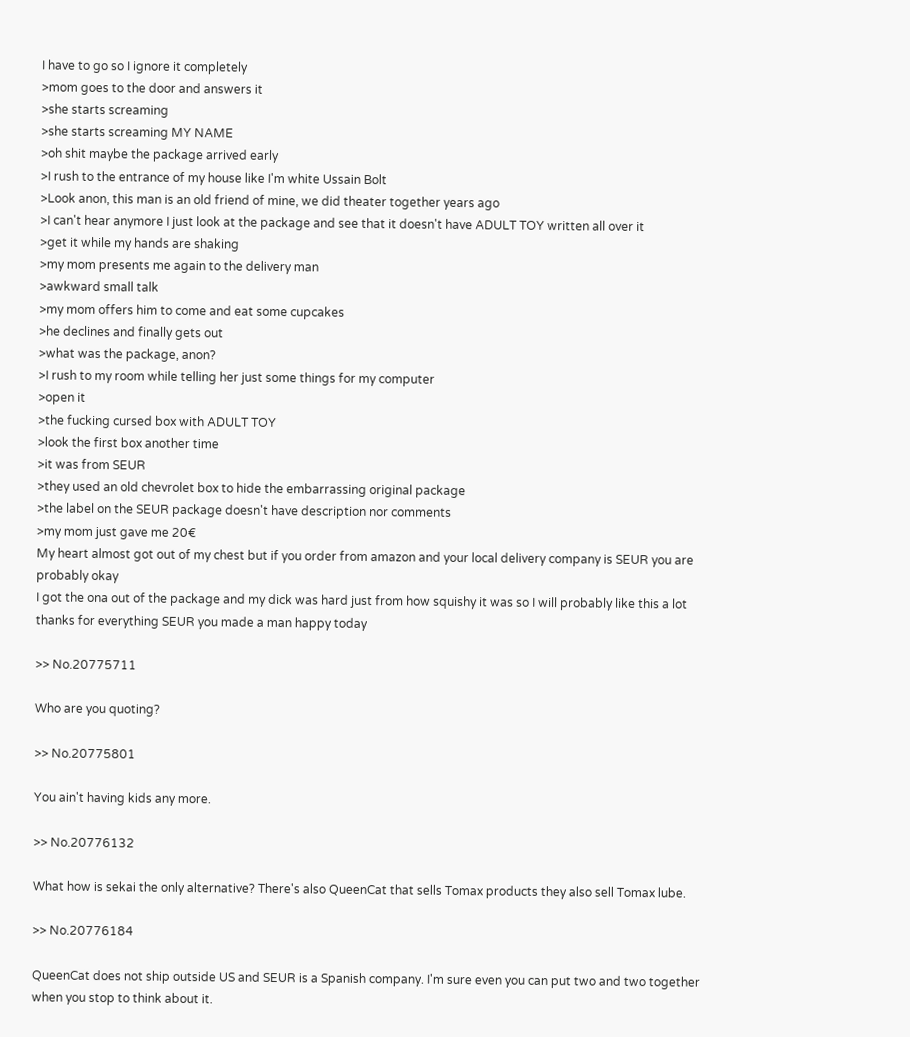I have to go so I ignore it completely
>mom goes to the door and answers it
>she starts screaming
>she starts screaming MY NAME
>oh shit maybe the package arrived early
>I rush to the entrance of my house like I'm white Ussain Bolt
>Look anon, this man is an old friend of mine, we did theater together years ago
>I can't hear anymore I just look at the package and see that it doesn't have ADULT TOY written all over it
>get it while my hands are shaking
>my mom presents me again to the delivery man
>awkward small talk
>my mom offers him to come and eat some cupcakes
>he declines and finally gets out
>what was the package, anon?
>I rush to my room while telling her just some things for my computer
>open it
>the fucking cursed box with ADULT TOY
>look the first box another time
>it was from SEUR
>they used an old chevrolet box to hide the embarrassing original package
>the label on the SEUR package doesn't have description nor comments
>my mom just gave me 20€
My heart almost got out of my chest but if you order from amazon and your local delivery company is SEUR you are probably okay
I got the ona out of the package and my dick was hard just from how squishy it was so I will probably like this a lot
thanks for everything SEUR you made a man happy today

>> No.20775711

Who are you quoting?

>> No.20775801

You ain't having kids any more.

>> No.20776132

What how is sekai the only alternative? There's also QueenCat that sells Tomax products they also sell Tomax lube.

>> No.20776184

QueenCat does not ship outside US and SEUR is a Spanish company. I'm sure even you can put two and two together when you stop to think about it.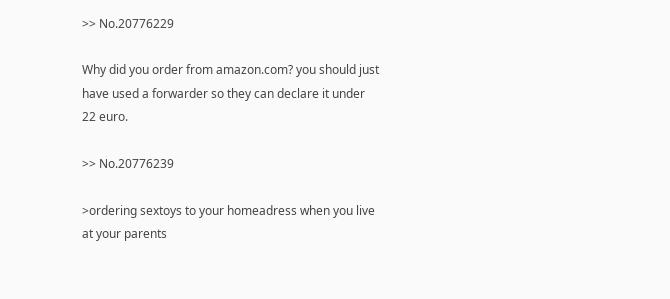>> No.20776229

Why did you order from amazon.com? you should just have used a forwarder so they can declare it under 22 euro.

>> No.20776239

>ordering sextoys to your homeadress when you live at your parents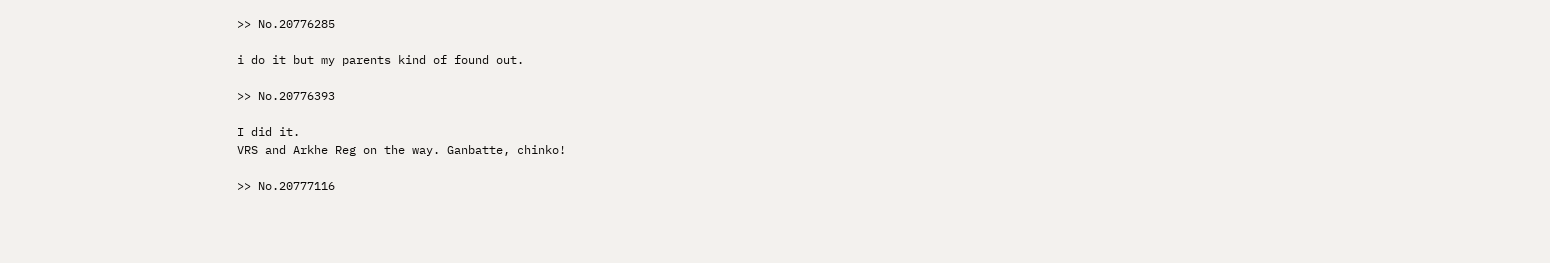>> No.20776285

i do it but my parents kind of found out.

>> No.20776393

I did it.
VRS and Arkhe Reg on the way. Ganbatte, chinko!

>> No.20777116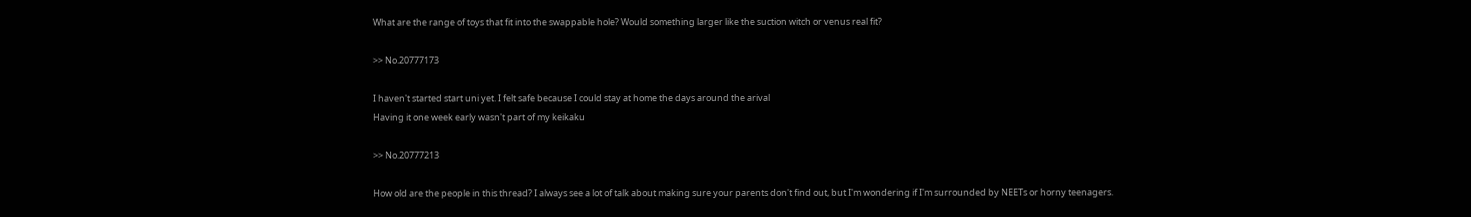What are the range of toys that fit into the swappable hole? Would something larger like the suction witch or venus real fit?

>> No.20777173

I haven't started start uni yet. I felt safe because I could stay at home the days around the arival
Having it one week early wasn't part of my keikaku

>> No.20777213

How old are the people in this thread? I always see a lot of talk about making sure your parents don't find out, but I'm wondering if I'm surrounded by NEETs or horny teenagers.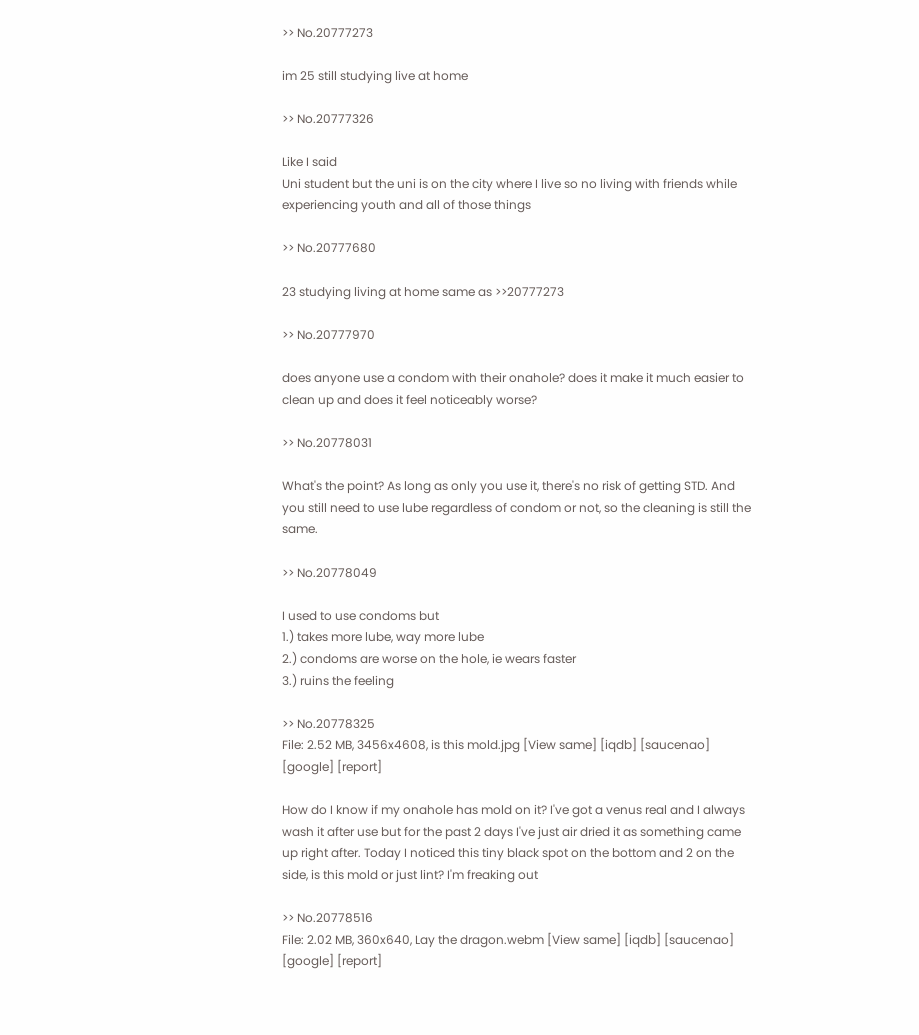>> No.20777273

im 25 still studying live at home

>> No.20777326

Like I said
Uni student but the uni is on the city where I live so no living with friends while experiencing youth and all of those things

>> No.20777680

23 studying living at home same as >>20777273

>> No.20777970

does anyone use a condom with their onahole? does it make it much easier to clean up and does it feel noticeably worse?

>> No.20778031

What's the point? As long as only you use it, there's no risk of getting STD. And you still need to use lube regardless of condom or not, so the cleaning is still the same.

>> No.20778049

I used to use condoms but
1.) takes more lube, way more lube
2.) condoms are worse on the hole, ie wears faster
3.) ruins the feeling

>> No.20778325
File: 2.52 MB, 3456x4608, is this mold.jpg [View same] [iqdb] [saucenao] [google] [report]

How do I know if my onahole has mold on it? I've got a venus real and I always wash it after use but for the past 2 days I've just air dried it as something came up right after. Today I noticed this tiny black spot on the bottom and 2 on the side, is this mold or just lint? I'm freaking out

>> No.20778516
File: 2.02 MB, 360x640, Lay the dragon.webm [View same] [iqdb] [saucenao] [google] [report]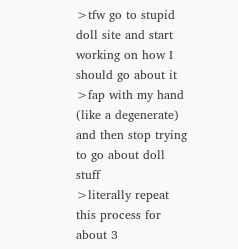>tfw go to stupid doll site and start working on how I should go about it
>fap with my hand (like a degenerate) and then stop trying to go about doll stuff
>literally repeat this process for about 3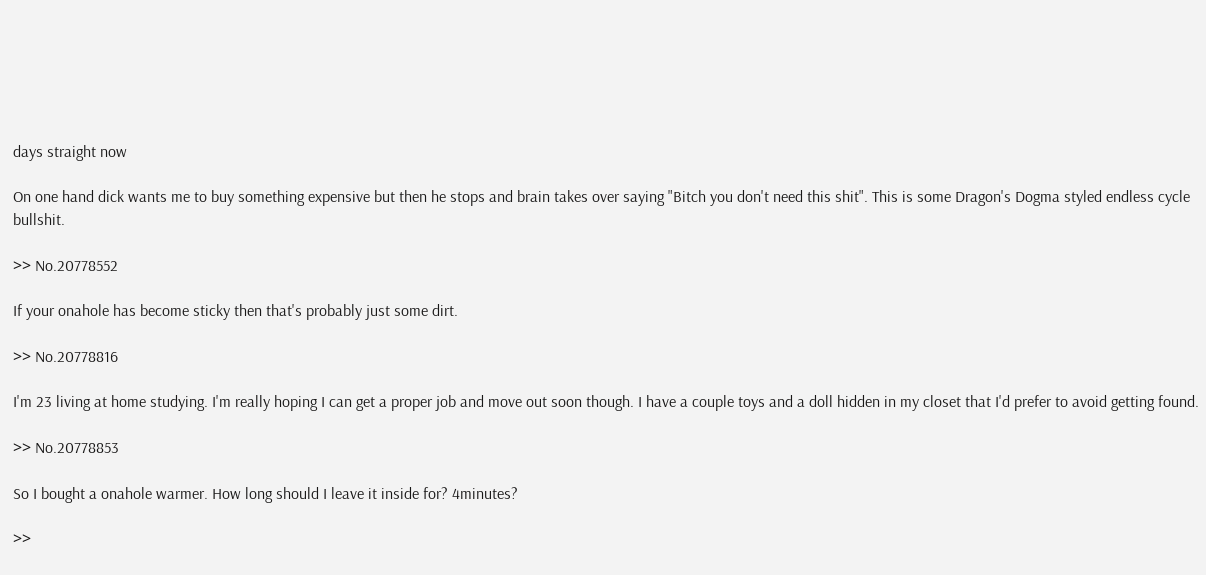days straight now

On one hand dick wants me to buy something expensive but then he stops and brain takes over saying "Bitch you don't need this shit". This is some Dragon's Dogma styled endless cycle bullshit.

>> No.20778552

If your onahole has become sticky then that's probably just some dirt.

>> No.20778816

I'm 23 living at home studying. I'm really hoping I can get a proper job and move out soon though. I have a couple toys and a doll hidden in my closet that I'd prefer to avoid getting found.

>> No.20778853

So I bought a onahole warmer. How long should I leave it inside for? 4minutes?

>>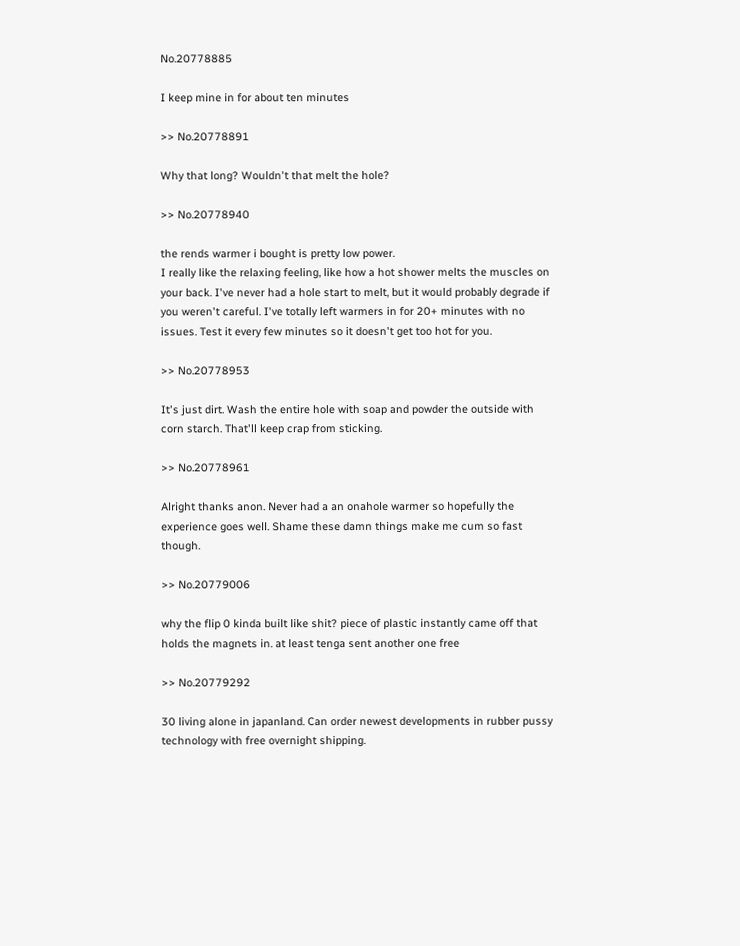No.20778885

I keep mine in for about ten minutes

>> No.20778891

Why that long? Wouldn't that melt the hole?

>> No.20778940

the rends warmer i bought is pretty low power.
I really like the relaxing feeling, like how a hot shower melts the muscles on your back. I've never had a hole start to melt, but it would probably degrade if you weren't careful. I've totally left warmers in for 20+ minutes with no issues. Test it every few minutes so it doesn't get too hot for you.

>> No.20778953

It's just dirt. Wash the entire hole with soap and powder the outside with corn starch. That'll keep crap from sticking.

>> No.20778961

Alright thanks anon. Never had a an onahole warmer so hopefully the experience goes well. Shame these damn things make me cum so fast though.

>> No.20779006

why the flip 0 kinda built like shit? piece of plastic instantly came off that holds the magnets in. at least tenga sent another one free

>> No.20779292

30 living alone in japanland. Can order newest developments in rubber pussy technology with free overnight shipping.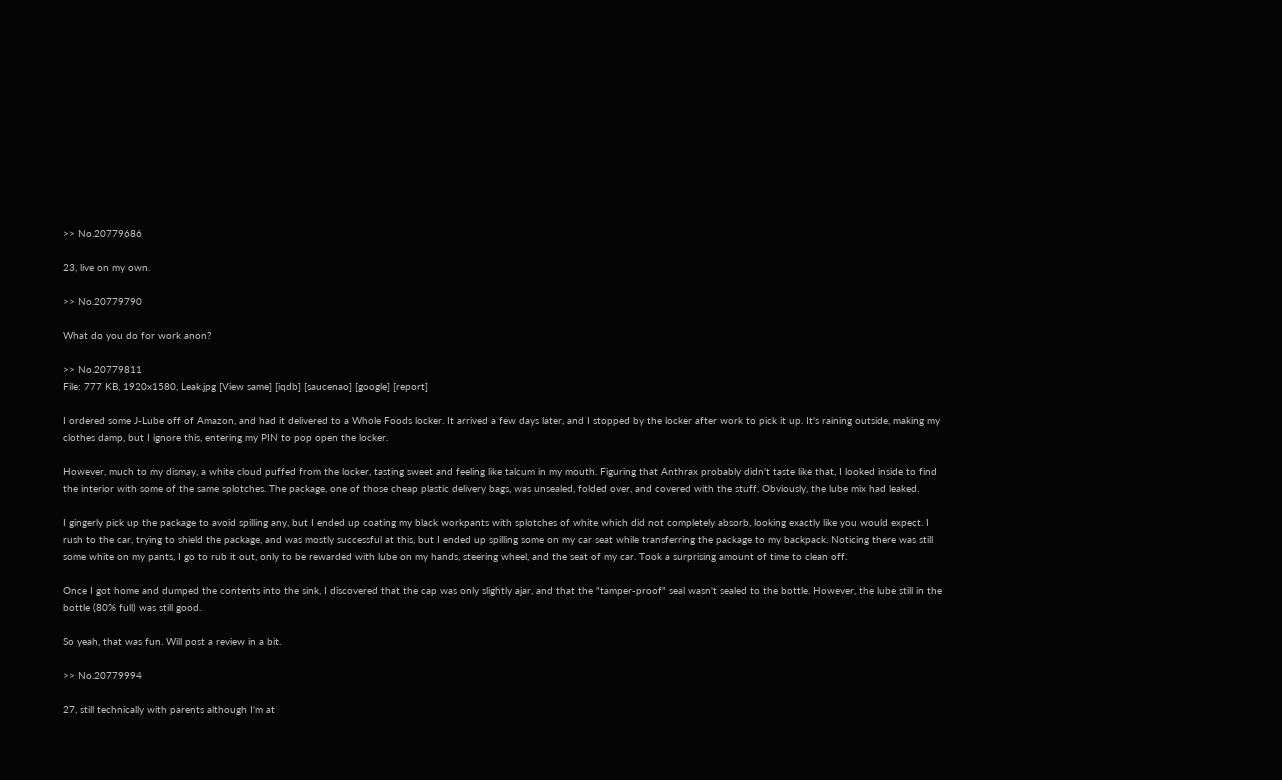>> No.20779686

23, live on my own.

>> No.20779790

What do you do for work anon?

>> No.20779811
File: 777 KB, 1920x1580, Leak.jpg [View same] [iqdb] [saucenao] [google] [report]

I ordered some J-Lube off of Amazon, and had it delivered to a Whole Foods locker. It arrived a few days later, and I stopped by the locker after work to pick it up. It's raining outside, making my clothes damp, but I ignore this, entering my PIN to pop open the locker.

However, much to my dismay, a white cloud puffed from the locker, tasting sweet and feeling like talcum in my mouth. Figuring that Anthrax probably didn't taste like that, I looked inside to find the interior with some of the same splotches. The package, one of those cheap plastic delivery bags, was unsealed, folded over, and covered with the stuff. Obviously, the lube mix had leaked.

I gingerly pick up the package to avoid spilling any, but I ended up coating my black workpants with splotches of white which did not completely absorb, looking exactly like you would expect. I rush to the car, trying to shield the package, and was mostly successful at this, but I ended up spilling some on my car seat while transferring the package to my backpack. Noticing there was still some white on my pants, I go to rub it out, only to be rewarded with lube on my hands, steering wheel, and the seat of my car. Took a surprising amount of time to clean off.

Once I got home and dumped the contents into the sink, I discovered that the cap was only slightly ajar, and that the "tamper-proof" seal wasn't sealed to the bottle. However, the lube still in the bottle (80% full) was still good.

So yeah, that was fun. Will post a review in a bit.

>> No.20779994

27, still technically with parents although I'm at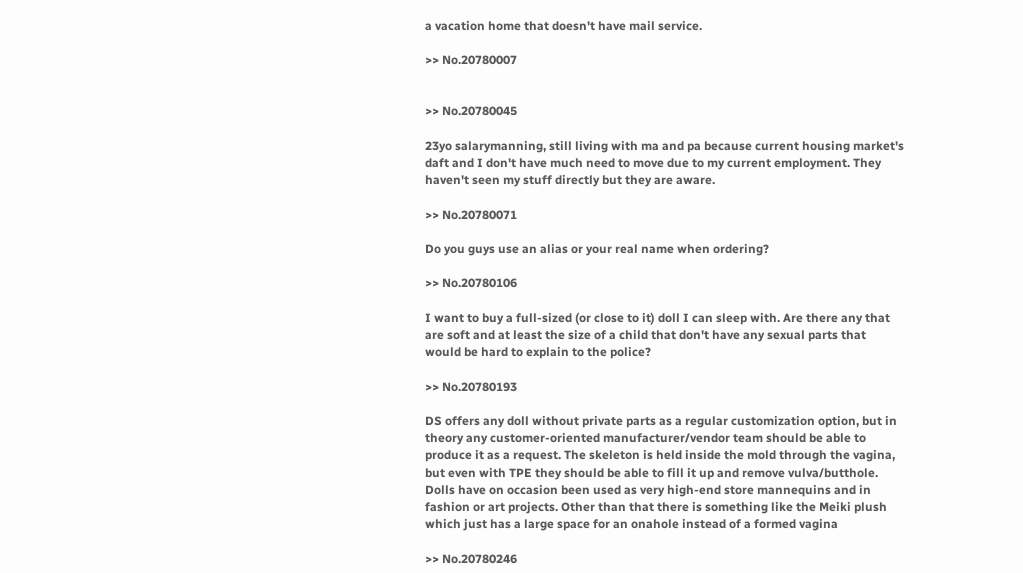a vacation home that doesn't have mail service.

>> No.20780007


>> No.20780045

23yo salarymanning, still living with ma and pa because current housing market's daft and I don't have much need to move due to my current employment. They haven't seen my stuff directly but they are aware.

>> No.20780071

Do you guys use an alias or your real name when ordering?

>> No.20780106

I want to buy a full-sized (or close to it) doll I can sleep with. Are there any that are soft and at least the size of a child that don't have any sexual parts that would be hard to explain to the police?

>> No.20780193

DS offers any doll without private parts as a regular customization option, but in theory any customer-oriented manufacturer/vendor team should be able to produce it as a request. The skeleton is held inside the mold through the vagina, but even with TPE they should be able to fill it up and remove vulva/butthole. Dolls have on occasion been used as very high-end store mannequins and in fashion or art projects. Other than that there is something like the Meiki plush which just has a large space for an onahole instead of a formed vagina

>> No.20780246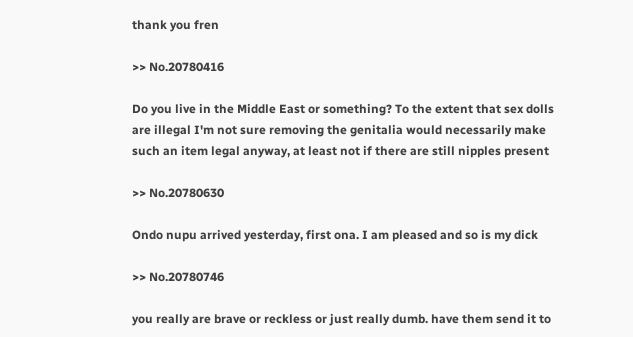thank you fren

>> No.20780416

Do you live in the Middle East or something? To the extent that sex dolls are illegal I'm not sure removing the genitalia would necessarily make such an item legal anyway, at least not if there are still nipples present

>> No.20780630

Ondo nupu arrived yesterday, first ona. I am pleased and so is my dick

>> No.20780746

you really are brave or reckless or just really dumb. have them send it to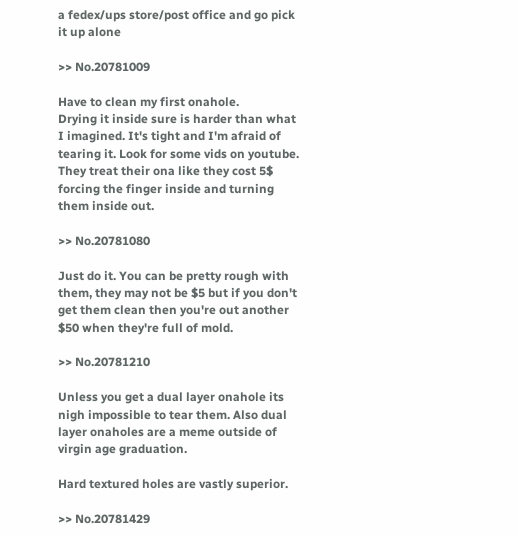a fedex/ups store/post office and go pick it up alone

>> No.20781009

Have to clean my first onahole.
Drying it inside sure is harder than what I imagined. It's tight and I'm afraid of tearing it. Look for some vids on youtube. They treat their ona like they cost 5$ forcing the finger inside and turning them inside out.

>> No.20781080

Just do it. You can be pretty rough with them, they may not be $5 but if you don't get them clean then you're out another $50 when they're full of mold.

>> No.20781210

Unless you get a dual layer onahole its nigh impossible to tear them. Also dual layer onaholes are a meme outside of virgin age graduation.

Hard textured holes are vastly superior.

>> No.20781429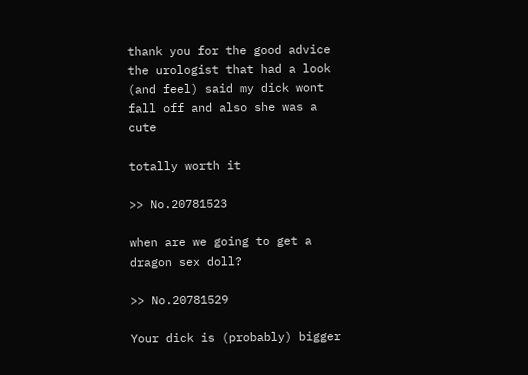thank you for the good advice
the urologist that had a look (and feel) said my dick wont fall off and also she was a cute

totally worth it

>> No.20781523

when are we going to get a dragon sex doll?

>> No.20781529

Your dick is (probably) bigger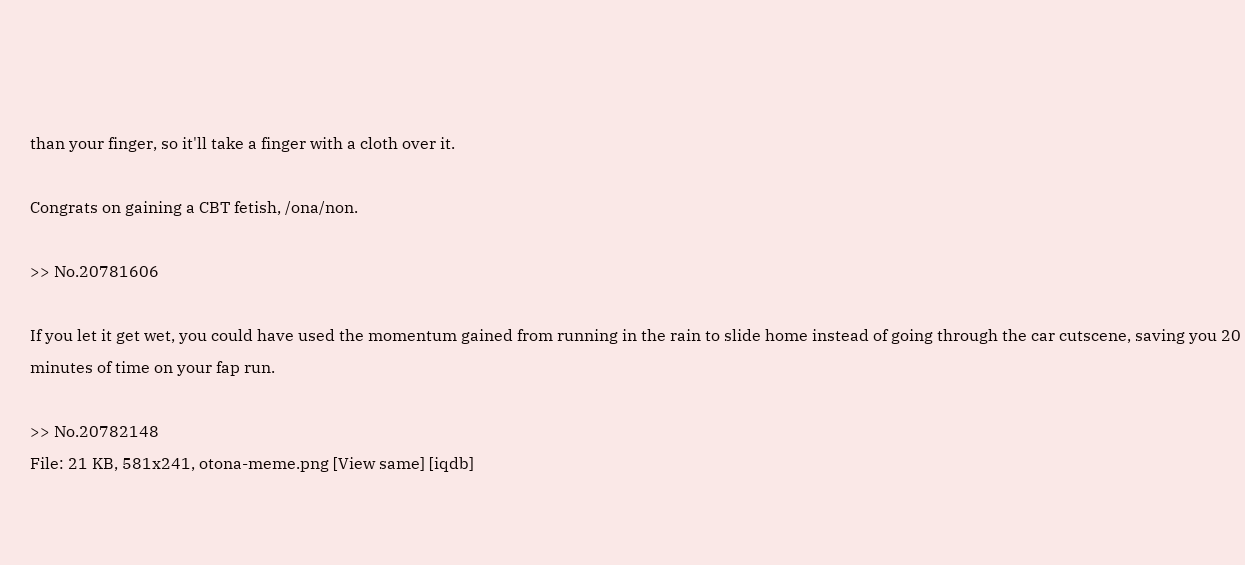than your finger, so it'll take a finger with a cloth over it.

Congrats on gaining a CBT fetish, /ona/non.

>> No.20781606

If you let it get wet, you could have used the momentum gained from running in the rain to slide home instead of going through the car cutscene, saving you 20 minutes of time on your fap run.

>> No.20782148
File: 21 KB, 581x241, otona-meme.png [View same] [iqdb]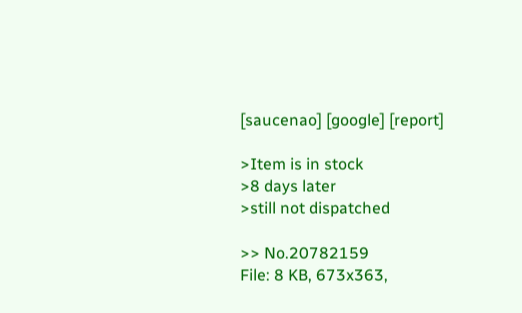[saucenao] [google] [report]

>Item is in stock
>8 days later
>still not dispatched

>> No.20782159
File: 8 KB, 673x363,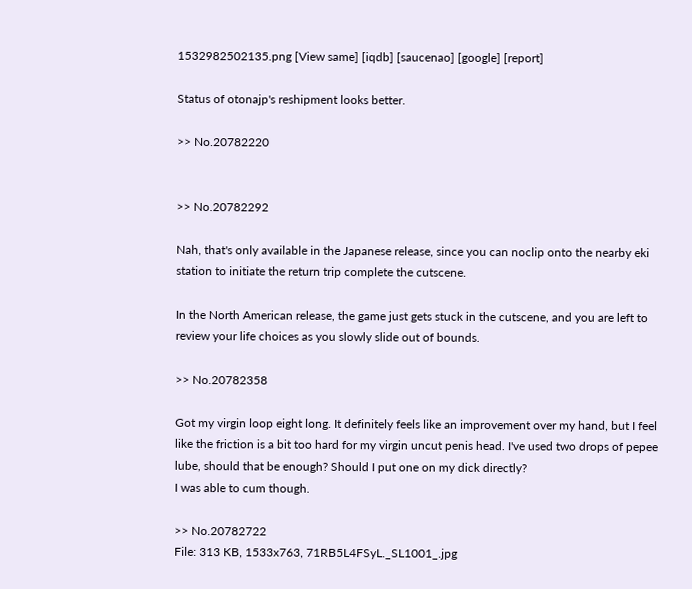1532982502135.png [View same] [iqdb] [saucenao] [google] [report]

Status of otonajp's reshipment looks better.

>> No.20782220


>> No.20782292

Nah, that's only available in the Japanese release, since you can noclip onto the nearby eki station to initiate the return trip complete the cutscene.

In the North American release, the game just gets stuck in the cutscene, and you are left to review your life choices as you slowly slide out of bounds.

>> No.20782358

Got my virgin loop eight long. It definitely feels like an improvement over my hand, but I feel like the friction is a bit too hard for my virgin uncut penis head. I've used two drops of pepee lube, should that be enough? Should I put one on my dick directly?
I was able to cum though.

>> No.20782722
File: 313 KB, 1533x763, 71RB5L4FSyL._SL1001_.jpg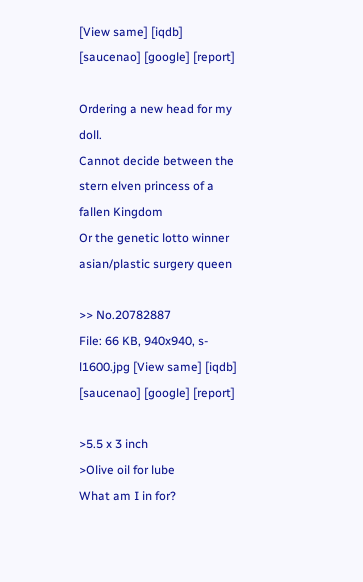[View same] [iqdb] [saucenao] [google] [report]

Ordering a new head for my doll.
Cannot decide between the stern elven princess of a fallen Kingdom
Or the genetic lotto winner asian/plastic surgery queen

>> No.20782887
File: 66 KB, 940x940, s-l1600.jpg [View same] [iqdb] [saucenao] [google] [report]

>5.5 x 3 inch
>Olive oil for lube
What am I in for?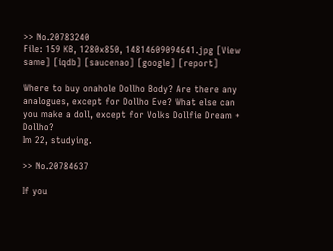>> No.20783240
File: 159 KB, 1280x850, 14814609094641.jpg [View same] [iqdb] [saucenao] [google] [report]

Where to buy onahole Dollho Body? Are there any analogues, except for Dollho Eve? What else can you make a doll, except for Volks Dollfie Dream + Dollho?
Im 22, studying.

>> No.20784637

If you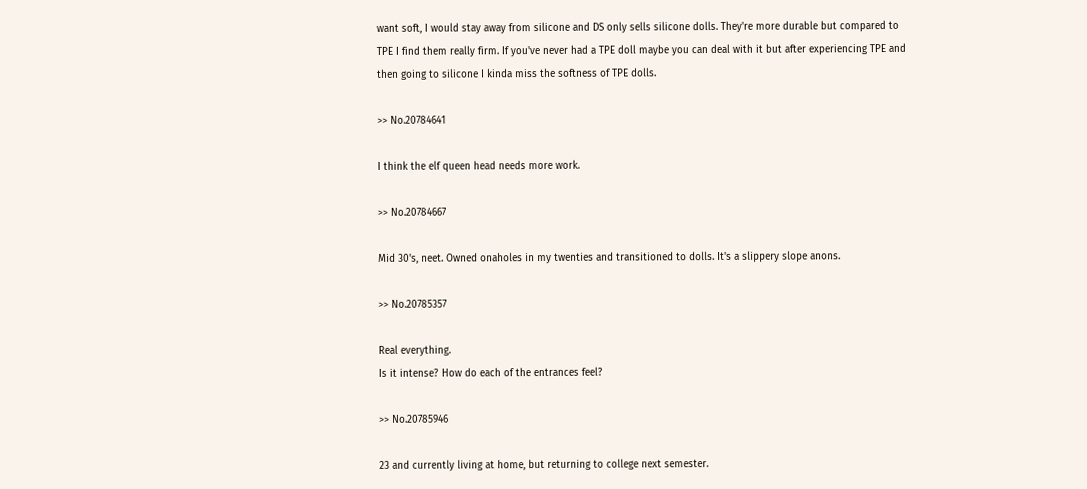want soft, I would stay away from silicone and DS only sells silicone dolls. They're more durable but compared to TPE I find them really firm. If you've never had a TPE doll maybe you can deal with it but after experiencing TPE and then going to silicone I kinda miss the softness of TPE dolls.

>> No.20784641

I think the elf queen head needs more work.

>> No.20784667

Mid 30's, neet. Owned onaholes in my twenties and transitioned to dolls. It's a slippery slope anons.

>> No.20785357

Real everything.
Is it intense? How do each of the entrances feel?

>> No.20785946

23 and currently living at home, but returning to college next semester.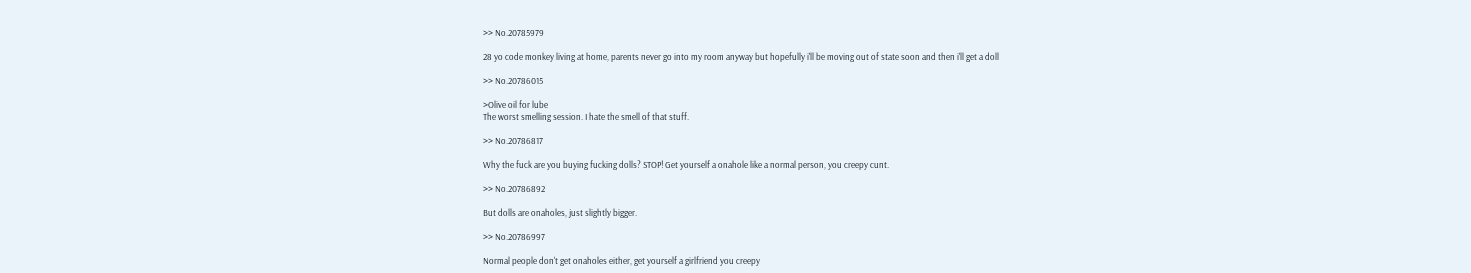>> No.20785979

28 yo code monkey living at home, parents never go into my room anyway but hopefully i'll be moving out of state soon and then i'll get a doll

>> No.20786015

>Olive oil for lube
The worst smelling session. I hate the smell of that stuff.

>> No.20786817

Why the fuck are you buying fucking dolls? STOP! Get yourself a onahole like a normal person, you creepy cunt.

>> No.20786892

But dolls are onaholes, just slightly bigger.

>> No.20786997

Normal people don't get onaholes either, get yourself a girlfriend you creepy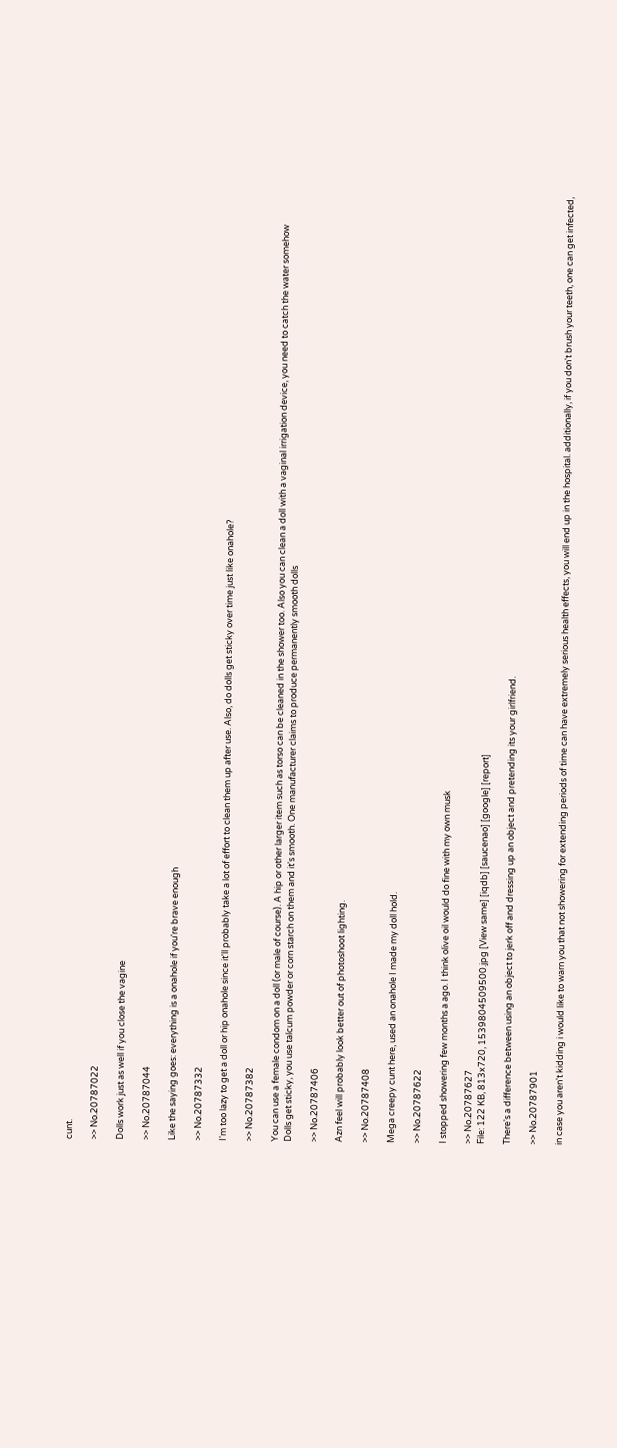cunt.

>> No.20787022

Dolls work just as well if you close the vagine

>> No.20787044

Like the saying goes: everything is a onahole if you're brave enough

>> No.20787332

I'm too lazy to get a doll or hip onahole since it'll probably take a lot of effort to clean them up after use. Also, do dolls get sticky over time just like onahole?

>> No.20787382

You can use a female condom on a doll (or male of course). A hip or other larger item such as torso can be cleaned in the shower too. Also you can clean a doll with a vaginal irrigation device, you need to catch the water somehow
Dolls get sticky, you use talcum powder or corn starch on them and it's smooth. One manufacturer claims to produce permanently smooth dolls

>> No.20787406

Azn feel will probably look better out of photoshoot lighting.

>> No.20787408

Mega creepy cunt here, used an onahole I made my doll hold.

>> No.20787622

I stopped showering few months a ago. I think olive oil would do fine with my own musk

>> No.20787627
File: 122 KB, 813x720, 1539804509500.jpg [View same] [iqdb] [saucenao] [google] [report]

There's a difference between using an object to jerk off and dressing up an object and pretending its your girlfriend.

>> No.20787901

in case you aren't kidding i would like to warn you that not showering for extending periods of time can have extremely serious health effects, you will end up in the hospital. additionally, if you don't brush your teeth, one can get infected,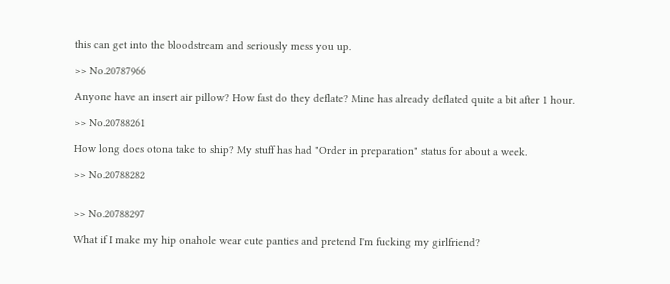this can get into the bloodstream and seriously mess you up.

>> No.20787966

Anyone have an insert air pillow? How fast do they deflate? Mine has already deflated quite a bit after 1 hour.

>> No.20788261

How long does otona take to ship? My stuff has had "Order in preparation" status for about a week.

>> No.20788282


>> No.20788297

What if I make my hip onahole wear cute panties and pretend I'm fucking my girlfriend?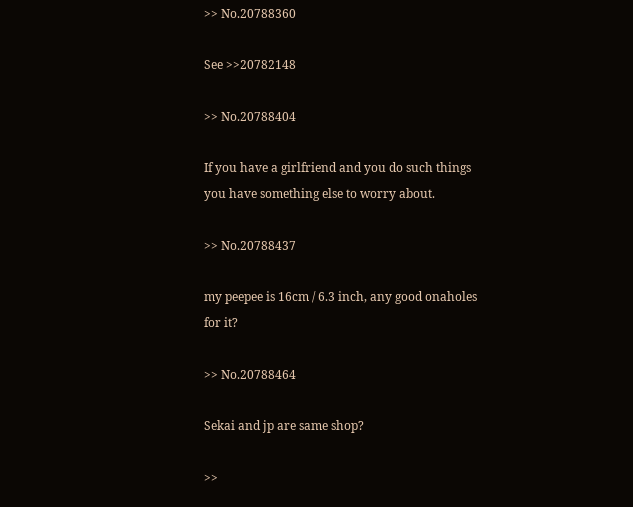>> No.20788360

See >>20782148

>> No.20788404

If you have a girlfriend and you do such things you have something else to worry about.

>> No.20788437

my peepee is 16cm / 6.3 inch, any good onaholes for it?

>> No.20788464

Sekai and jp are same shop?

>>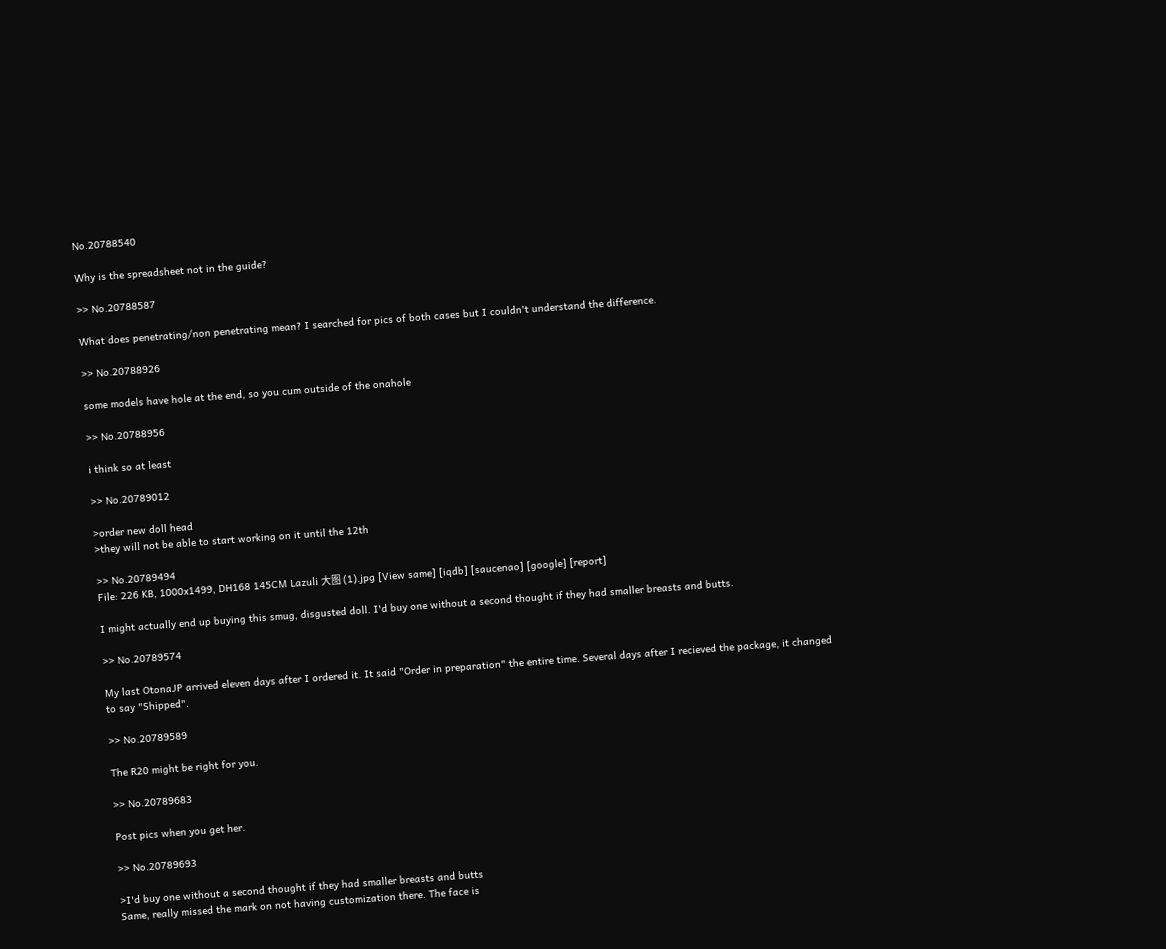No.20788540

Why is the spreadsheet not in the guide?

>> No.20788587

What does penetrating/non penetrating mean? I searched for pics of both cases but I couldn't understand the difference.

>> No.20788926

some models have hole at the end, so you cum outside of the onahole

>> No.20788956

i think so at least

>> No.20789012

>order new doll head
>they will not be able to start working on it until the 12th

>> No.20789494
File: 226 KB, 1000x1499, DH168 145CM Lazuli 大图 (1).jpg [View same] [iqdb] [saucenao] [google] [report]

I might actually end up buying this smug, disgusted doll. I'd buy one without a second thought if they had smaller breasts and butts.

>> No.20789574

My last OtonaJP arrived eleven days after I ordered it. It said "Order in preparation" the entire time. Several days after I recieved the package, it changed to say "Shipped".

>> No.20789589

The R20 might be right for you.

>> No.20789683

Post pics when you get her.

>> No.20789693

>I'd buy one without a second thought if they had smaller breasts and butts
Same, really missed the mark on not having customization there. The face is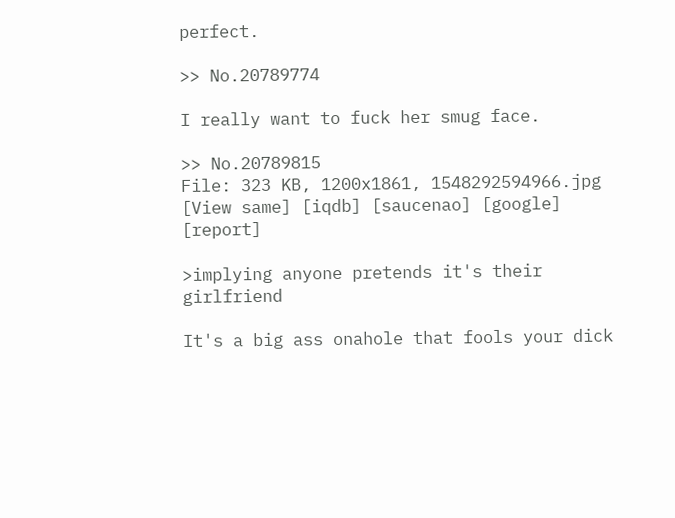perfect.

>> No.20789774

I really want to fuck her smug face.

>> No.20789815
File: 323 KB, 1200x1861, 1548292594966.jpg [View same] [iqdb] [saucenao] [google] [report]

>implying anyone pretends it's their girlfriend

It's a big ass onahole that fools your dick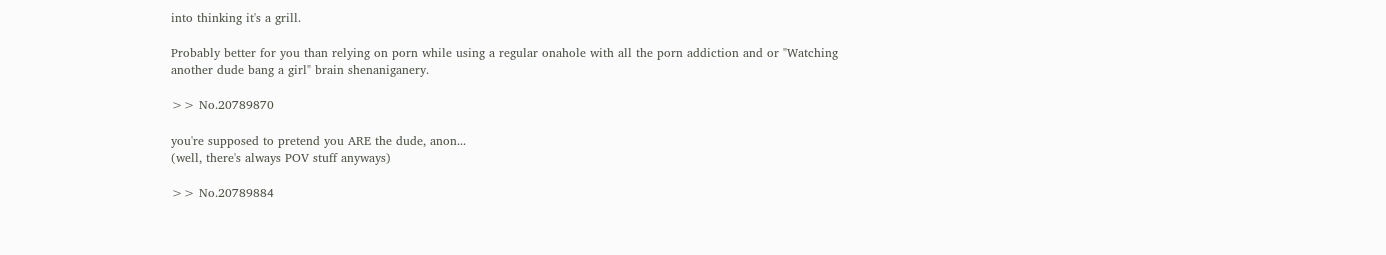into thinking it's a grill.

Probably better for you than relying on porn while using a regular onahole with all the porn addiction and or "Watching another dude bang a girl" brain shenaniganery.

>> No.20789870

you're supposed to pretend you ARE the dude, anon...
(well, there's always POV stuff anyways)

>> No.20789884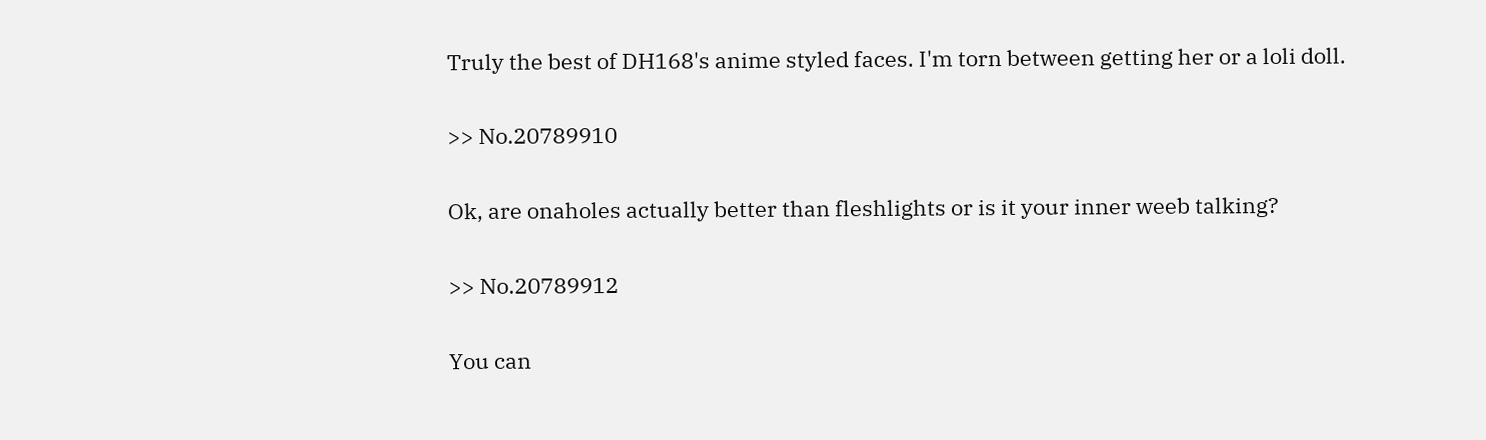Truly the best of DH168's anime styled faces. I'm torn between getting her or a loli doll.

>> No.20789910

Ok, are onaholes actually better than fleshlights or is it your inner weeb talking?

>> No.20789912

You can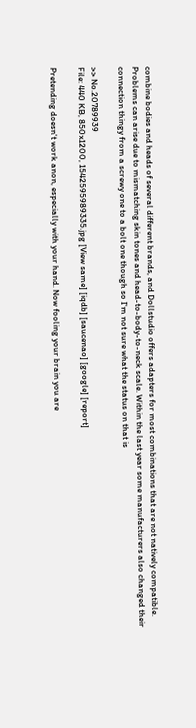combine bodies and heads of several different brands, and Dollstudio offers adapters for most combinations that are not natively compatible.
Problems can arise due to mismatching skin tones and head-to-body-to-neck scale. Within the last year some manufacturers also changed their connection thingy from a screwy one to a bolt one though so I'm not sure what the status on that is

>> No.20789939
File: 440 KB, 850x1200, 1542595989335.jpg [View same] [iqdb] [saucenao] [google] [report]

Pretending doesn't work anon, especially with your hand. Now fooling your brain you are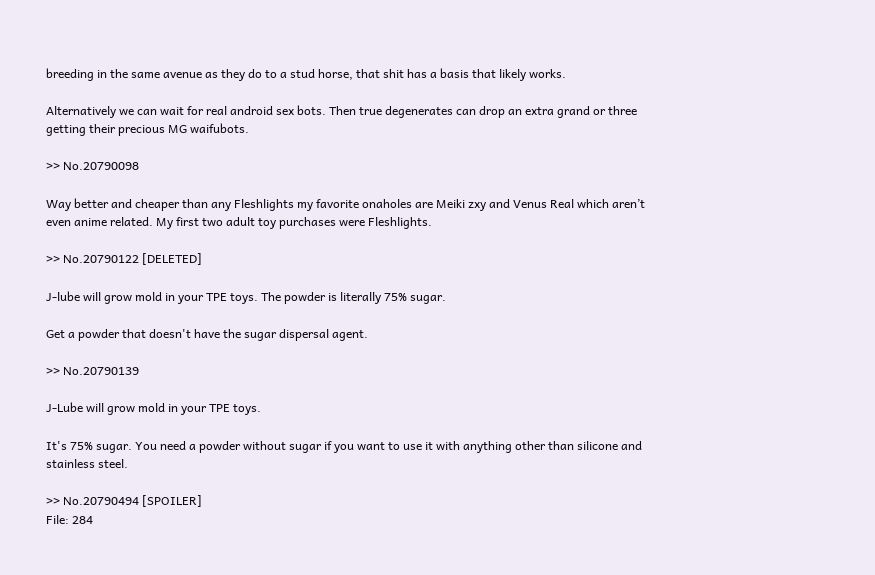breeding in the same avenue as they do to a stud horse, that shit has a basis that likely works.

Alternatively we can wait for real android sex bots. Then true degenerates can drop an extra grand or three getting their precious MG waifubots.

>> No.20790098

Way better and cheaper than any Fleshlights my favorite onaholes are Meiki zxy and Venus Real which aren’t even anime related. My first two adult toy purchases were Fleshlights.

>> No.20790122 [DELETED]

J-lube will grow mold in your TPE toys. The powder is literally 75% sugar.

Get a powder that doesn't have the sugar dispersal agent.

>> No.20790139

J-Lube will grow mold in your TPE toys.

It's 75% sugar. You need a powder without sugar if you want to use it with anything other than silicone and stainless steel.

>> No.20790494 [SPOILER]
File: 284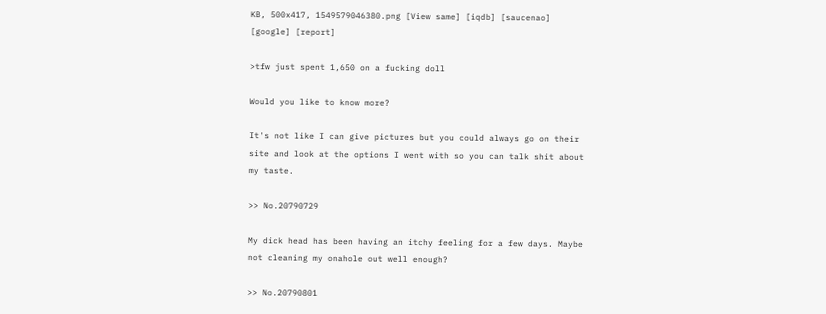KB, 500x417, 1549579046380.png [View same] [iqdb] [saucenao] [google] [report]

>tfw just spent 1,650 on a fucking doll

Would you like to know more?

It's not like I can give pictures but you could always go on their site and look at the options I went with so you can talk shit about my taste.

>> No.20790729

My dick head has been having an itchy feeling for a few days. Maybe not cleaning my onahole out well enough?

>> No.20790801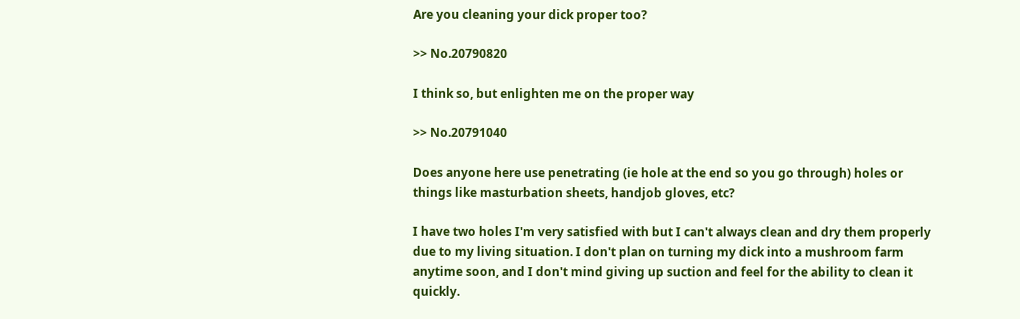Are you cleaning your dick proper too?

>> No.20790820

I think so, but enlighten me on the proper way

>> No.20791040

Does anyone here use penetrating (ie hole at the end so you go through) holes or things like masturbation sheets, handjob gloves, etc?

I have two holes I'm very satisfied with but I can't always clean and dry them properly due to my living situation. I don't plan on turning my dick into a mushroom farm anytime soon, and I don't mind giving up suction and feel for the ability to clean it quickly.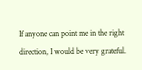If anyone can point me in the right direction, I would be very grateful.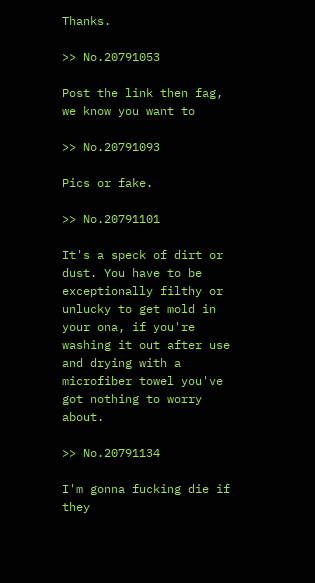Thanks.

>> No.20791053

Post the link then fag, we know you want to

>> No.20791093

Pics or fake.

>> No.20791101

It's a speck of dirt or dust. You have to be exceptionally filthy or unlucky to get mold in your ona, if you're washing it out after use and drying with a microfiber towel you've got nothing to worry about.

>> No.20791134

I'm gonna fucking die if they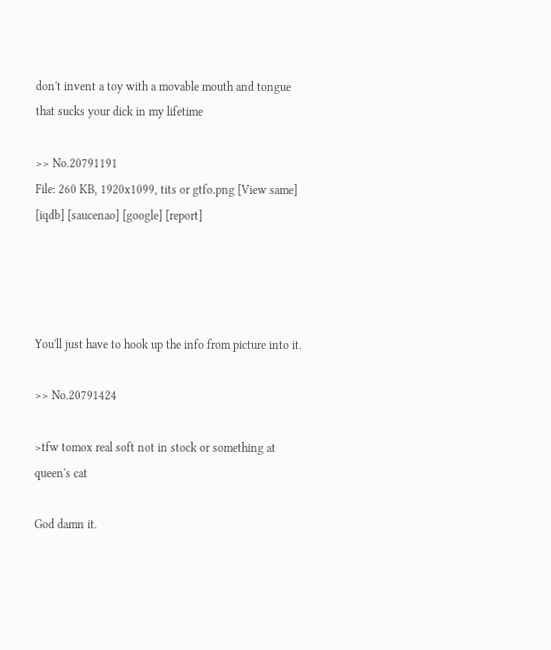don't invent a toy with a movable mouth and tongue that sucks your dick in my lifetime

>> No.20791191
File: 260 KB, 1920x1099, tits or gtfo.png [View same] [iqdb] [saucenao] [google] [report]




You'll just have to hook up the info from picture into it.

>> No.20791424

>tfw tomox real soft not in stock or something at queen's cat

God damn it.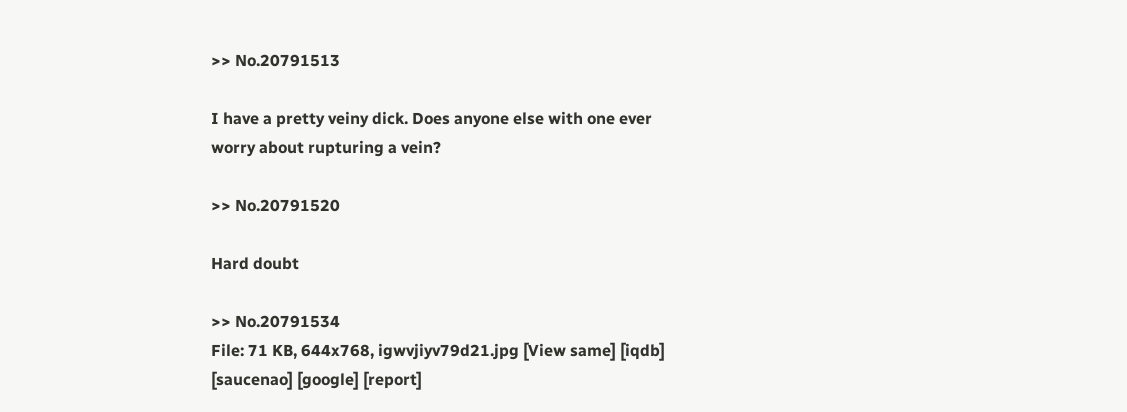>> No.20791513

I have a pretty veiny dick. Does anyone else with one ever worry about rupturing a vein?

>> No.20791520

Hard doubt

>> No.20791534
File: 71 KB, 644x768, igwvjiyv79d21.jpg [View same] [iqdb] [saucenao] [google] [report]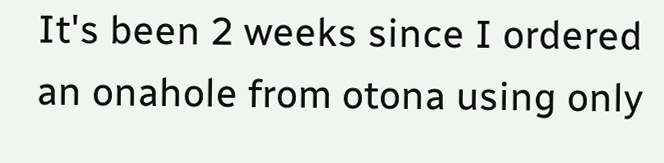It's been 2 weeks since I ordered an onahole from otona using only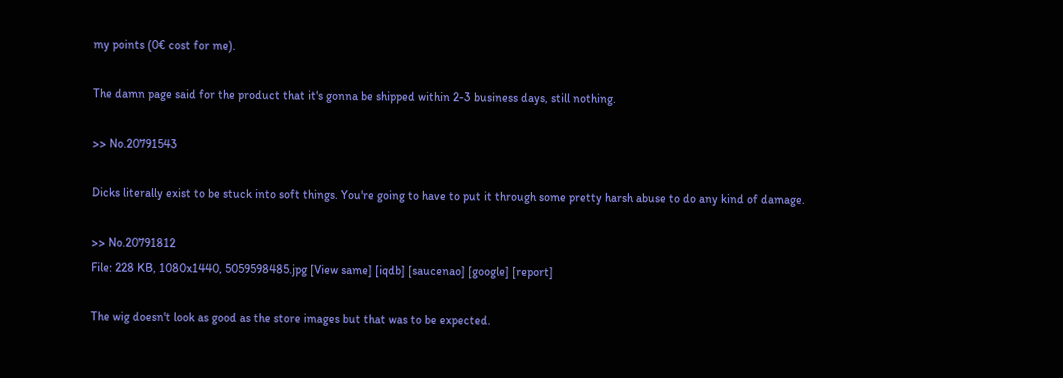my points (0€ cost for me).

The damn page said for the product that it's gonna be shipped within 2-3 business days, still nothing.

>> No.20791543

Dicks literally exist to be stuck into soft things. You're going to have to put it through some pretty harsh abuse to do any kind of damage.

>> No.20791812
File: 228 KB, 1080x1440, 5059598485.jpg [View same] [iqdb] [saucenao] [google] [report]

The wig doesn't look as good as the store images but that was to be expected.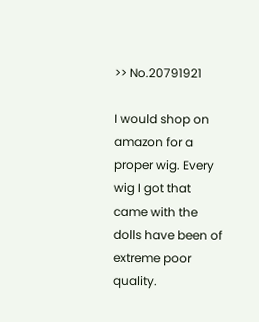>> No.20791921

I would shop on amazon for a proper wig. Every wig I got that came with the dolls have been of extreme poor quality.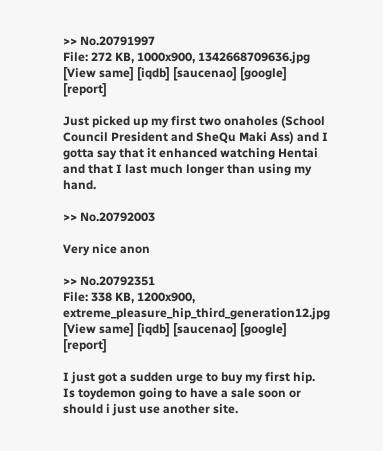>> No.20791997
File: 272 KB, 1000x900, 1342668709636.jpg [View same] [iqdb] [saucenao] [google] [report]

Just picked up my first two onaholes (School Council President and SheQu Maki Ass) and I gotta say that it enhanced watching Hentai and that I last much longer than using my hand.

>> No.20792003

Very nice anon

>> No.20792351
File: 338 KB, 1200x900, extreme_pleasure_hip_third_generation12.jpg [View same] [iqdb] [saucenao] [google] [report]

I just got a sudden urge to buy my first hip.
Is toydemon going to have a sale soon or should i just use another site.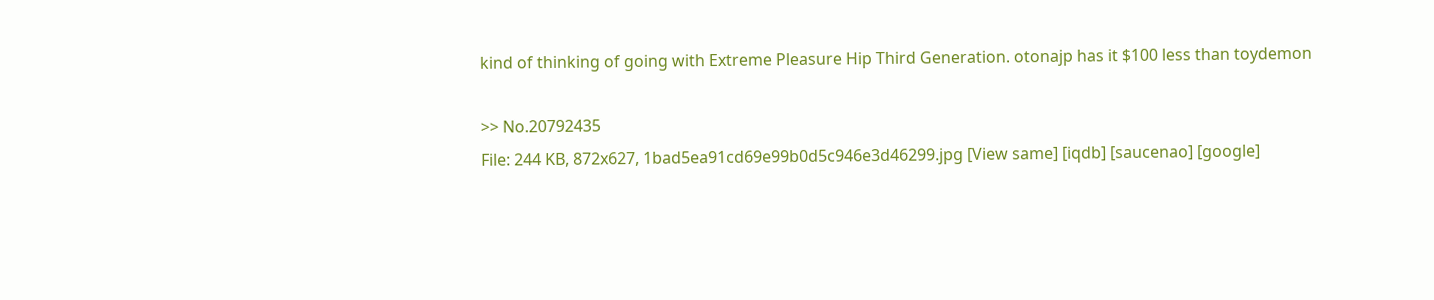kind of thinking of going with Extreme Pleasure Hip Third Generation. otonajp has it $100 less than toydemon

>> No.20792435
File: 244 KB, 872x627, 1bad5ea91cd69e99b0d5c946e3d46299.jpg [View same] [iqdb] [saucenao] [google]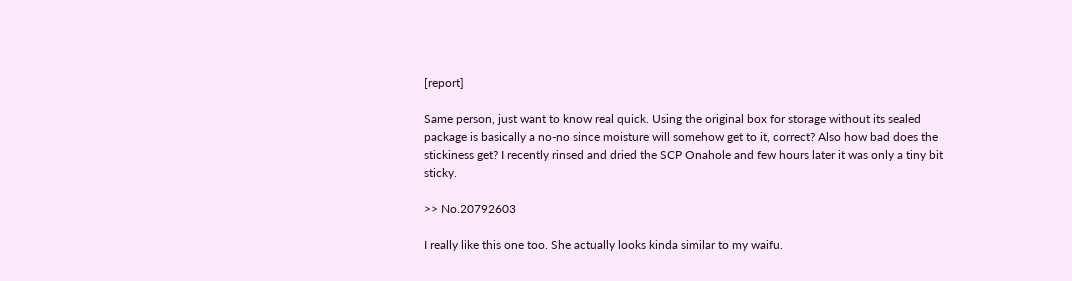[report]

Same person, just want to know real quick. Using the original box for storage without its sealed package is basically a no-no since moisture will somehow get to it, correct? Also how bad does the stickiness get? I recently rinsed and dried the SCP Onahole and few hours later it was only a tiny bit sticky.

>> No.20792603

I really like this one too. She actually looks kinda similar to my waifu.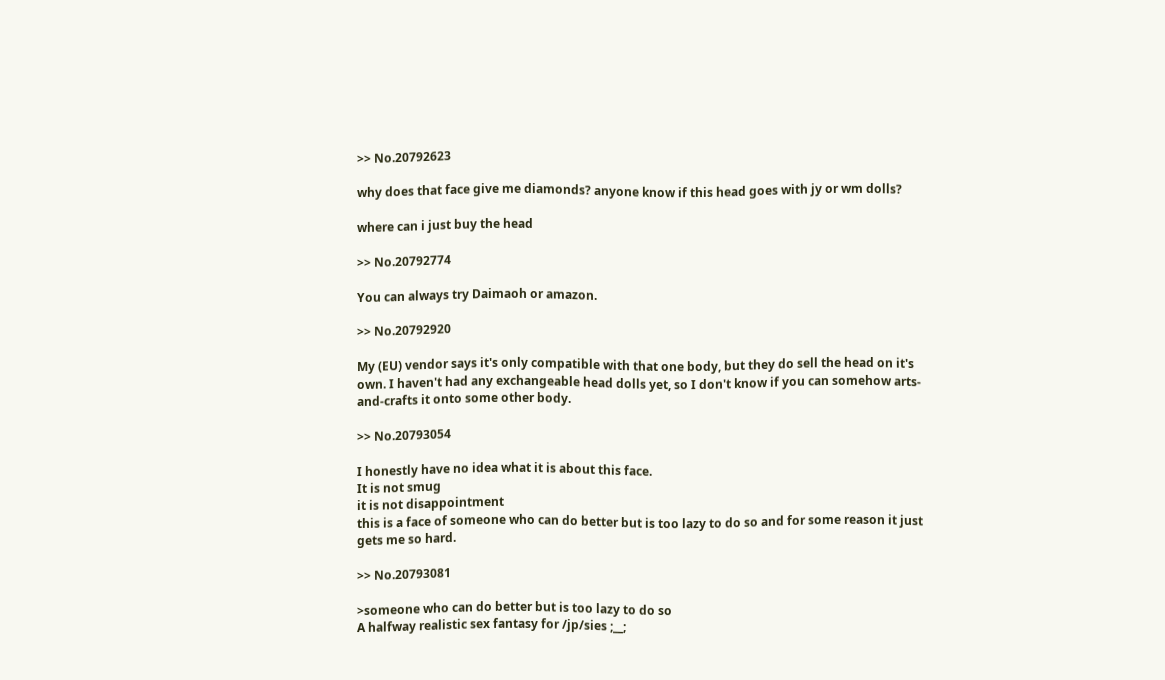>> No.20792623

why does that face give me diamonds? anyone know if this head goes with jy or wm dolls?

where can i just buy the head

>> No.20792774

You can always try Daimaoh or amazon.

>> No.20792920

My (EU) vendor says it's only compatible with that one body, but they do sell the head on it's own. I haven't had any exchangeable head dolls yet, so I don't know if you can somehow arts-and-crafts it onto some other body.

>> No.20793054

I honestly have no idea what it is about this face.
It is not smug
it is not disappointment
this is a face of someone who can do better but is too lazy to do so and for some reason it just gets me so hard.

>> No.20793081

>someone who can do better but is too lazy to do so
A halfway realistic sex fantasy for /jp/sies ;__;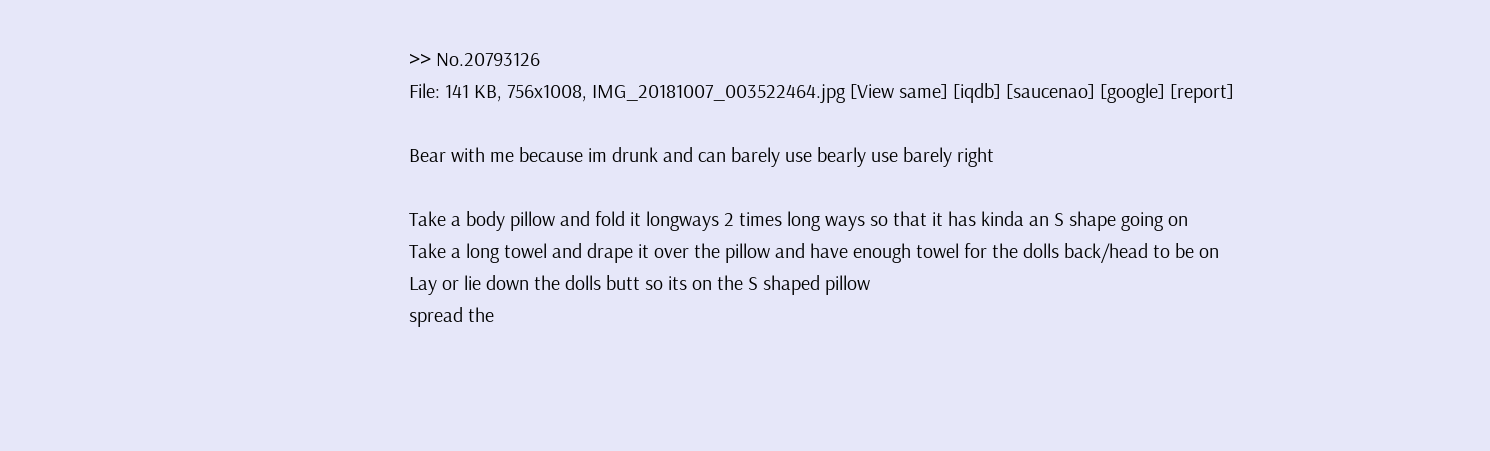>> No.20793126
File: 141 KB, 756x1008, IMG_20181007_003522464.jpg [View same] [iqdb] [saucenao] [google] [report]

Bear with me because im drunk and can barely use bearly use barely right

Take a body pillow and fold it longways 2 times long ways so that it has kinda an S shape going on
Take a long towel and drape it over the pillow and have enough towel for the dolls back/head to be on
Lay or lie down the dolls butt so its on the S shaped pillow
spread the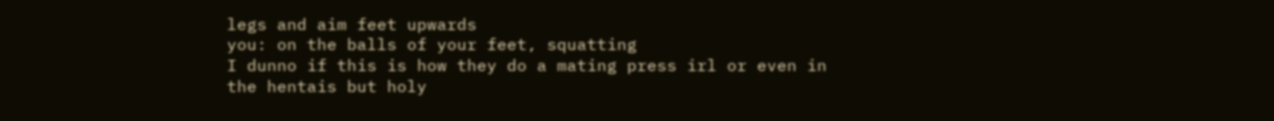legs and aim feet upwards
you: on the balls of your feet, squatting
I dunno if this is how they do a mating press irl or even in the hentais but holy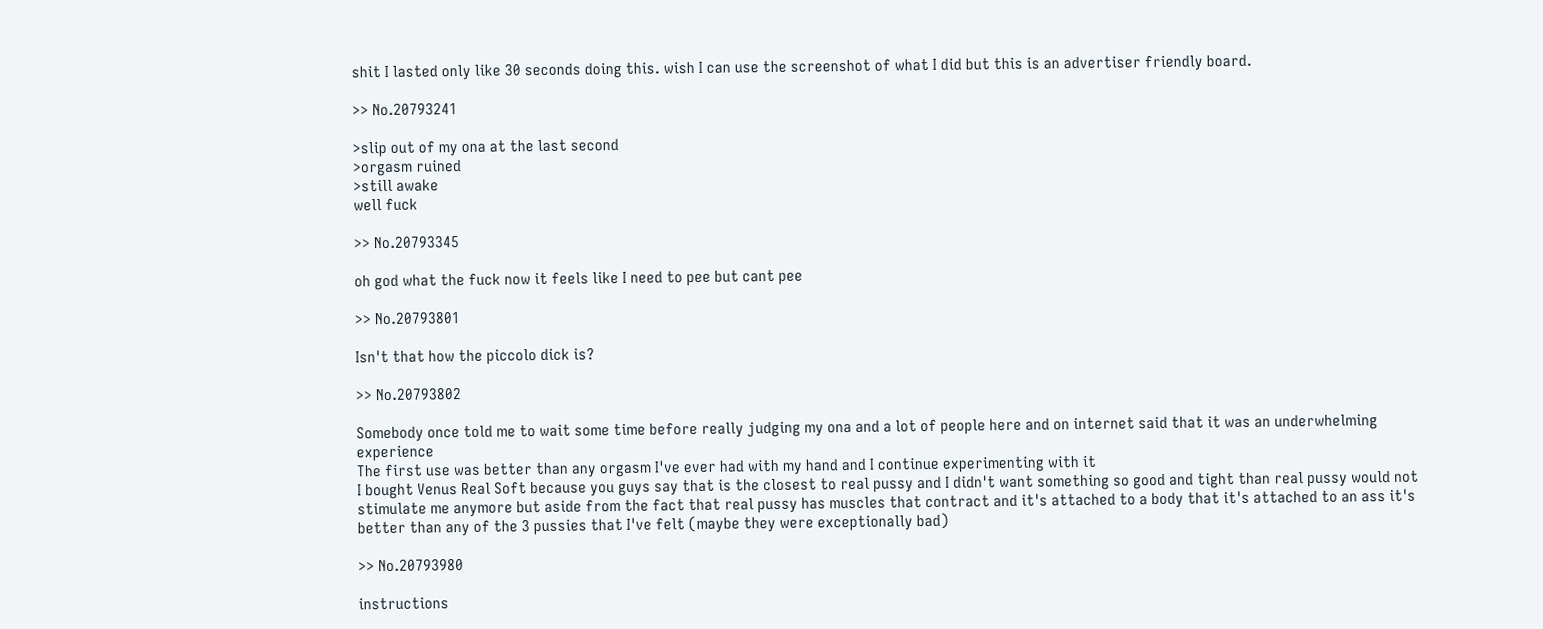shit I lasted only like 30 seconds doing this. wish I can use the screenshot of what I did but this is an advertiser friendly board.

>> No.20793241

>slip out of my ona at the last second
>orgasm ruined
>still awake
well fuck

>> No.20793345

oh god what the fuck now it feels like I need to pee but cant pee

>> No.20793801

Isn't that how the piccolo dick is?

>> No.20793802

Somebody once told me to wait some time before really judging my ona and a lot of people here and on internet said that it was an underwhelming experience
The first use was better than any orgasm I've ever had with my hand and I continue experimenting with it
I bought Venus Real Soft because you guys say that is the closest to real pussy and I didn't want something so good and tight than real pussy would not stimulate me anymore but aside from the fact that real pussy has muscles that contract and it's attached to a body that it's attached to an ass it's better than any of the 3 pussies that I've felt (maybe they were exceptionally bad)

>> No.20793980

instructions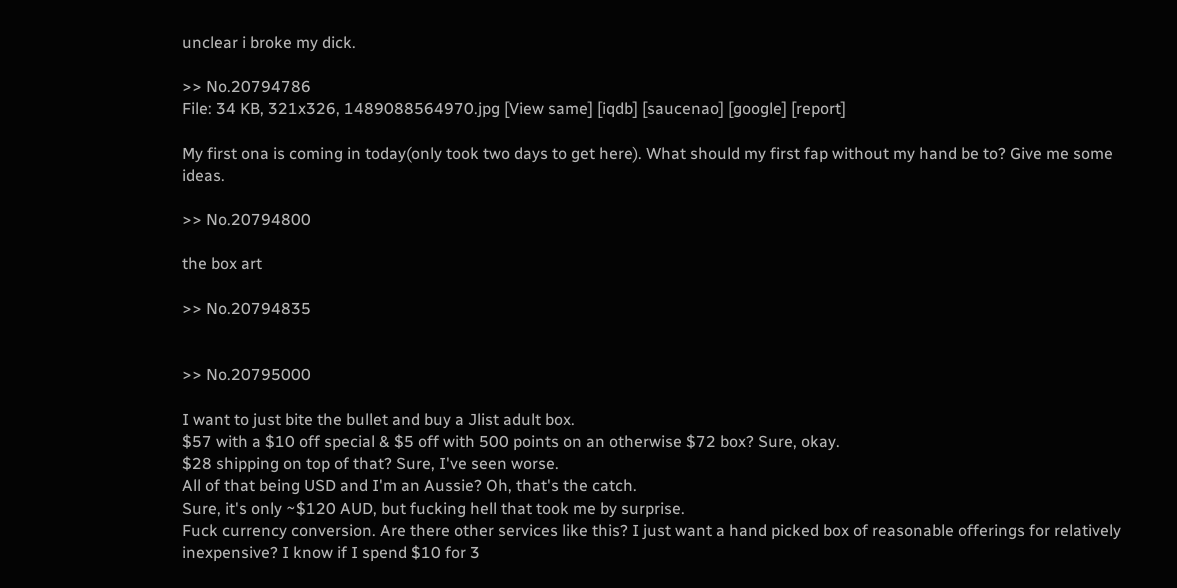unclear i broke my dick.

>> No.20794786
File: 34 KB, 321x326, 1489088564970.jpg [View same] [iqdb] [saucenao] [google] [report]

My first ona is coming in today(only took two days to get here). What should my first fap without my hand be to? Give me some ideas.

>> No.20794800

the box art

>> No.20794835


>> No.20795000

I want to just bite the bullet and buy a Jlist adult box.
$57 with a $10 off special & $5 off with 500 points on an otherwise $72 box? Sure, okay.
$28 shipping on top of that? Sure, I've seen worse.
All of that being USD and I'm an Aussie? Oh, that's the catch.
Sure, it's only ~$120 AUD, but fucking hell that took me by surprise.
Fuck currency conversion. Are there other services like this? I just want a hand picked box of reasonable offerings for relatively inexpensive? I know if I spend $10 for 3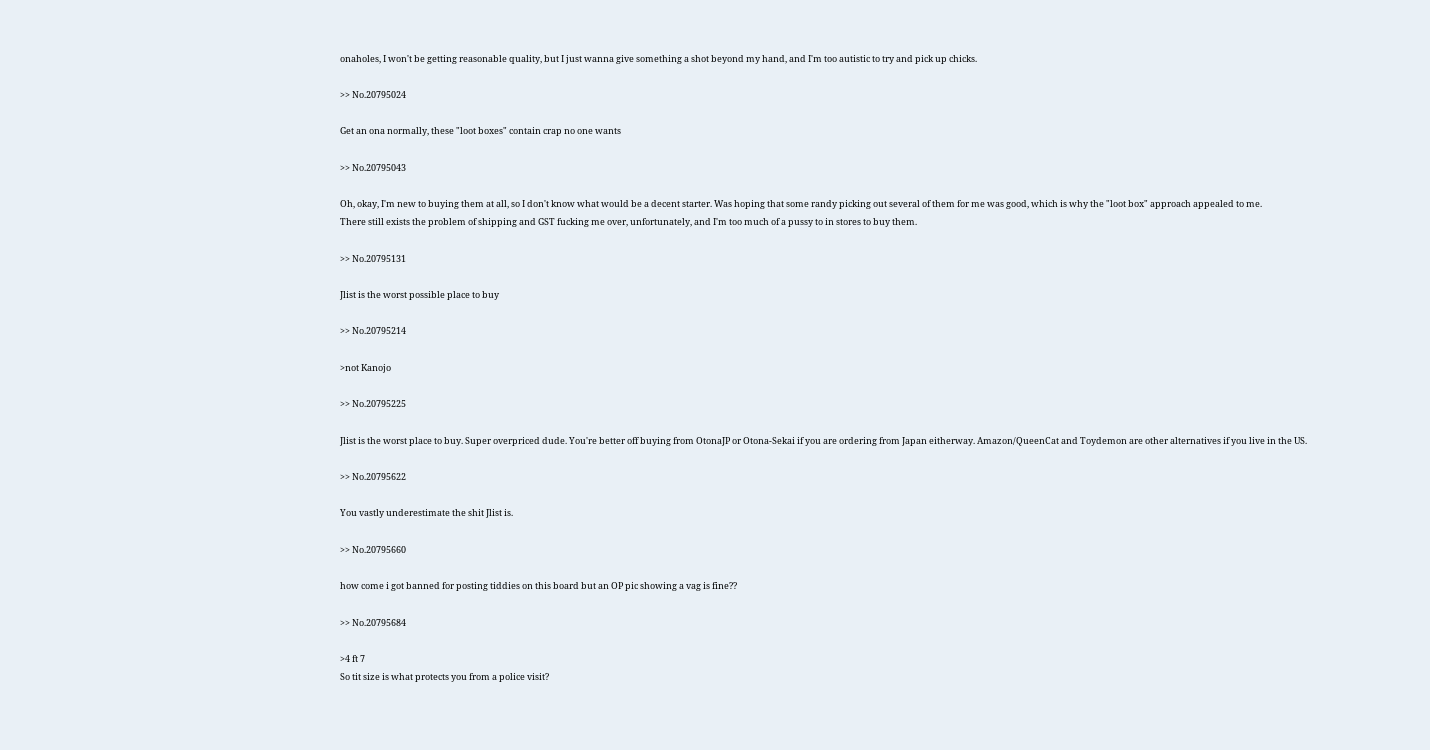onaholes, I won't be getting reasonable quality, but I just wanna give something a shot beyond my hand, and I'm too autistic to try and pick up chicks.

>> No.20795024

Get an ona normally, these "loot boxes" contain crap no one wants

>> No.20795043

Oh, okay, I'm new to buying them at all, so I don't know what would be a decent starter. Was hoping that some randy picking out several of them for me was good, which is why the "loot box" approach appealed to me.
There still exists the problem of shipping and GST fucking me over, unfortunately, and I'm too much of a pussy to in stores to buy them.

>> No.20795131

Jlist is the worst possible place to buy

>> No.20795214

>not Kanojo

>> No.20795225

Jlist is the worst place to buy. Super overpriced dude. You're better off buying from OtonaJP or Otona-Sekai if you are ordering from Japan eitherway. Amazon/QueenCat and Toydemon are other alternatives if you live in the US.

>> No.20795622

You vastly underestimate the shit Jlist is.

>> No.20795660

how come i got banned for posting tiddies on this board but an OP pic showing a vag is fine??

>> No.20795684

>4 ft 7
So tit size is what protects you from a police visit?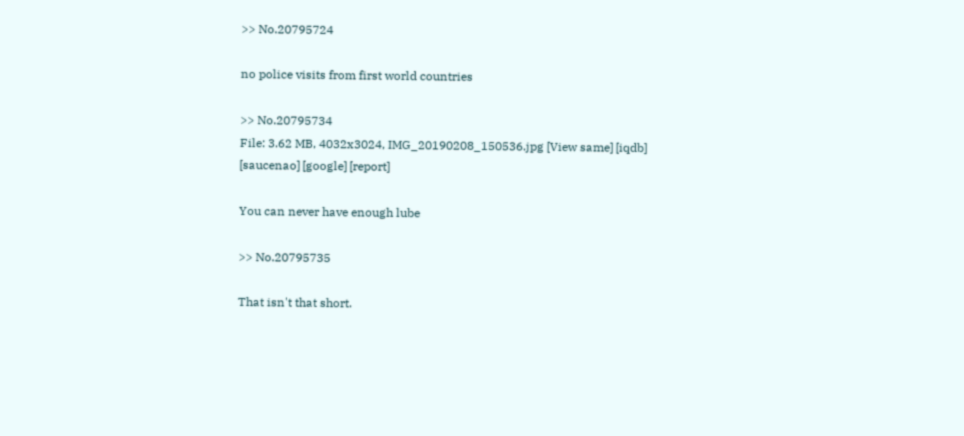>> No.20795724

no police visits from first world countries

>> No.20795734
File: 3.62 MB, 4032x3024, IMG_20190208_150536.jpg [View same] [iqdb] [saucenao] [google] [report]

You can never have enough lube

>> No.20795735

That isn't that short.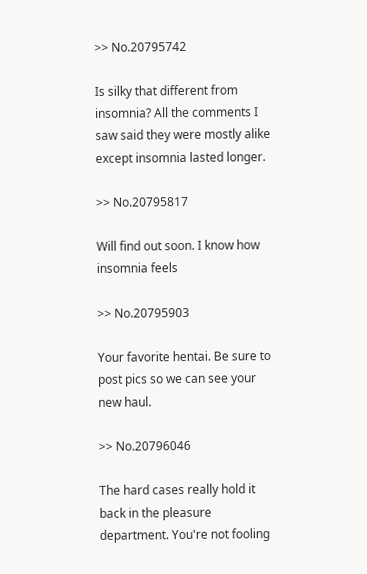>> No.20795742

Is silky that different from insomnia? All the comments I saw said they were mostly alike except insomnia lasted longer.

>> No.20795817

Will find out soon. I know how insomnia feels

>> No.20795903

Your favorite hentai. Be sure to post pics so we can see your new haul.

>> No.20796046

The hard cases really hold it back in the pleasure department. You're not fooling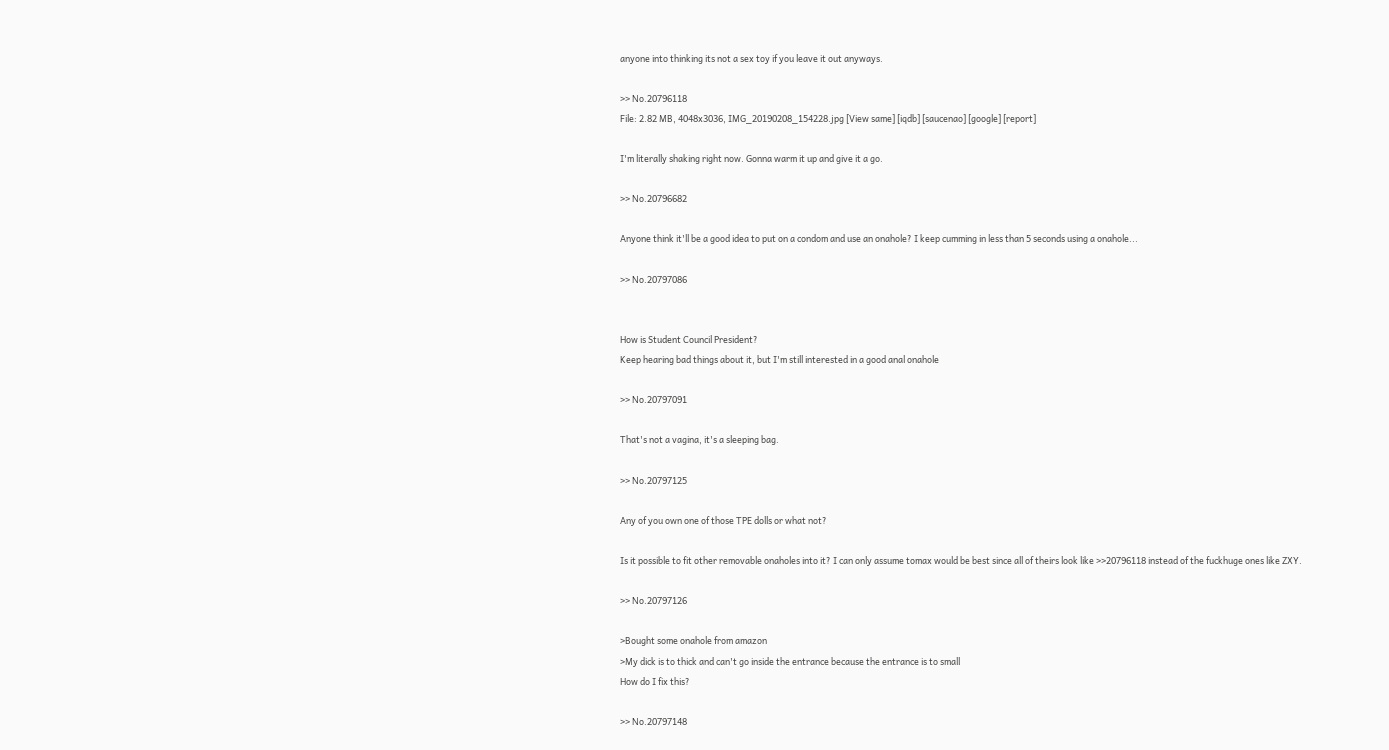anyone into thinking its not a sex toy if you leave it out anyways.

>> No.20796118
File: 2.82 MB, 4048x3036, IMG_20190208_154228.jpg [View same] [iqdb] [saucenao] [google] [report]

I'm literally shaking right now. Gonna warm it up and give it a go.

>> No.20796682

Anyone think it'll be a good idea to put on a condom and use an onahole? I keep cumming in less than 5 seconds using a onahole...

>> No.20797086


How is Student Council President?
Keep hearing bad things about it, but I'm still interested in a good anal onahole

>> No.20797091

That's not a vagina, it's a sleeping bag.

>> No.20797125

Any of you own one of those TPE dolls or what not?

Is it possible to fit other removable onaholes into it? I can only assume tomax would be best since all of theirs look like >>20796118 instead of the fuckhuge ones like ZXY.

>> No.20797126

>Bought some onahole from amazon
>My dick is to thick and can't go inside the entrance because the entrance is to small
How do I fix this?

>> No.20797148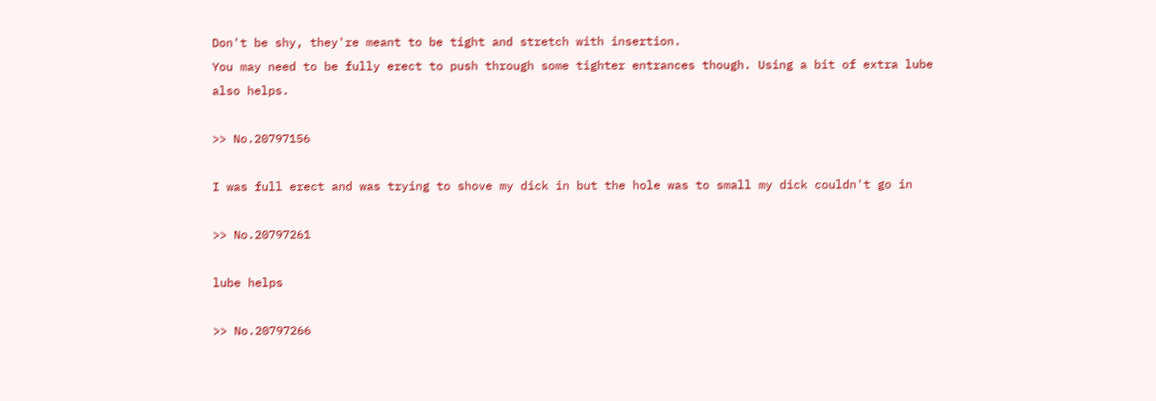Don't be shy, they're meant to be tight and stretch with insertion.
You may need to be fully erect to push through some tighter entrances though. Using a bit of extra lube also helps.

>> No.20797156

I was full erect and was trying to shove my dick in but the hole was to small my dick couldn't go in

>> No.20797261

lube helps

>> No.20797266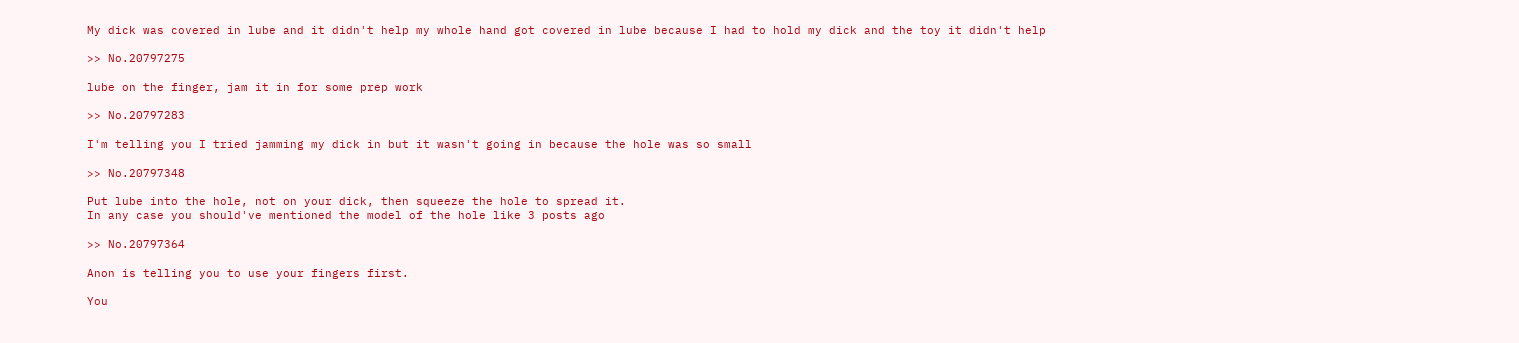My dick was covered in lube and it didn't help my whole hand got covered in lube because I had to hold my dick and the toy it didn't help

>> No.20797275

lube on the finger, jam it in for some prep work

>> No.20797283

I'm telling you I tried jamming my dick in but it wasn't going in because the hole was so small

>> No.20797348

Put lube into the hole, not on your dick, then squeeze the hole to spread it.
In any case you should've mentioned the model of the hole like 3 posts ago

>> No.20797364

Anon is telling you to use your fingers first.

You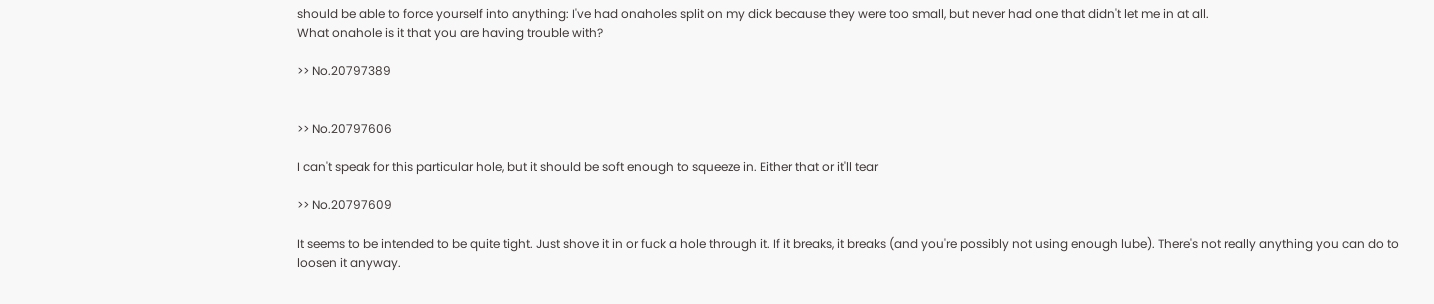should be able to force yourself into anything: I've had onaholes split on my dick because they were too small, but never had one that didn't let me in at all.
What onahole is it that you are having trouble with?

>> No.20797389


>> No.20797606

I can't speak for this particular hole, but it should be soft enough to squeeze in. Either that or it'll tear

>> No.20797609

It seems to be intended to be quite tight. Just shove it in or fuck a hole through it. If it breaks, it breaks (and you're possibly not using enough lube). There's not really anything you can do to loosen it anyway.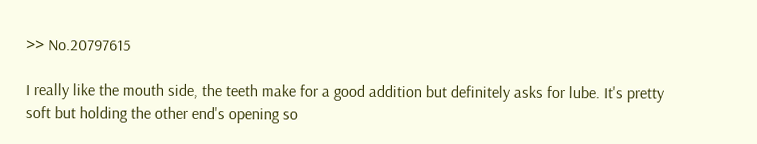>> No.20797615

I really like the mouth side, the teeth make for a good addition but definitely asks for lube. It's pretty soft but holding the other end's opening so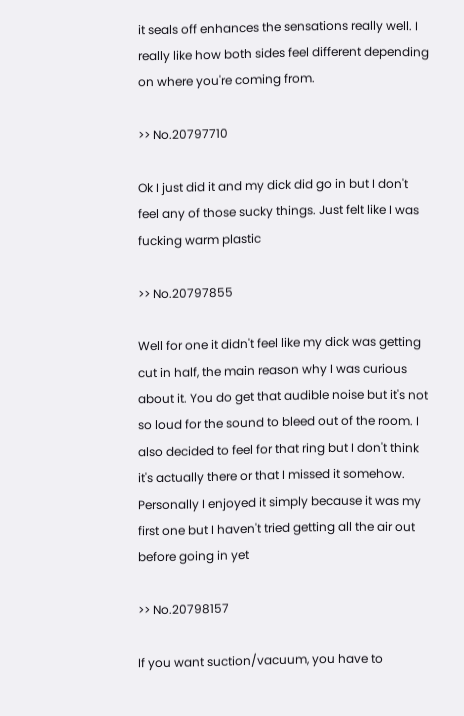it seals off enhances the sensations really well. I really like how both sides feel different depending on where you're coming from.

>> No.20797710

Ok I just did it and my dick did go in but I don't feel any of those sucky things. Just felt like I was fucking warm plastic

>> No.20797855

Well for one it didn't feel like my dick was getting cut in half, the main reason why I was curious about it. You do get that audible noise but it's not so loud for the sound to bleed out of the room. I also decided to feel for that ring but I don't think it's actually there or that I missed it somehow. Personally I enjoyed it simply because it was my first one but I haven't tried getting all the air out before going in yet

>> No.20798157

If you want suction/vacuum, you have to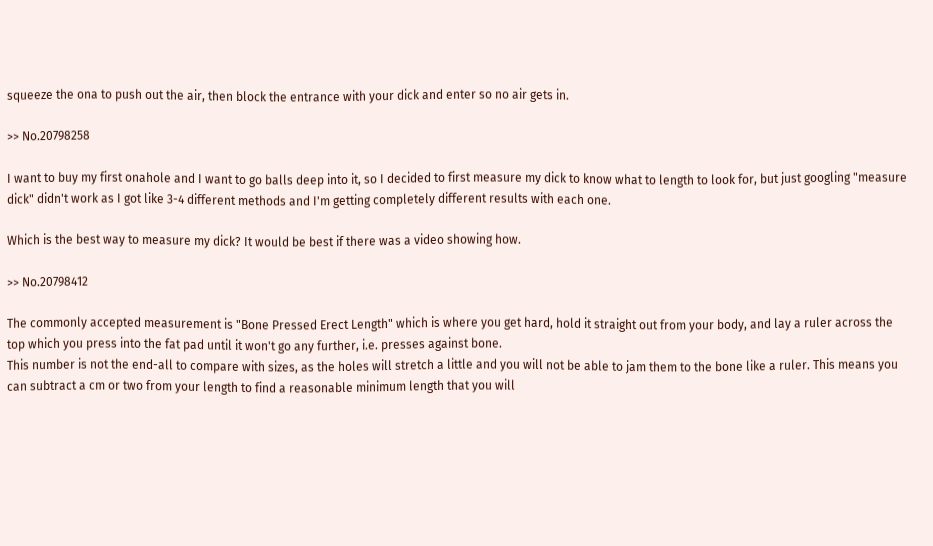squeeze the ona to push out the air, then block the entrance with your dick and enter so no air gets in.

>> No.20798258

I want to buy my first onahole and I want to go balls deep into it, so I decided to first measure my dick to know what to length to look for, but just googling "measure dick" didn't work as I got like 3-4 different methods and I'm getting completely different results with each one.

Which is the best way to measure my dick? It would be best if there was a video showing how.

>> No.20798412

The commonly accepted measurement is "Bone Pressed Erect Length" which is where you get hard, hold it straight out from your body, and lay a ruler across the top which you press into the fat pad until it won't go any further, i.e. presses against bone.
This number is not the end-all to compare with sizes, as the holes will stretch a little and you will not be able to jam them to the bone like a ruler. This means you can subtract a cm or two from your length to find a reasonable minimum length that you will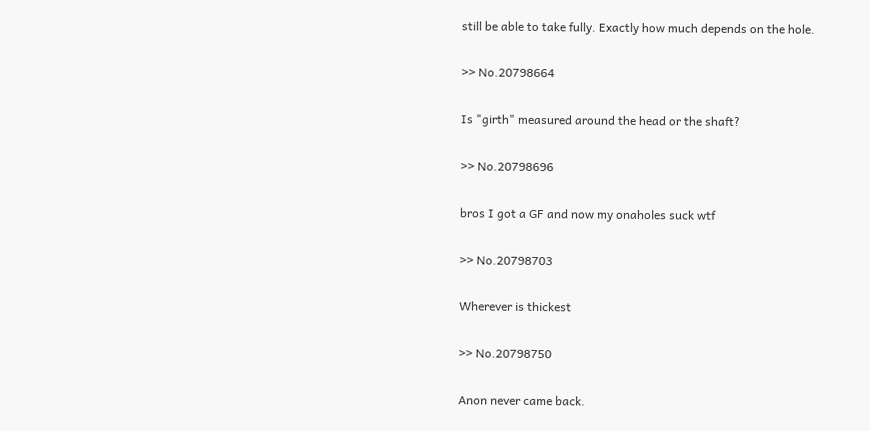still be able to take fully. Exactly how much depends on the hole.

>> No.20798664

Is "girth" measured around the head or the shaft?

>> No.20798696

bros I got a GF and now my onaholes suck wtf

>> No.20798703

Wherever is thickest

>> No.20798750

Anon never came back.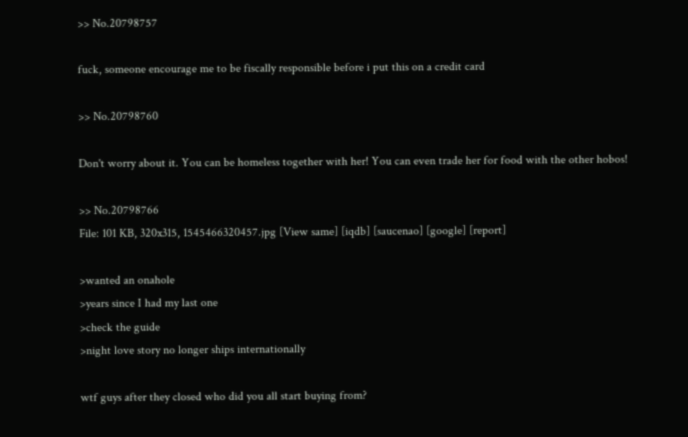>> No.20798757

fuck, someone encourage me to be fiscally responsible before i put this on a credit card

>> No.20798760

Don't worry about it. You can be homeless together with her! You can even trade her for food with the other hobos!

>> No.20798766
File: 101 KB, 320x315, 1545466320457.jpg [View same] [iqdb] [saucenao] [google] [report]

>wanted an onahole
>years since I had my last one
>check the guide
>night love story no longer ships internationally

wtf guys after they closed who did you all start buying from?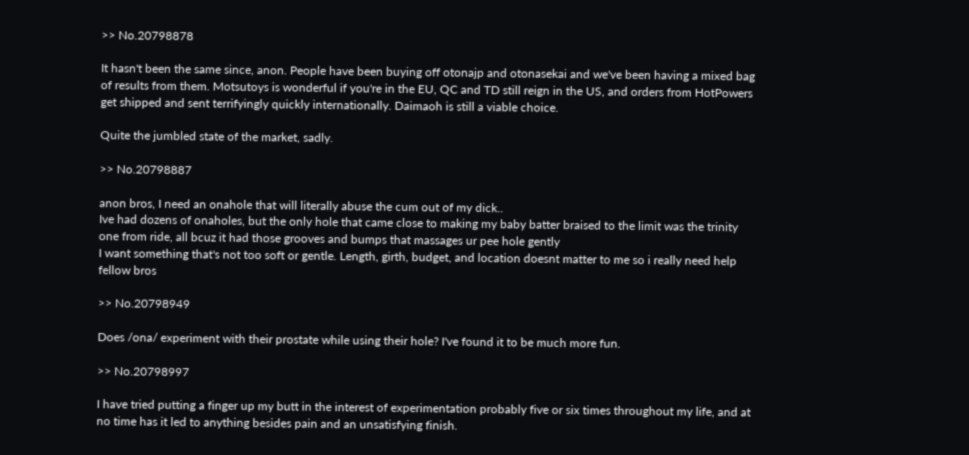>> No.20798878

It hasn't been the same since, anon. People have been buying off otonajp and otonasekai and we've been having a mixed bag of results from them. Motsutoys is wonderful if you're in the EU, QC and TD still reign in the US, and orders from HotPowers get shipped and sent terrifyingly quickly internationally. Daimaoh is still a viable choice.

Quite the jumbled state of the market, sadly.

>> No.20798887

anon bros, I need an onahole that will literally abuse the cum out of my dick..
Ive had dozens of onaholes, but the only hole that came close to making my baby batter braised to the limit was the trinity one from ride, all bcuz it had those grooves and bumps that massages ur pee hole gently
I want something that's not too soft or gentle. Length, girth, budget, and location doesnt matter to me so i really need help fellow bros

>> No.20798949

Does /ona/ experiment with their prostate while using their hole? I've found it to be much more fun.

>> No.20798997

I have tried putting a finger up my butt in the interest of experimentation probably five or six times throughout my life, and at no time has it led to anything besides pain and an unsatisfying finish.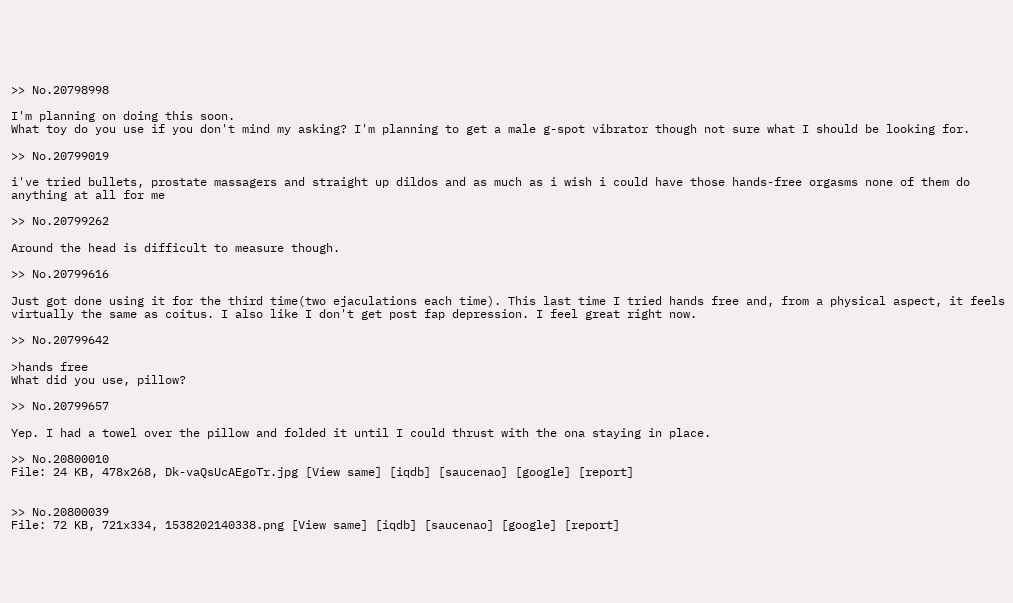>> No.20798998

I'm planning on doing this soon.
What toy do you use if you don't mind my asking? I'm planning to get a male g-spot vibrator though not sure what I should be looking for.

>> No.20799019

i've tried bullets, prostate massagers and straight up dildos and as much as i wish i could have those hands-free orgasms none of them do anything at all for me

>> No.20799262

Around the head is difficult to measure though.

>> No.20799616

Just got done using it for the third time(two ejaculations each time). This last time I tried hands free and, from a physical aspect, it feels virtually the same as coitus. I also like I don't get post fap depression. I feel great right now.

>> No.20799642

>hands free
What did you use, pillow?

>> No.20799657

Yep. I had a towel over the pillow and folded it until I could thrust with the ona staying in place.

>> No.20800010
File: 24 KB, 478x268, Dk-vaQsUcAEgoTr.jpg [View same] [iqdb] [saucenao] [google] [report]


>> No.20800039
File: 72 KB, 721x334, 1538202140338.png [View same] [iqdb] [saucenao] [google] [report]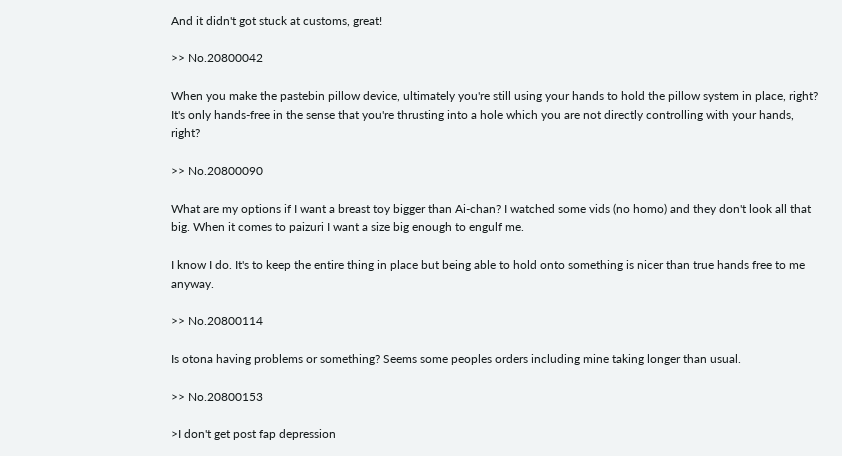And it didn't got stuck at customs, great!

>> No.20800042

When you make the pastebin pillow device, ultimately you're still using your hands to hold the pillow system in place, right? It's only hands-free in the sense that you're thrusting into a hole which you are not directly controlling with your hands, right?

>> No.20800090

What are my options if I want a breast toy bigger than Ai-chan? I watched some vids (no homo) and they don't look all that big. When it comes to paizuri I want a size big enough to engulf me.

I know I do. It's to keep the entire thing in place but being able to hold onto something is nicer than true hands free to me anyway.

>> No.20800114

Is otona having problems or something? Seems some peoples orders including mine taking longer than usual.

>> No.20800153

>I don't get post fap depression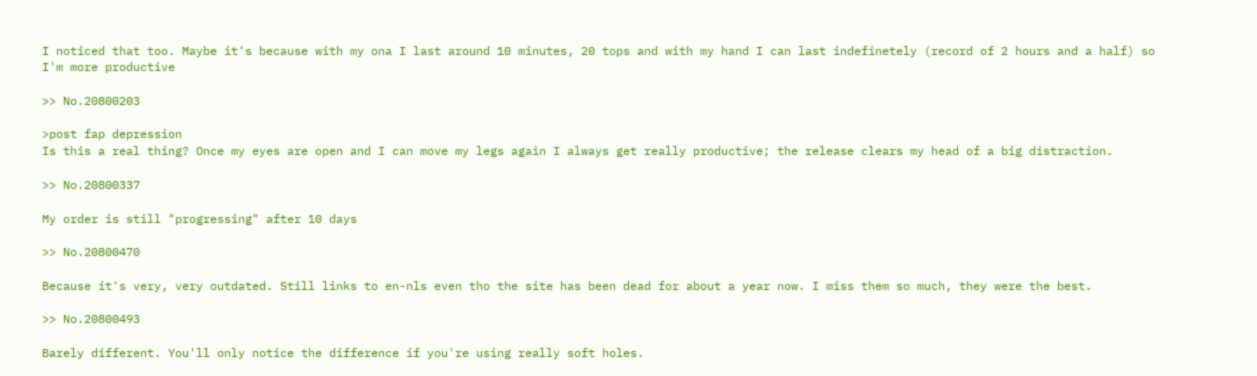I noticed that too. Maybe it's because with my ona I last around 10 minutes, 20 tops and with my hand I can last indefinetely (record of 2 hours and a half) so I'm more productive

>> No.20800203

>post fap depression
Is this a real thing? Once my eyes are open and I can move my legs again I always get really productive; the release clears my head of a big distraction.

>> No.20800337

My order is still "progressing" after 10 days

>> No.20800470

Because it's very, very outdated. Still links to en-nls even tho the site has been dead for about a year now. I miss them so much, they were the best.

>> No.20800493

Barely different. You'll only notice the difference if you're using really soft holes.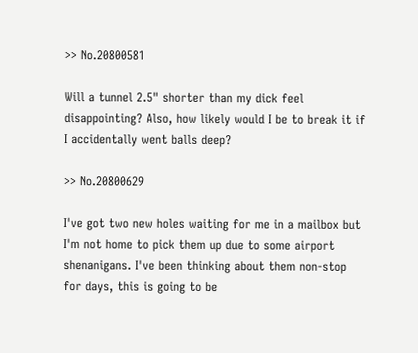>> No.20800581

Will a tunnel 2.5" shorter than my dick feel disappointing? Also, how likely would I be to break it if I accidentally went balls deep?

>> No.20800629

I've got two new holes waiting for me in a mailbox but I'm not home to pick them up due to some airport shenanigans. I've been thinking about them non-stop for days, this is going to be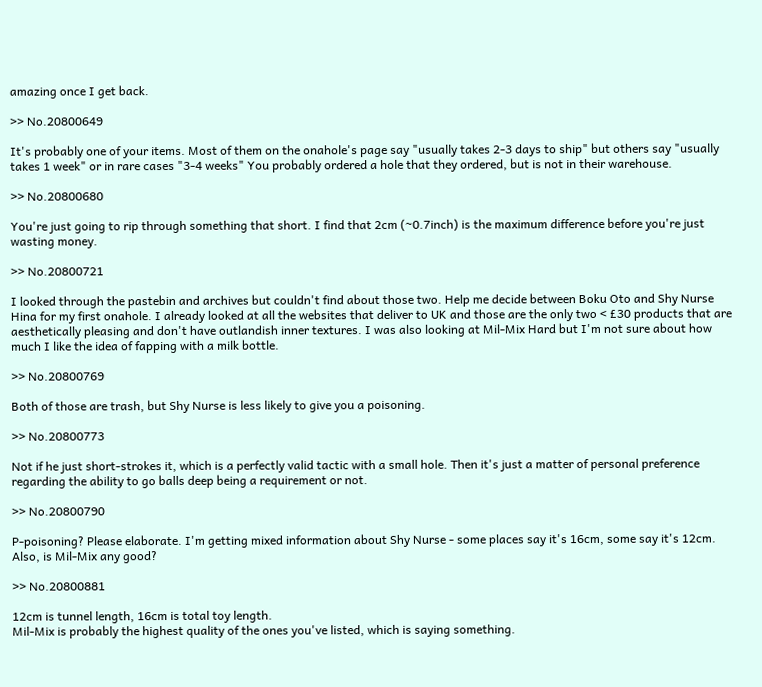amazing once I get back.

>> No.20800649

It's probably one of your items. Most of them on the onahole's page say "usually takes 2-3 days to ship" but others say "usually takes 1 week" or in rare cases "3-4 weeks" You probably ordered a hole that they ordered, but is not in their warehouse.

>> No.20800680

You're just going to rip through something that short. I find that 2cm (~0.7inch) is the maximum difference before you're just wasting money.

>> No.20800721

I looked through the pastebin and archives but couldn't find about those two. Help me decide between Boku Oto and Shy Nurse Hina for my first onahole. I already looked at all the websites that deliver to UK and those are the only two < £30 products that are aesthetically pleasing and don't have outlandish inner textures. I was also looking at Mil-Mix Hard but I'm not sure about how much I like the idea of fapping with a milk bottle.

>> No.20800769

Both of those are trash, but Shy Nurse is less likely to give you a poisoning.

>> No.20800773

Not if he just short-strokes it, which is a perfectly valid tactic with a small hole. Then it's just a matter of personal preference regarding the ability to go balls deep being a requirement or not.

>> No.20800790

P-poisoning? Please elaborate. I'm getting mixed information about Shy Nurse - some places say it's 16cm, some say it's 12cm. Also, is Mil-Mix any good?

>> No.20800881

12cm is tunnel length, 16cm is total toy length.
Mil-Mix is probably the highest quality of the ones you've listed, which is saying something.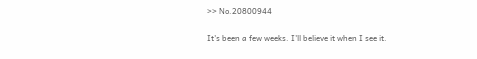>> No.20800944

It's been a few weeks. I'll believe it when I see it.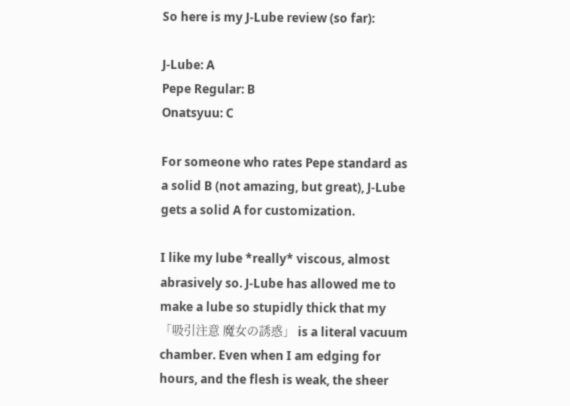So here is my J-Lube review (so far):

J-Lube: A
Pepe Regular: B
Onatsyuu: C

For someone who rates Pepe standard as a solid B (not amazing, but great), J-Lube gets a solid A for customization.

I like my lube *really* viscous, almost abrasively so. J-Lube has allowed me to make a lube so stupidly thick that my 「吸引注意 魔女の誘惑」 is a literal vacuum chamber. Even when I am edging for hours, and the flesh is weak, the sheer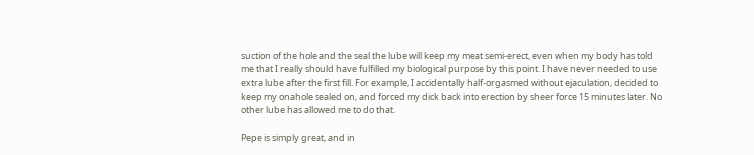suction of the hole and the seal the lube will keep my meat semi-erect, even when my body has told me that I really should have fulfilled my biological purpose by this point. I have never needed to use extra lube after the first fill. For example, I accidentally half-orgasmed without ejaculation, decided to keep my onahole sealed on, and forced my dick back into erection by sheer force 15 minutes later. No other lube has allowed me to do that.

Pepe is simply great, and in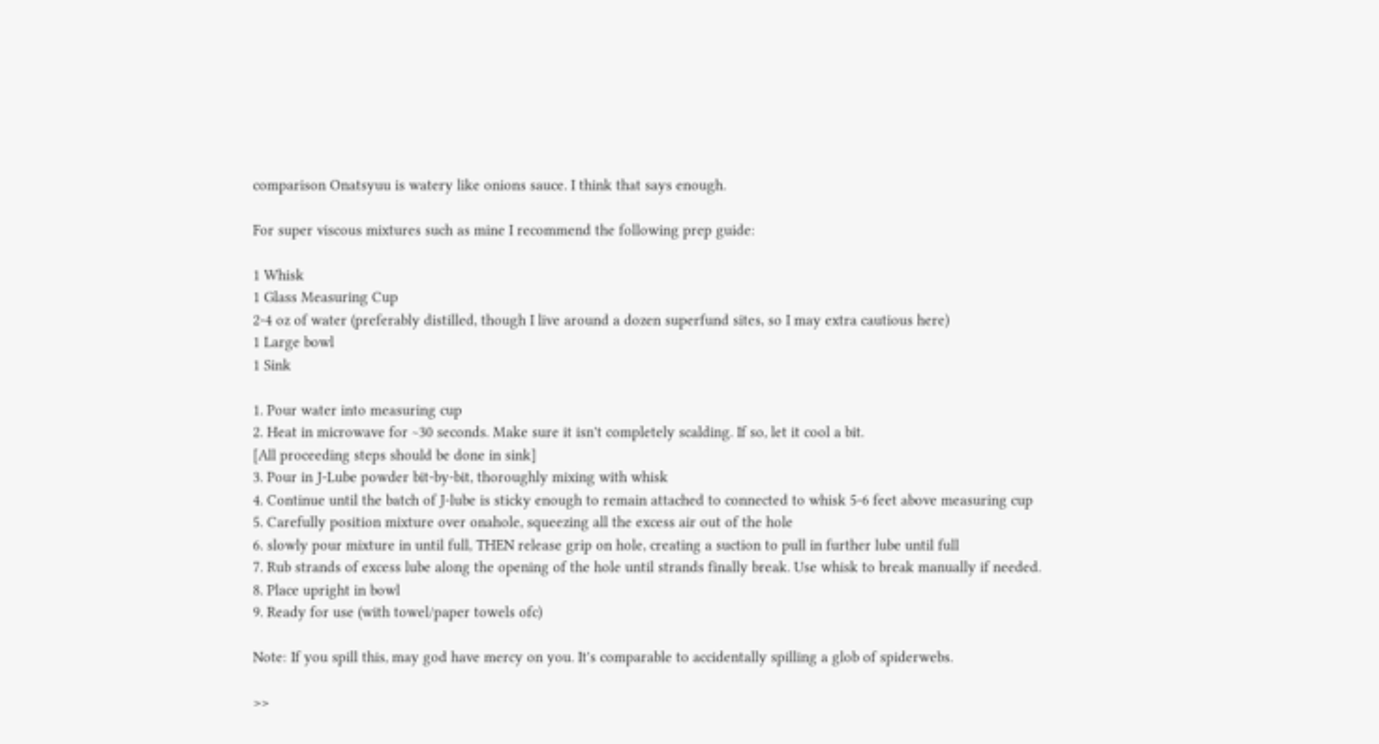comparison Onatsyuu is watery like onions sauce. I think that says enough.

For super viscous mixtures such as mine I recommend the following prep guide:

1 Whisk
1 Glass Measuring Cup
2-4 oz of water (preferably distilled, though I live around a dozen superfund sites, so I may extra cautious here)
1 Large bowl
1 Sink

1. Pour water into measuring cup
2. Heat in microwave for ~30 seconds. Make sure it isn't completely scalding. If so, let it cool a bit.
[All proceeding steps should be done in sink]
3. Pour in J-Lube powder bit-by-bit, thoroughly mixing with whisk
4. Continue until the batch of J-lube is sticky enough to remain attached to connected to whisk 5-6 feet above measuring cup
5. Carefully position mixture over onahole, squeezing all the excess air out of the hole
6. slowly pour mixture in until full, THEN release grip on hole, creating a suction to pull in further lube until full
7. Rub strands of excess lube along the opening of the hole until strands finally break. Use whisk to break manually if needed.
8. Place upright in bowl
9. Ready for use (with towel/paper towels ofc)

Note: If you spill this, may god have mercy on you. It's comparable to accidentally spilling a glob of spiderwebs.

>>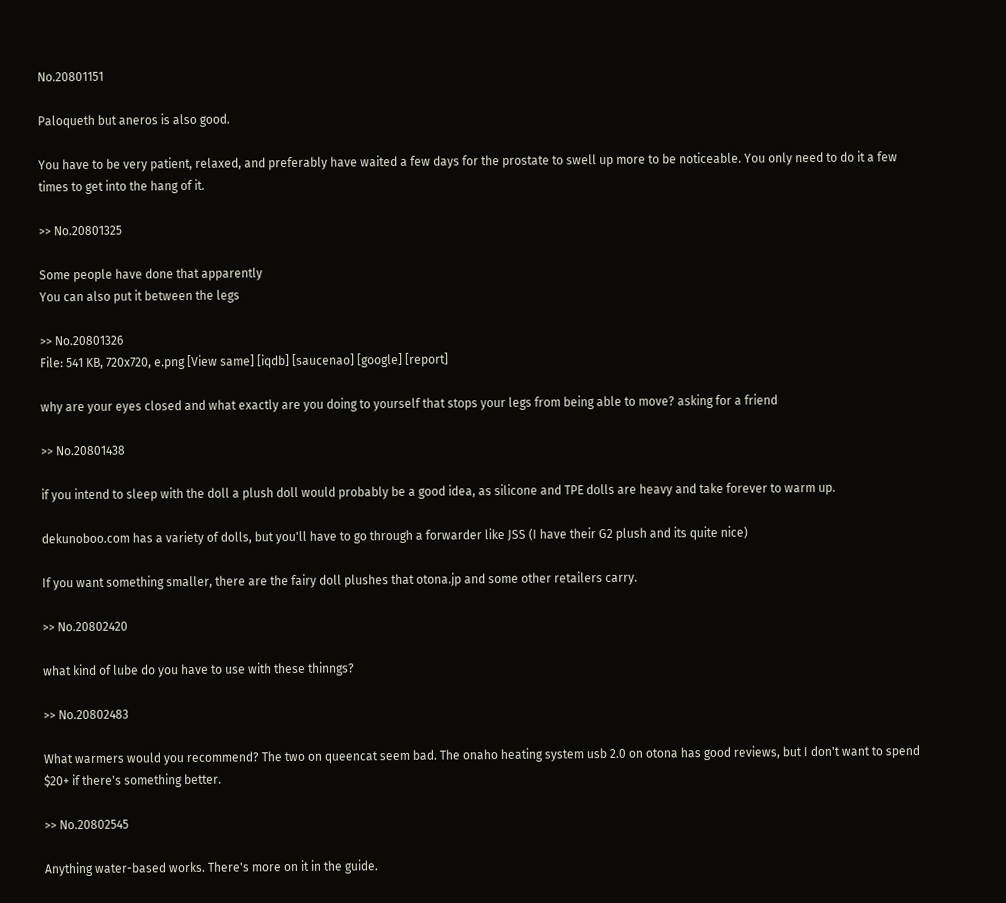No.20801151

Paloqueth but aneros is also good.

You have to be very patient, relaxed, and preferably have waited a few days for the prostate to swell up more to be noticeable. You only need to do it a few times to get into the hang of it.

>> No.20801325

Some people have done that apparently
You can also put it between the legs

>> No.20801326
File: 541 KB, 720x720, e.png [View same] [iqdb] [saucenao] [google] [report]

why are your eyes closed and what exactly are you doing to yourself that stops your legs from being able to move? asking for a friend

>> No.20801438

if you intend to sleep with the doll a plush doll would probably be a good idea, as silicone and TPE dolls are heavy and take forever to warm up.

dekunoboo.com has a variety of dolls, but you'll have to go through a forwarder like JSS (I have their G2 plush and its quite nice)

If you want something smaller, there are the fairy doll plushes that otona.jp and some other retailers carry.

>> No.20802420

what kind of lube do you have to use with these thinngs?

>> No.20802483

What warmers would you recommend? The two on queencat seem bad. The onaho heating system usb 2.0 on otona has good reviews, but I don't want to spend $20+ if there's something better.

>> No.20802545

Anything water-based works. There's more on it in the guide.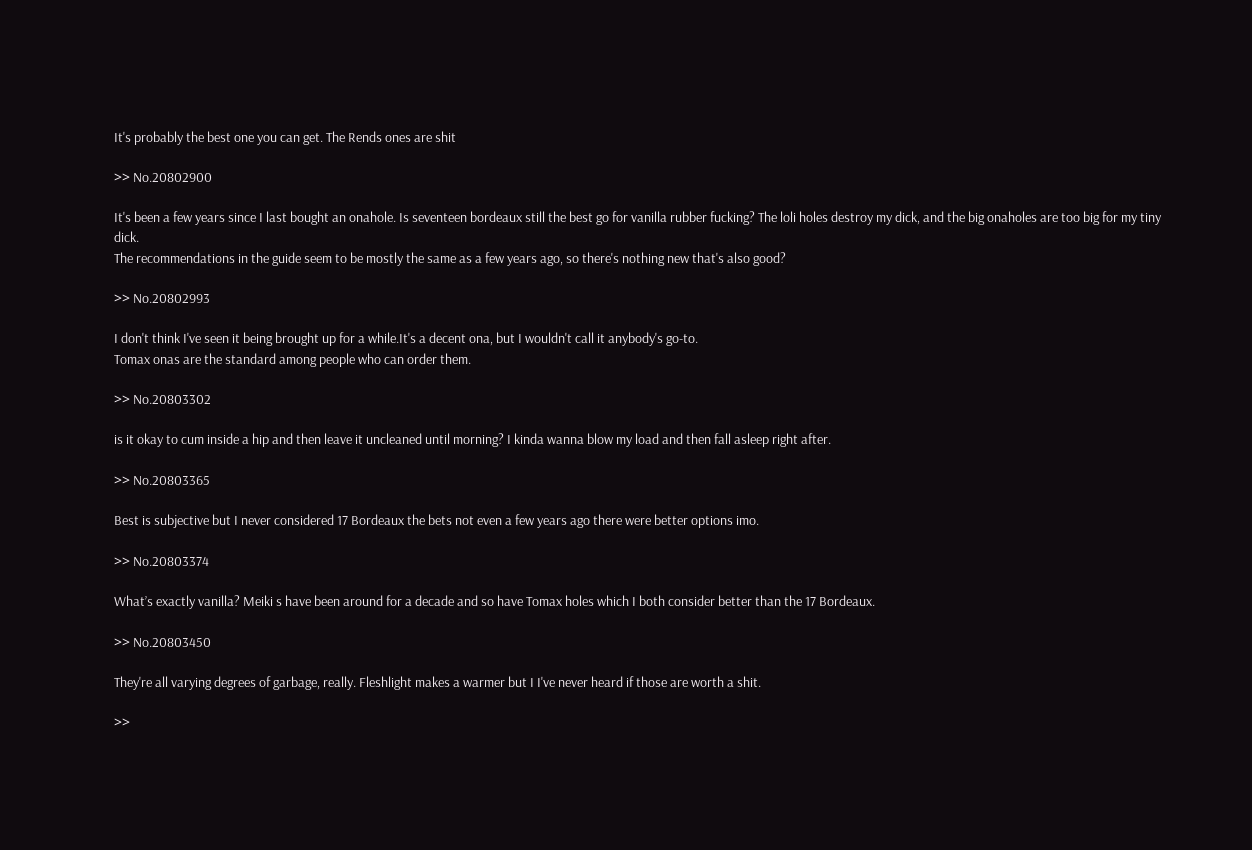It's probably the best one you can get. The Rends ones are shit

>> No.20802900

It's been a few years since I last bought an onahole. Is seventeen bordeaux still the best go for vanilla rubber fucking? The loli holes destroy my dick, and the big onaholes are too big for my tiny dick.
The recommendations in the guide seem to be mostly the same as a few years ago, so there's nothing new that's also good?

>> No.20802993

I don't think I've seen it being brought up for a while.It's a decent ona, but I wouldn't call it anybody's go-to.
Tomax onas are the standard among people who can order them.

>> No.20803302

is it okay to cum inside a hip and then leave it uncleaned until morning? I kinda wanna blow my load and then fall asleep right after.

>> No.20803365

Best is subjective but I never considered 17 Bordeaux the bets not even a few years ago there were better options imo.

>> No.20803374

What’s exactly vanilla? Meiki s have been around for a decade and so have Tomax holes which I both consider better than the 17 Bordeaux.

>> No.20803450

They're all varying degrees of garbage, really. Fleshlight makes a warmer but I I've never heard if those are worth a shit.

>>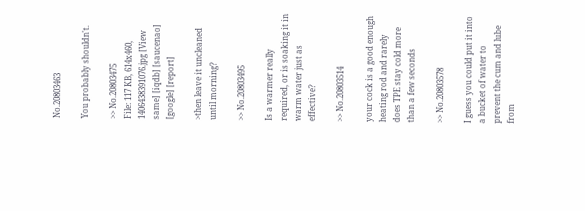No.20803463

You probably shouldn't.

>> No.20803475
File: 117 KB, 614x460, 1406438391076.jpg [View same] [iqdb] [saucenao] [google] [report]

>then leave it uncleaned until morning?

>> No.20803495

Is a warmer really required, or is soaking it in warm water just as effective?

>> No.20803514

your cock is a good enough heating rod and rarely does TPE stay cold more than a few seconds

>> No.20803578

I guess you could put it into a bucket of water to prevent the cum and lube from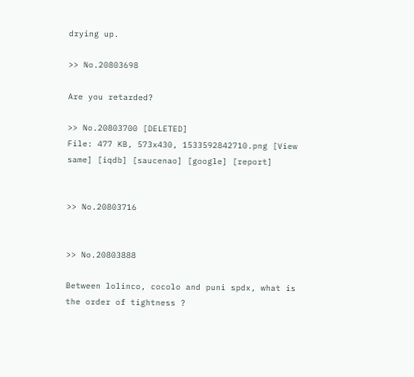drying up.

>> No.20803698

Are you retarded?

>> No.20803700 [DELETED]
File: 477 KB, 573x430, 1533592842710.png [View same] [iqdb] [saucenao] [google] [report]


>> No.20803716


>> No.20803888

Between lolinco, cocolo and puni spdx, what is the order of tightness ?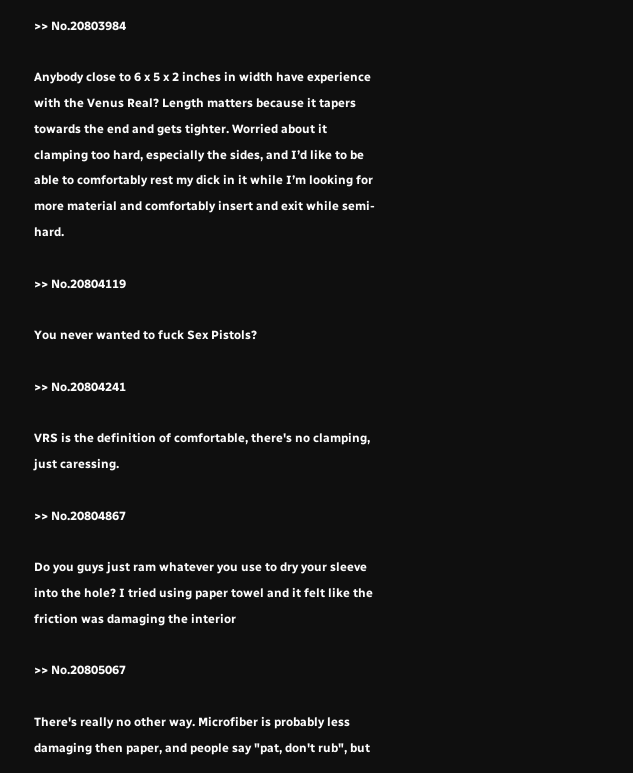>> No.20803984

Anybody close to 6 x 5 x 2 inches in width have experience with the Venus Real? Length matters because it tapers towards the end and gets tighter. Worried about it clamping too hard, especially the sides, and I’d like to be able to comfortably rest my dick in it while I’m looking for more material and comfortably insert and exit while semi-hard.

>> No.20804119

You never wanted to fuck Sex Pistols?

>> No.20804241

VRS is the definition of comfortable, there's no clamping, just caressing.

>> No.20804867

Do you guys just ram whatever you use to dry your sleeve into the hole? I tried using paper towel and it felt like the friction was damaging the interior

>> No.20805067

There's really no other way. Microfiber is probably less damaging then paper, and people say "pat, don't rub", but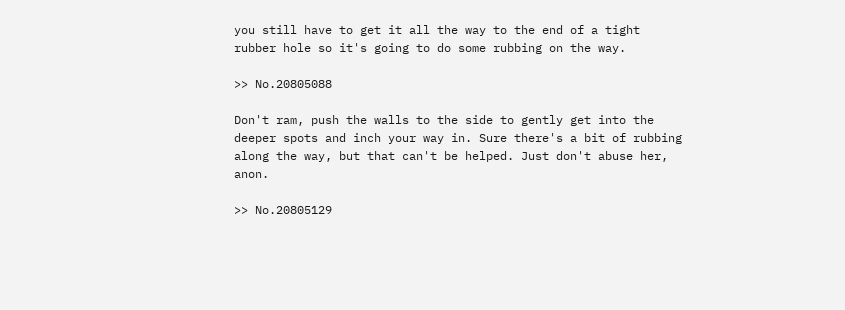you still have to get it all the way to the end of a tight rubber hole so it's going to do some rubbing on the way.

>> No.20805088

Don't ram, push the walls to the side to gently get into the deeper spots and inch your way in. Sure there's a bit of rubbing along the way, but that can't be helped. Just don't abuse her, anon.

>> No.20805129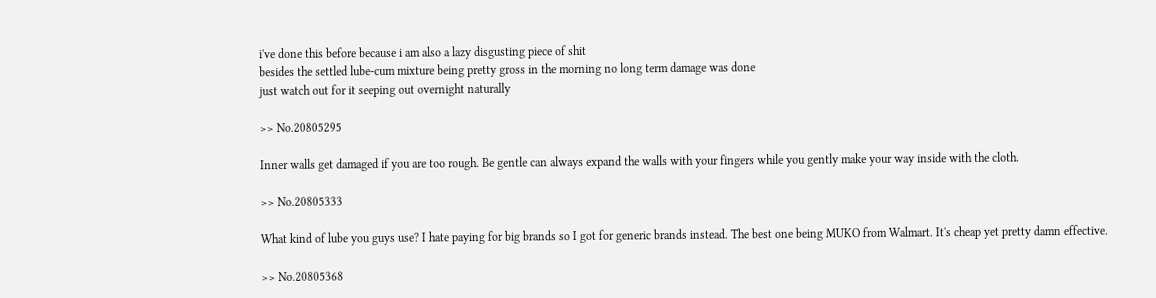i've done this before because i am also a lazy disgusting piece of shit
besides the settled lube-cum mixture being pretty gross in the morning no long term damage was done
just watch out for it seeping out overnight naturally

>> No.20805295

Inner walls get damaged if you are too rough. Be gentle can always expand the walls with your fingers while you gently make your way inside with the cloth.

>> No.20805333

What kind of lube you guys use? I hate paying for big brands so I got for generic brands instead. The best one being MUKO from Walmart. It's cheap yet pretty damn effective.

>> No.20805368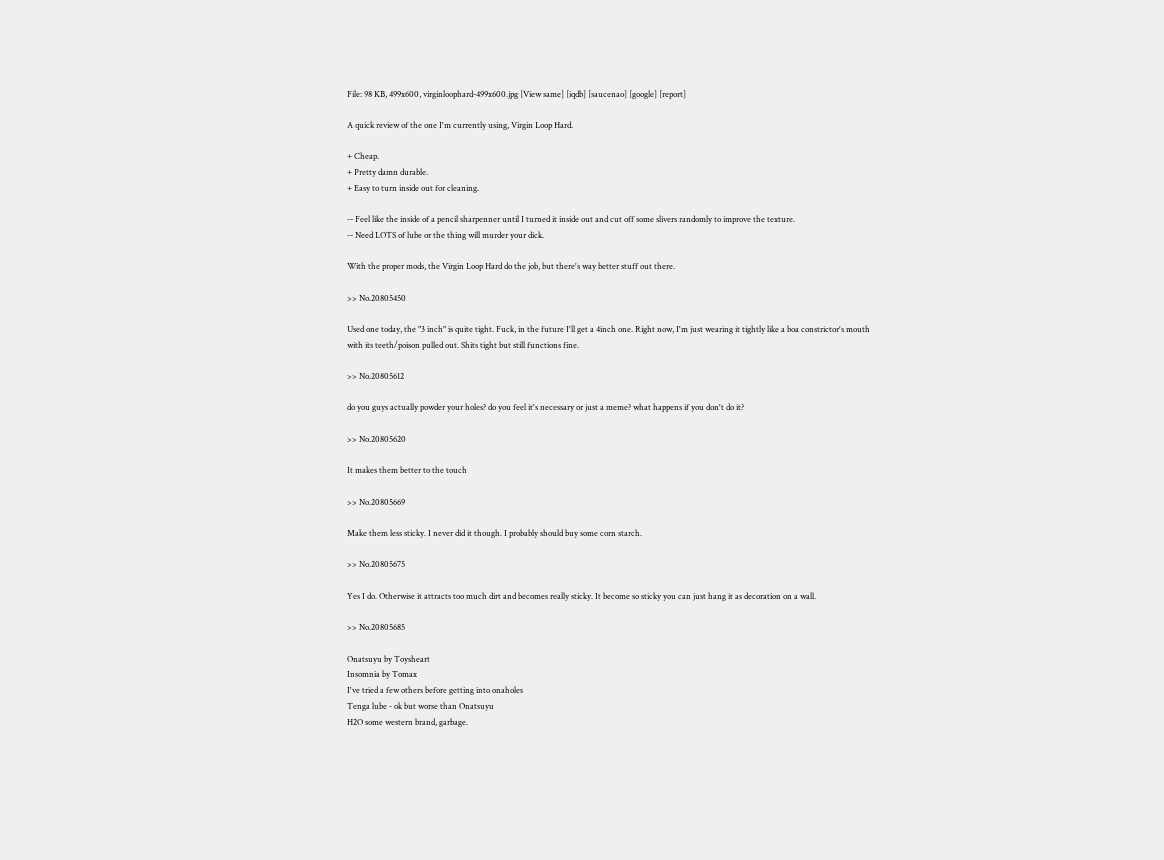File: 98 KB, 499x600, virginloophard-499x600.jpg [View same] [iqdb] [saucenao] [google] [report]

A quick review of the one I'm currently using, Virgin Loop Hard.

+ Cheap.
+ Pretty damn durable.
+ Easy to turn inside out for cleaning.

-- Feel like the inside of a pencil sharpenner until I turned it inside out and cut off some slivers randomly to improve the texture.
-- Need LOTS of lube or the thing will murder your dick.

With the proper mods, the Virgin Loop Hard do the job, but there's way better stuff out there.

>> No.20805450

Used one today, the "3 inch" is quite tight. Fuck, in the future I'll get a 4inch one. Right now, I'm just wearing it tightly like a boa constrictor's mouth with its teeth/poison pulled out. Shits tight but still functions fine.

>> No.20805612

do you guys actually powder your holes? do you feel it's necessary or just a meme? what happens if you don't do it?

>> No.20805620

It makes them better to the touch

>> No.20805669

Make them less sticky. I never did it though. I probably should buy some corn starch.

>> No.20805675

Yes I do. Otherwise it attracts too much dirt and becomes really sticky. It become so sticky you can just hang it as decoration on a wall.

>> No.20805685

Onatsuyu by Toysheart
Insomnia by Tomax
I've tried a few others before getting into onaholes
Tenga lube - ok but worse than Onatsuyu
H2O some western brand, garbage.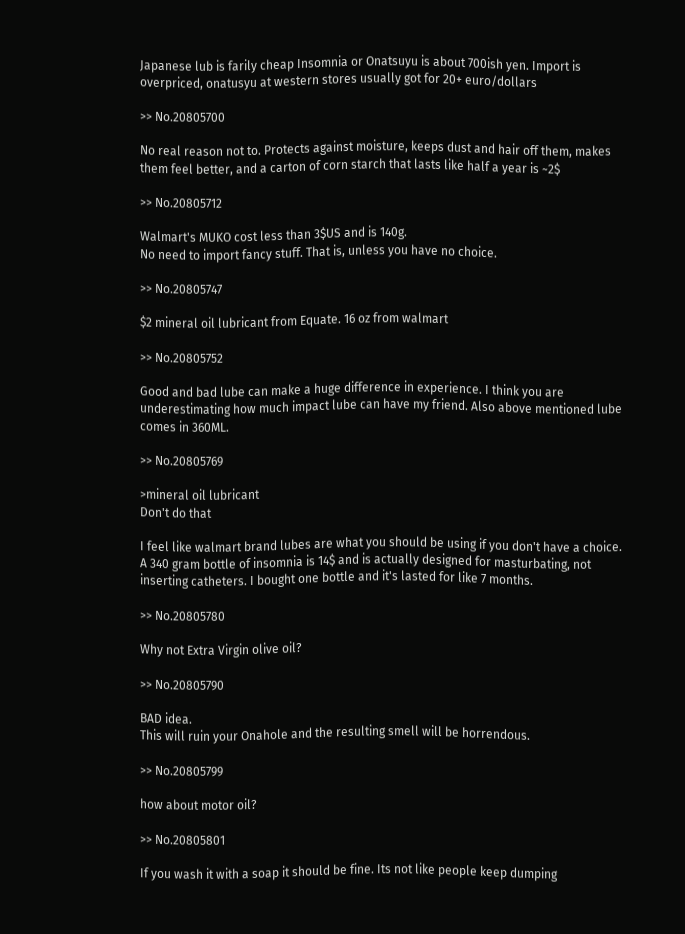Japanese lub is farily cheap Insomnia or Onatsuyu is about 700ish yen. Import is overpriced, onatusyu at western stores usually got for 20+ euro/dollars

>> No.20805700

No real reason not to. Protects against moisture, keeps dust and hair off them, makes them feel better, and a carton of corn starch that lasts like half a year is ~2$

>> No.20805712

Walmart's MUKO cost less than 3$US and is 140g.
No need to import fancy stuff. That is, unless you have no choice.

>> No.20805747

$2 mineral oil lubricant from Equate. 16 oz from walmart

>> No.20805752

Good and bad lube can make a huge difference in experience. I think you are underestimating how much impact lube can have my friend. Also above mentioned lube comes in 360ML.

>> No.20805769

>mineral oil lubricant
Don't do that

I feel like walmart brand lubes are what you should be using if you don't have a choice.
A 340 gram bottle of insomnia is 14$ and is actually designed for masturbating, not inserting catheters. I bought one bottle and it's lasted for like 7 months.

>> No.20805780

Why not Extra Virgin olive oil?

>> No.20805790

BAD idea.
This will ruin your Onahole and the resulting smell will be horrendous.

>> No.20805799

how about motor oil?

>> No.20805801

If you wash it with a soap it should be fine. Its not like people keep dumping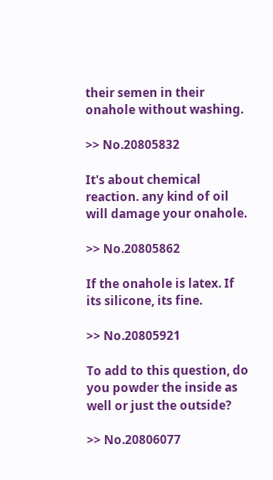their semen in their onahole without washing.

>> No.20805832

It's about chemical reaction. any kind of oil will damage your onahole.

>> No.20805862

If the onahole is latex. If its silicone, its fine.

>> No.20805921

To add to this question, do you powder the inside as well or just the outside?

>> No.20806077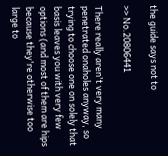the guide says not to

>> No.20806441

There really aren't very many penetrated onaholes anyway, so trying to choose one on solely that basis leaves you with very few options (and most of them are hips because they're otherwise too large to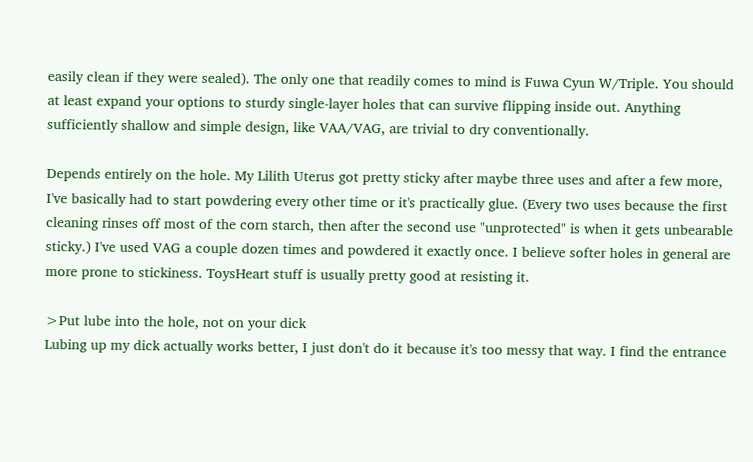easily clean if they were sealed). The only one that readily comes to mind is Fuwa Cyun W/Triple. You should at least expand your options to sturdy single-layer holes that can survive flipping inside out. Anything sufficiently shallow and simple design, like VAA/VAG, are trivial to dry conventionally.

Depends entirely on the hole. My Lilith Uterus got pretty sticky after maybe three uses and after a few more, I've basically had to start powdering every other time or it's practically glue. (Every two uses because the first cleaning rinses off most of the corn starch, then after the second use "unprotected" is when it gets unbearable sticky.) I've used VAG a couple dozen times and powdered it exactly once. I believe softer holes in general are more prone to stickiness. ToysHeart stuff is usually pretty good at resisting it.

>Put lube into the hole, not on your dick
Lubing up my dick actually works better, I just don't do it because it's too messy that way. I find the entrance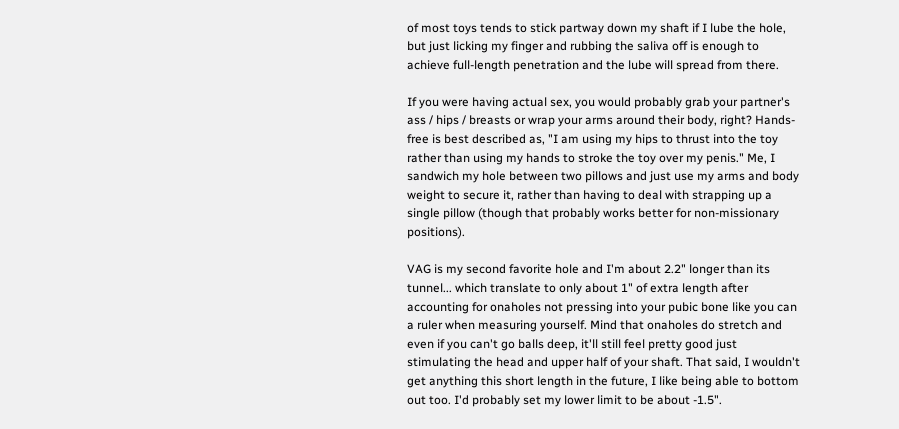of most toys tends to stick partway down my shaft if I lube the hole, but just licking my finger and rubbing the saliva off is enough to achieve full-length penetration and the lube will spread from there.

If you were having actual sex, you would probably grab your partner's ass / hips / breasts or wrap your arms around their body, right? Hands-free is best described as, "I am using my hips to thrust into the toy rather than using my hands to stroke the toy over my penis." Me, I sandwich my hole between two pillows and just use my arms and body weight to secure it, rather than having to deal with strapping up a single pillow (though that probably works better for non-missionary positions).

VAG is my second favorite hole and I'm about 2.2" longer than its tunnel... which translate to only about 1" of extra length after accounting for onaholes not pressing into your pubic bone like you can a ruler when measuring yourself. Mind that onaholes do stretch and even if you can't go balls deep, it'll still feel pretty good just stimulating the head and upper half of your shaft. That said, I wouldn't get anything this short length in the future, I like being able to bottom out too. I'd probably set my lower limit to be about -1.5".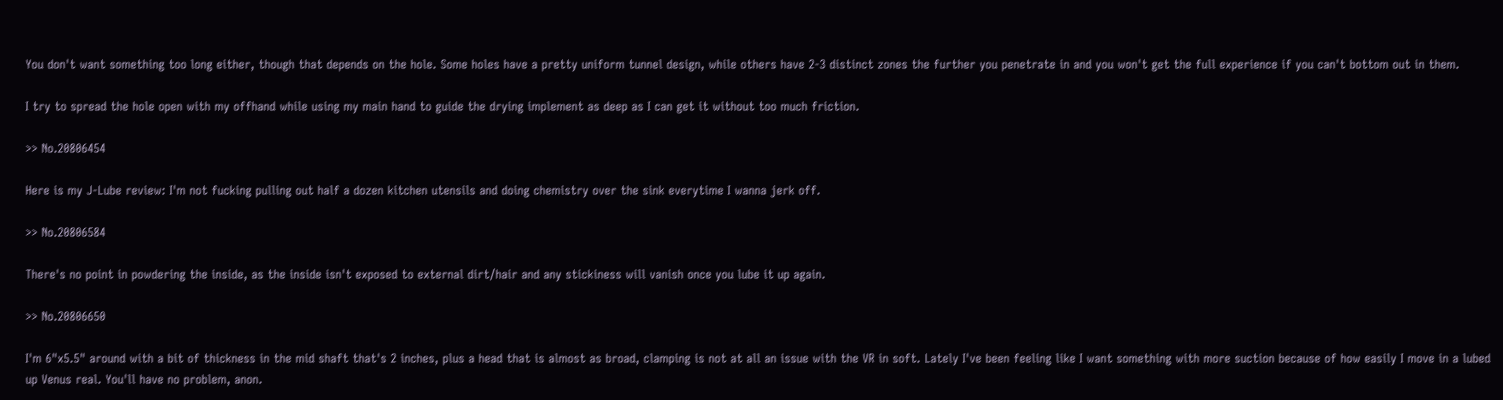You don't want something too long either, though that depends on the hole. Some holes have a pretty uniform tunnel design, while others have 2-3 distinct zones the further you penetrate in and you won't get the full experience if you can't bottom out in them.

I try to spread the hole open with my offhand while using my main hand to guide the drying implement as deep as I can get it without too much friction.

>> No.20806454

Here is my J-Lube review: I'm not fucking pulling out half a dozen kitchen utensils and doing chemistry over the sink everytime I wanna jerk off.

>> No.20806584

There's no point in powdering the inside, as the inside isn't exposed to external dirt/hair and any stickiness will vanish once you lube it up again.

>> No.20806650

I'm 6"x5.5" around with a bit of thickness in the mid shaft that's 2 inches, plus a head that is almost as broad, clamping is not at all an issue with the VR in soft. Lately I've been feeling like I want something with more suction because of how easily I move in a lubed up Venus real. You'll have no problem, anon.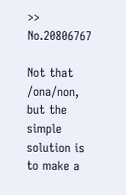>> No.20806767

Not that /ona/non, but the simple solution is to make a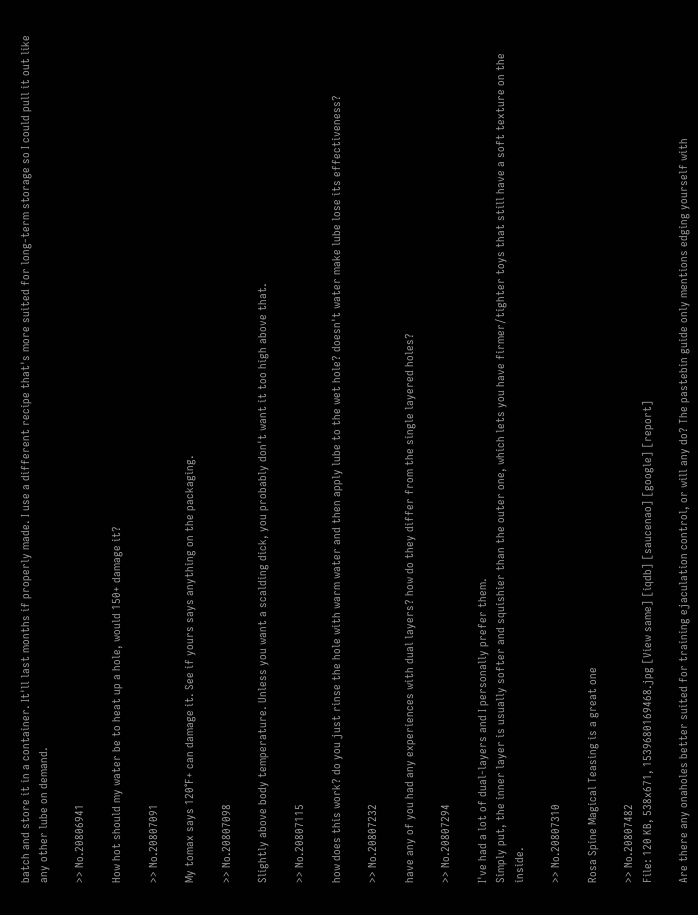batch and store it in a container. It'll last months if properly made. I use a different recipe that's more suited for long-term storage so I could pull it out like any other lube on demand.

>> No.20806941

How hot should my water be to heat up a hole, would 150+ damage it?

>> No.20807091

My tomax says 120°F+ can damage it. See if yours says anything on the packaging.

>> No.20807098

Slightly above body temperature. Unless you want a scalding dick, you probably don't want it too high above that.

>> No.20807115

how does this work? do you just rinse the hole with warm water and then apply lube to the wet hole? doesn't water make lube lose its effectiveness?

>> No.20807232

have any of you had any experiences with dual layers? how do they differ from the single layered holes?

>> No.20807294

I've had a lot of dual-layers and I personally prefer them.
Simply put, the inner layer is usually softer and squishier than the outer one, which lets you have firmer/tighter toys that still have a soft texture on the inside.

>> No.20807310

Rosa Spine Magical Teasing is a great one

>> No.20807482
File: 120 KB, 538x671, 1539680169468.jpg [View same] [iqdb] [saucenao] [google] [report]

Are there any onaholes better suited for training ejaculation control, or will any do? The pastebin guide only mentions edging yourself with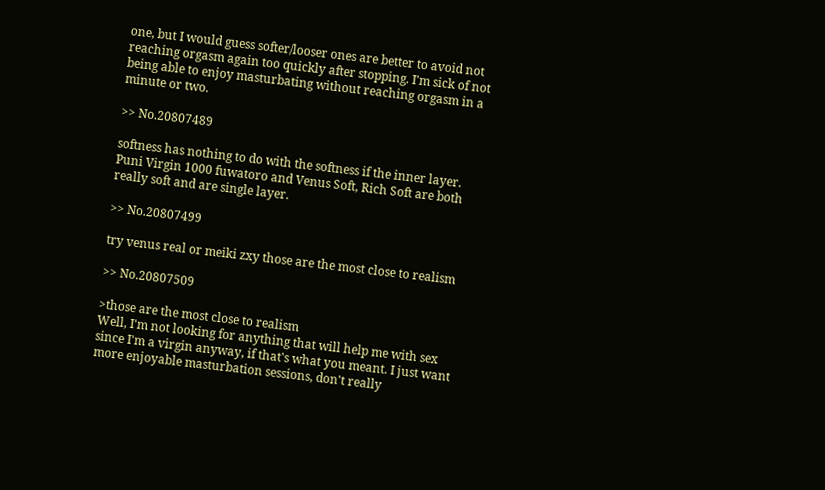one, but I would guess softer/looser ones are better to avoid not reaching orgasm again too quickly after stopping. I'm sick of not being able to enjoy masturbating without reaching orgasm in a minute or two.

>> No.20807489

softness has nothing to do with the softness if the inner layer. Puni Virgin 1000 fuwatoro and Venus Soft, Rich Soft are both really soft and are single layer.

>> No.20807499

try venus real or meiki zxy those are the most close to realism

>> No.20807509

>those are the most close to realism
Well, I'm not looking for anything that will help me with sex since I'm a virgin anyway, if that's what you meant. I just want more enjoyable masturbation sessions, don't really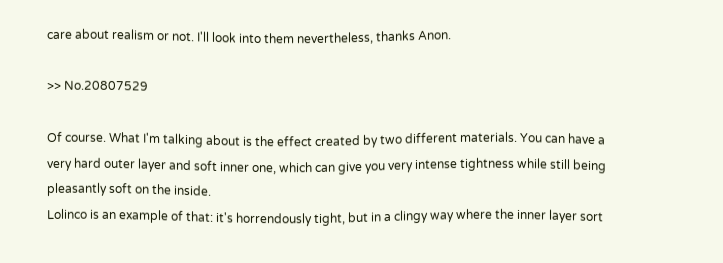care about realism or not. I'll look into them nevertheless, thanks Anon.

>> No.20807529

Of course. What I'm talking about is the effect created by two different materials. You can have a very hard outer layer and soft inner one, which can give you very intense tightness while still being pleasantly soft on the inside.
Lolinco is an example of that: it's horrendously tight, but in a clingy way where the inner layer sort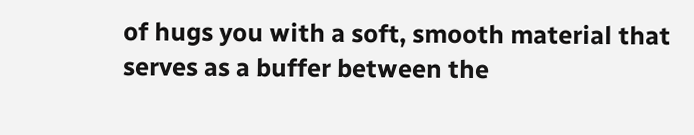of hugs you with a soft, smooth material that serves as a buffer between the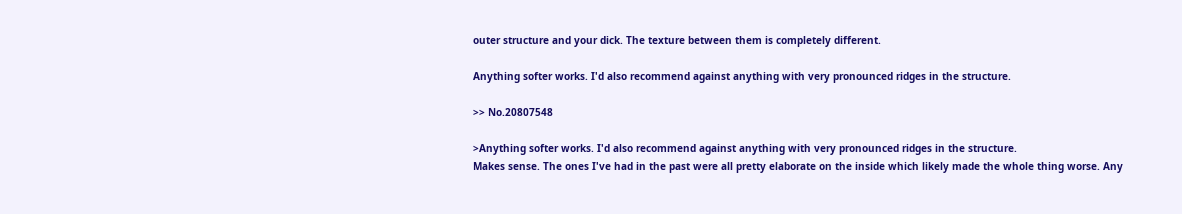outer structure and your dick. The texture between them is completely different.

Anything softer works. I'd also recommend against anything with very pronounced ridges in the structure.

>> No.20807548

>Anything softer works. I'd also recommend against anything with very pronounced ridges in the structure.
Makes sense. The ones I've had in the past were all pretty elaborate on the inside which likely made the whole thing worse. Any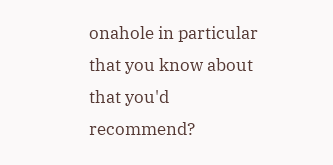onahole in particular that you know about that you'd recommend?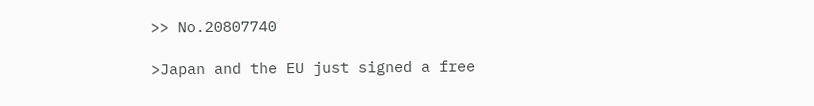>> No.20807740

>Japan and the EU just signed a free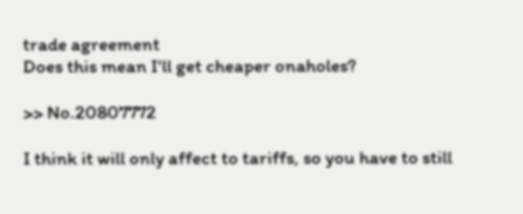trade agreement
Does this mean I'll get cheaper onaholes?

>> No.20807772

I think it will only affect to tariffs, so you have to still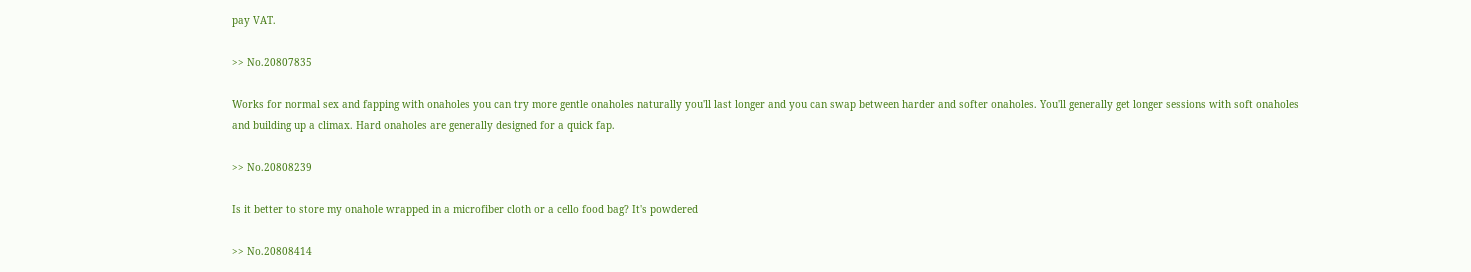pay VAT.

>> No.20807835

Works for normal sex and fapping with onaholes you can try more gentle onaholes naturally you'll last longer and you can swap between harder and softer onaholes. You'll generally get longer sessions with soft onaholes and building up a climax. Hard onaholes are generally designed for a quick fap.

>> No.20808239

Is it better to store my onahole wrapped in a microfiber cloth or a cello food bag? It's powdered

>> No.20808414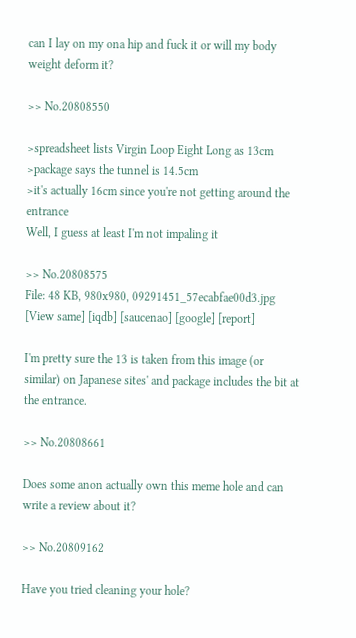can I lay on my ona hip and fuck it or will my body weight deform it?

>> No.20808550

>spreadsheet lists Virgin Loop Eight Long as 13cm
>package says the tunnel is 14.5cm
>it's actually 16cm since you're not getting around the entrance
Well, I guess at least I'm not impaling it

>> No.20808575
File: 48 KB, 980x980, 09291451_57ecabfae00d3.jpg [View same] [iqdb] [saucenao] [google] [report]

I'm pretty sure the 13 is taken from this image (or similar) on Japanese sites' and package includes the bit at the entrance.

>> No.20808661

Does some anon actually own this meme hole and can write a review about it?

>> No.20809162

Have you tried cleaning your hole?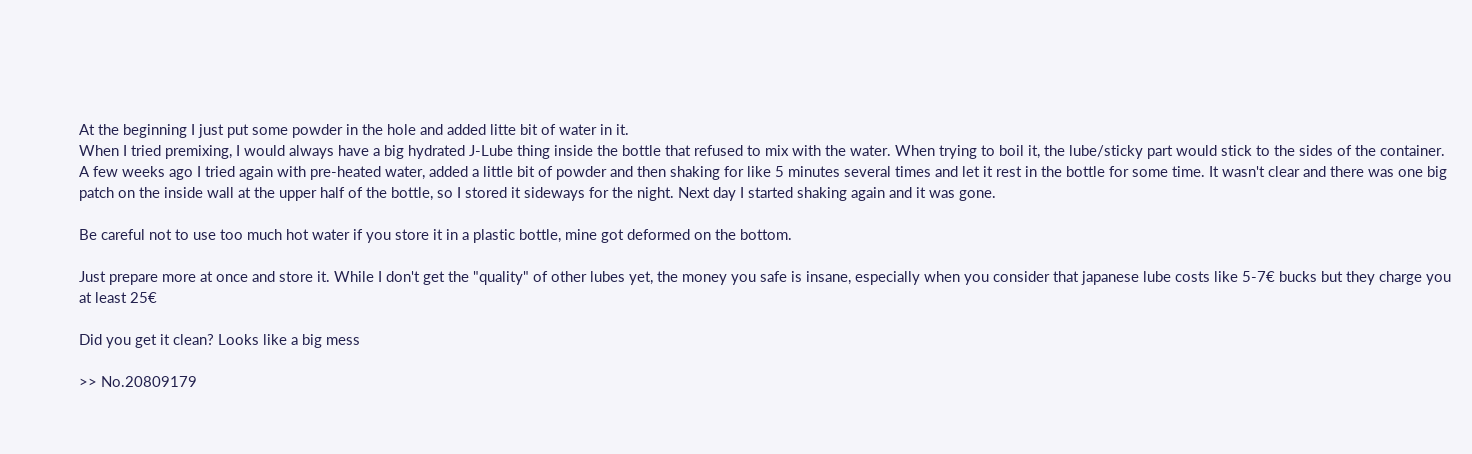At the beginning I just put some powder in the hole and added litte bit of water in it.
When I tried premixing, I would always have a big hydrated J-Lube thing inside the bottle that refused to mix with the water. When trying to boil it, the lube/sticky part would stick to the sides of the container.
A few weeks ago I tried again with pre-heated water, added a little bit of powder and then shaking for like 5 minutes several times and let it rest in the bottle for some time. It wasn't clear and there was one big patch on the inside wall at the upper half of the bottle, so I stored it sideways for the night. Next day I started shaking again and it was gone.

Be careful not to use too much hot water if you store it in a plastic bottle, mine got deformed on the bottom.

Just prepare more at once and store it. While I don't get the "quality" of other lubes yet, the money you safe is insane, especially when you consider that japanese lube costs like 5-7€ bucks but they charge you at least 25€

Did you get it clean? Looks like a big mess

>> No.20809179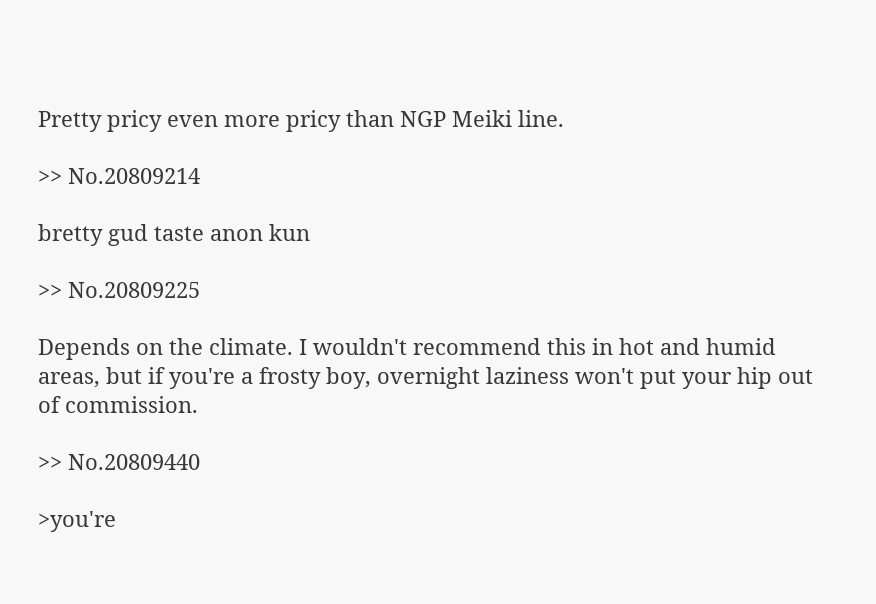Pretty pricy even more pricy than NGP Meiki line.

>> No.20809214

bretty gud taste anon kun

>> No.20809225

Depends on the climate. I wouldn't recommend this in hot and humid areas, but if you're a frosty boy, overnight laziness won't put your hip out of commission.

>> No.20809440

>you're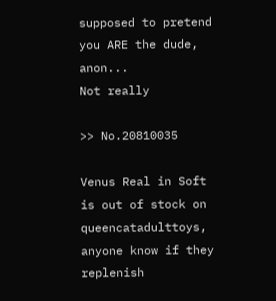supposed to pretend you ARE the dude, anon...
Not really

>> No.20810035

Venus Real in Soft is out of stock on queencatadulttoys, anyone know if they replenish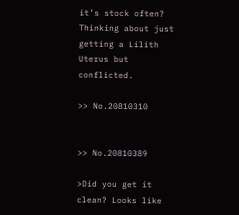it’s stock often? Thinking about just getting a Lilith Uterus but conflicted.

>> No.20810310


>> No.20810389

>Did you get it clean? Looks like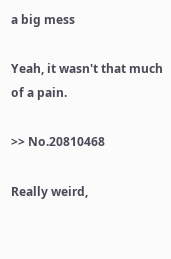a big mess

Yeah, it wasn't that much of a pain.

>> No.20810468

Really weird,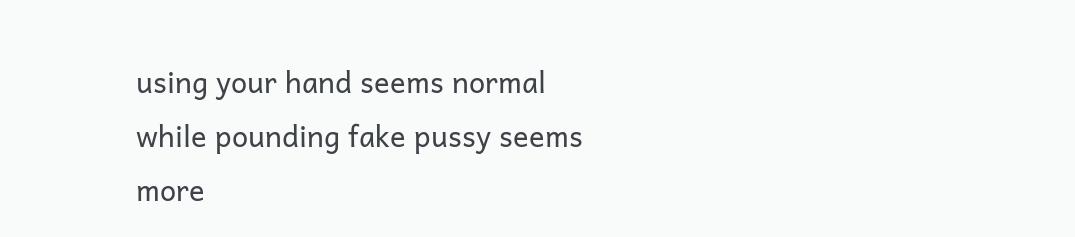using your hand seems normal while pounding fake pussy seems more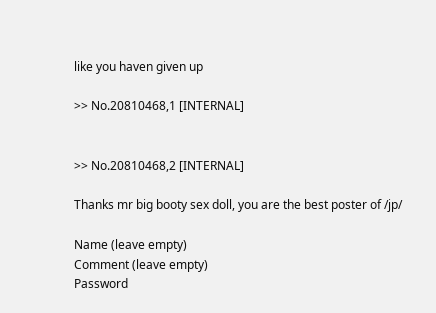like you haven given up

>> No.20810468,1 [INTERNAL]


>> No.20810468,2 [INTERNAL]

Thanks mr big booty sex doll, you are the best poster of /jp/

Name (leave empty)
Comment (leave empty)
Password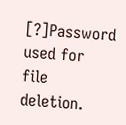[?]Password used for file deletion.